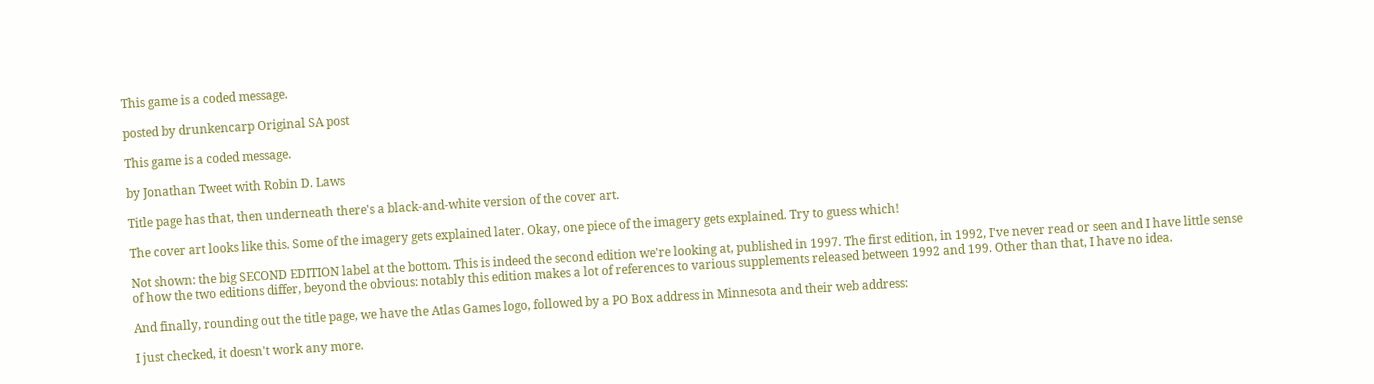This game is a coded message.

posted by drunkencarp Original SA post

This game is a coded message.

by Jonathan Tweet with Robin D. Laws

Title page has that, then underneath there's a black-and-white version of the cover art.

The cover art looks like this. Some of the imagery gets explained later. Okay, one piece of the imagery gets explained. Try to guess which!

Not shown: the big SECOND EDITION label at the bottom. This is indeed the second edition we're looking at, published in 1997. The first edition, in 1992, I've never read or seen and I have little sense of how the two editions differ, beyond the obvious: notably this edition makes a lot of references to various supplements released between 1992 and 199. Other than that, I have no idea.

And finally, rounding out the title page, we have the Atlas Games logo, followed by a PO Box address in Minnesota and their web address:

I just checked, it doesn't work any more.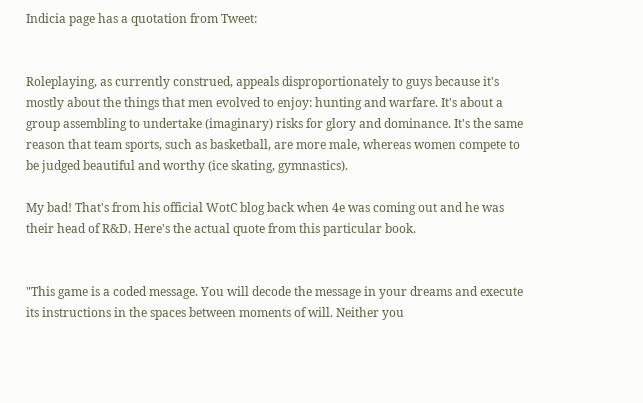Indicia page has a quotation from Tweet:


Roleplaying, as currently construed, appeals disproportionately to guys because it's mostly about the things that men evolved to enjoy: hunting and warfare. It's about a group assembling to undertake (imaginary) risks for glory and dominance. It's the same reason that team sports, such as basketball, are more male, whereas women compete to be judged beautiful and worthy (ice skating, gymnastics).

My bad! That's from his official WotC blog back when 4e was coming out and he was their head of R&D. Here's the actual quote from this particular book.


"This game is a coded message. You will decode the message in your dreams and execute its instructions in the spaces between moments of will. Neither you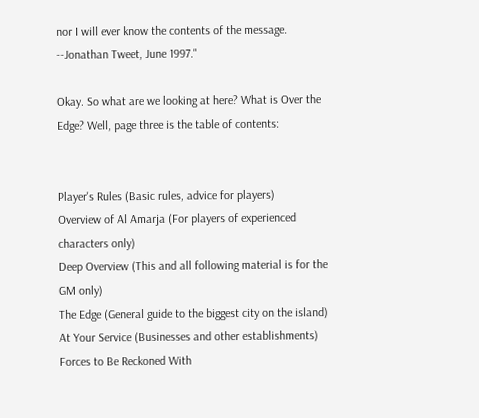nor I will ever know the contents of the message. --Jonathan Tweet, June 1997."

Okay. So what are we looking at here? What is Over the Edge? Well, page three is the table of contents:


Player's Rules (Basic rules, advice for players)
Overview of Al Amarja (For players of experienced characters only)
Deep Overview (This and all following material is for the GM only)
The Edge (General guide to the biggest city on the island)
At Your Service (Businesses and other establishments)
Forces to Be Reckoned With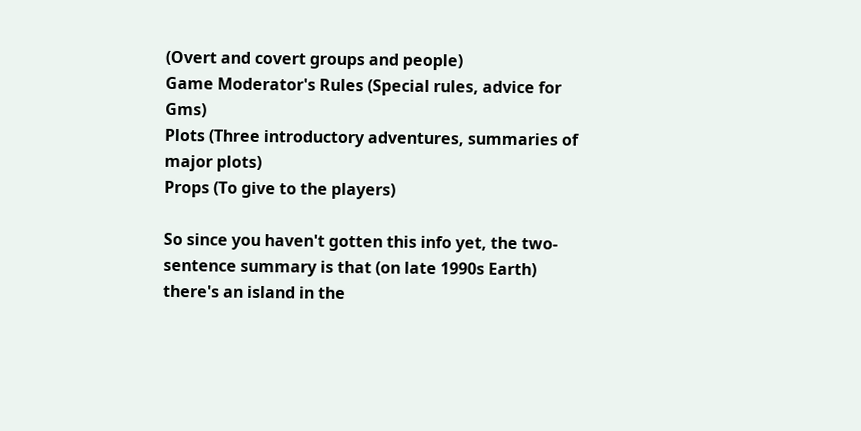(Overt and covert groups and people)
Game Moderator's Rules (Special rules, advice for Gms)
Plots (Three introductory adventures, summaries of major plots)
Props (To give to the players)

So since you haven't gotten this info yet, the two-sentence summary is that (on late 1990s Earth) there's an island in the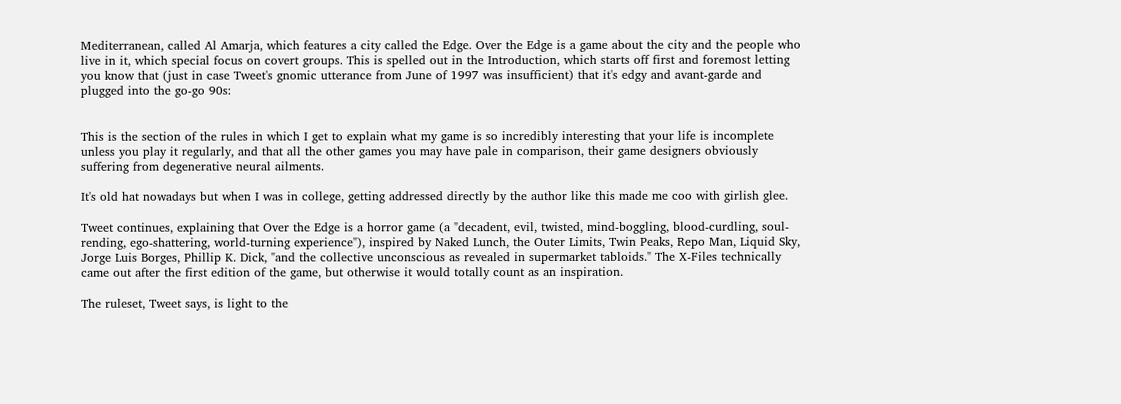Mediterranean, called Al Amarja, which features a city called the Edge. Over the Edge is a game about the city and the people who live in it, which special focus on covert groups. This is spelled out in the Introduction, which starts off first and foremost letting you know that (just in case Tweet's gnomic utterance from June of 1997 was insufficient) that it's edgy and avant-garde and plugged into the go-go 90s:


This is the section of the rules in which I get to explain what my game is so incredibly interesting that your life is incomplete unless you play it regularly, and that all the other games you may have pale in comparison, their game designers obviously suffering from degenerative neural ailments.

It's old hat nowadays but when I was in college, getting addressed directly by the author like this made me coo with girlish glee.

Tweet continues, explaining that Over the Edge is a horror game (a "decadent, evil, twisted, mind-boggling, blood-curdling, soul-rending, ego-shattering, world-turning experience"), inspired by Naked Lunch, the Outer Limits, Twin Peaks, Repo Man, Liquid Sky, Jorge Luis Borges, Phillip K. Dick, "and the collective unconscious as revealed in supermarket tabloids." The X-Files technically came out after the first edition of the game, but otherwise it would totally count as an inspiration.

The ruleset, Tweet says, is light to the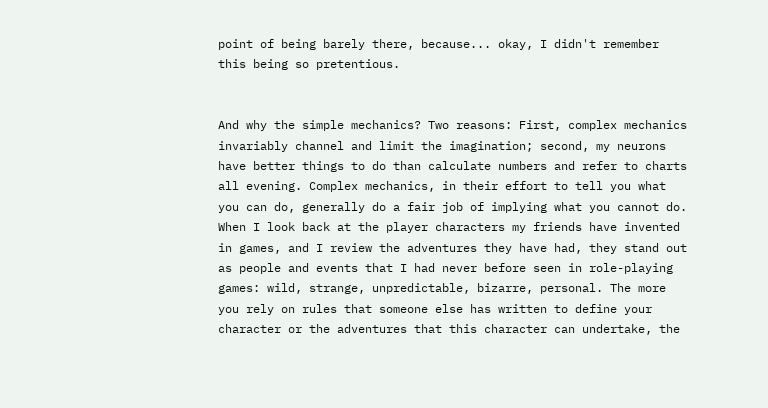point of being barely there, because... okay, I didn't remember this being so pretentious.


And why the simple mechanics? Two reasons: First, complex mechanics invariably channel and limit the imagination; second, my neurons have better things to do than calculate numbers and refer to charts all evening. Complex mechanics, in their effort to tell you what you can do, generally do a fair job of implying what you cannot do. When I look back at the player characters my friends have invented in games, and I review the adventures they have had, they stand out as people and events that I had never before seen in role-playing games: wild, strange, unpredictable, bizarre, personal. The more you rely on rules that someone else has written to define your character or the adventures that this character can undertake, the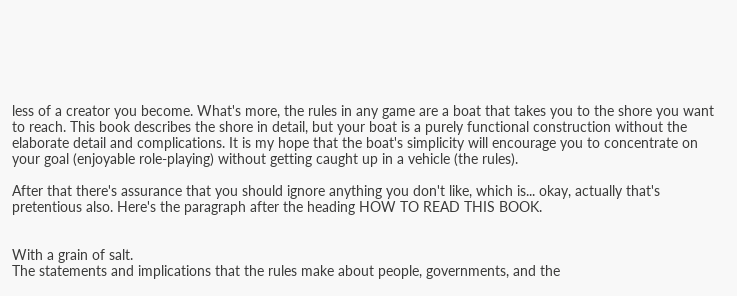less of a creator you become. What's more, the rules in any game are a boat that takes you to the shore you want to reach. This book describes the shore in detail, but your boat is a purely functional construction without the elaborate detail and complications. It is my hope that the boat's simplicity will encourage you to concentrate on your goal (enjoyable role-playing) without getting caught up in a vehicle (the rules).

After that there's assurance that you should ignore anything you don't like, which is... okay, actually that's pretentious also. Here's the paragraph after the heading HOW TO READ THIS BOOK.


With a grain of salt.
The statements and implications that the rules make about people, governments, and the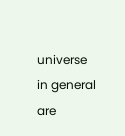universe in general are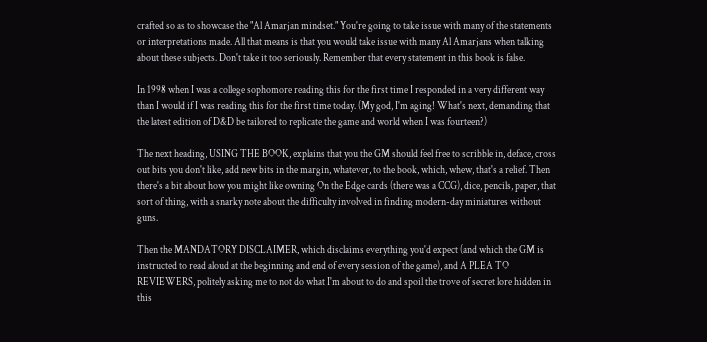crafted so as to showcase the "Al Amarjan mindset." You're going to take issue with many of the statements or interpretations made. All that means is that you would take issue with many Al Amarjans when talking about these subjects. Don't take it too seriously. Remember that every statement in this book is false.

In 1998 when I was a college sophomore reading this for the first time I responded in a very different way than I would if I was reading this for the first time today. (My god, I'm aging! What's next, demanding that the latest edition of D&D be tailored to replicate the game and world when I was fourteen?)

The next heading, USING THE BOOK, explains that you the GM should feel free to scribble in, deface, cross out bits you don't like, add new bits in the margin, whatever, to the book, which, whew, that's a relief. Then there's a bit about how you might like owning On the Edge cards (there was a CCG), dice, pencils, paper, that sort of thing, with a snarky note about the difficulty involved in finding modern-day miniatures without guns.

Then the MANDATORY DISCLAIMER, which disclaims everything you'd expect (and which the GM is instructed to read aloud at the beginning and end of every session of the game), and A PLEA TO REVIEWERS, politely asking me to not do what I'm about to do and spoil the trove of secret lore hidden in this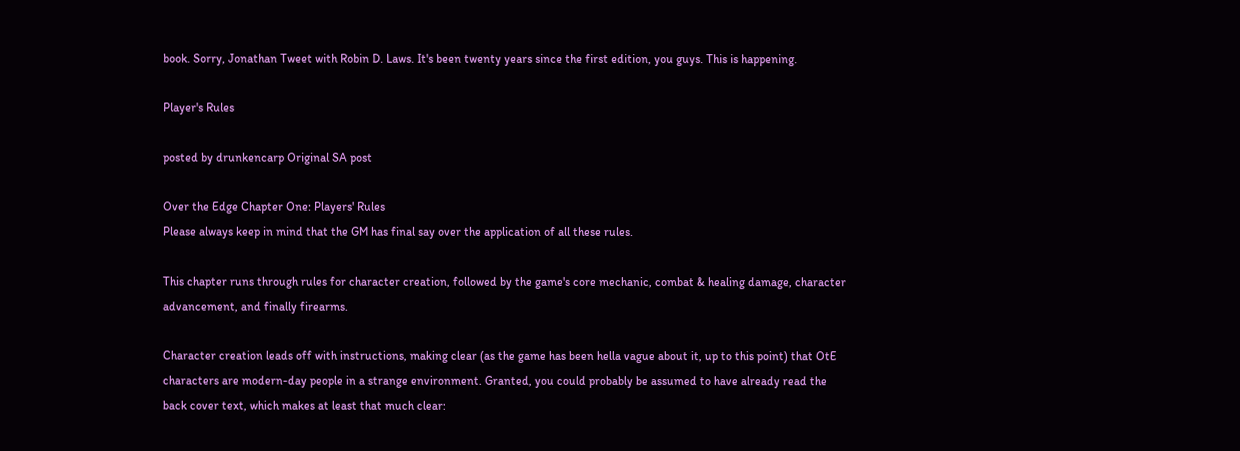book. Sorry, Jonathan Tweet with Robin D. Laws. It's been twenty years since the first edition, you guys. This is happening.

Player's Rules

posted by drunkencarp Original SA post

Over the Edge Chapter One: Players' Rules
Please always keep in mind that the GM has final say over the application of all these rules.

This chapter runs through rules for character creation, followed by the game's core mechanic, combat & healing damage, character advancement, and finally firearms.

Character creation leads off with instructions, making clear (as the game has been hella vague about it, up to this point) that OtE characters are modern-day people in a strange environment. Granted, you could probably be assumed to have already read the back cover text, which makes at least that much clear: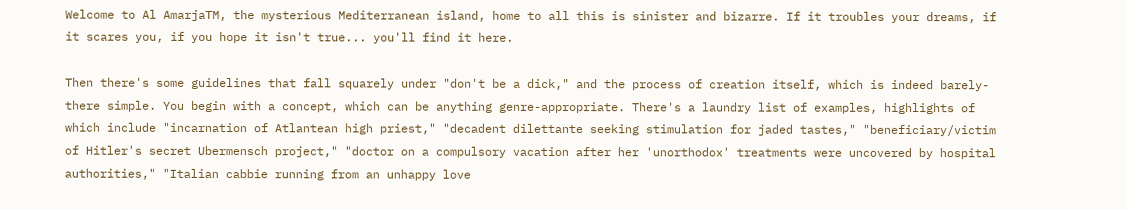Welcome to Al AmarjaTM, the mysterious Mediterranean island, home to all this is sinister and bizarre. If it troubles your dreams, if it scares you, if you hope it isn't true... you'll find it here.

Then there's some guidelines that fall squarely under "don't be a dick," and the process of creation itself, which is indeed barely-there simple. You begin with a concept, which can be anything genre-appropriate. There's a laundry list of examples, highlights of which include "incarnation of Atlantean high priest," "decadent dilettante seeking stimulation for jaded tastes," "beneficiary/victim of Hitler's secret Ubermensch project," "doctor on a compulsory vacation after her 'unorthodox' treatments were uncovered by hospital authorities," "Italian cabbie running from an unhappy love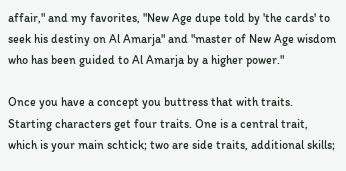affair," and my favorites, "New Age dupe told by 'the cards' to seek his destiny on Al Amarja" and "master of New Age wisdom who has been guided to Al Amarja by a higher power."

Once you have a concept you buttress that with traits. Starting characters get four traits. One is a central trait, which is your main schtick; two are side traits, additional skills;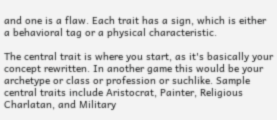and one is a flaw. Each trait has a sign, which is either a behavioral tag or a physical characteristic.

The central trait is where you start, as it's basically your concept rewritten. In another game this would be your archetype or class or profession or suchlike. Sample central traits include Aristocrat, Painter, Religious Charlatan, and Military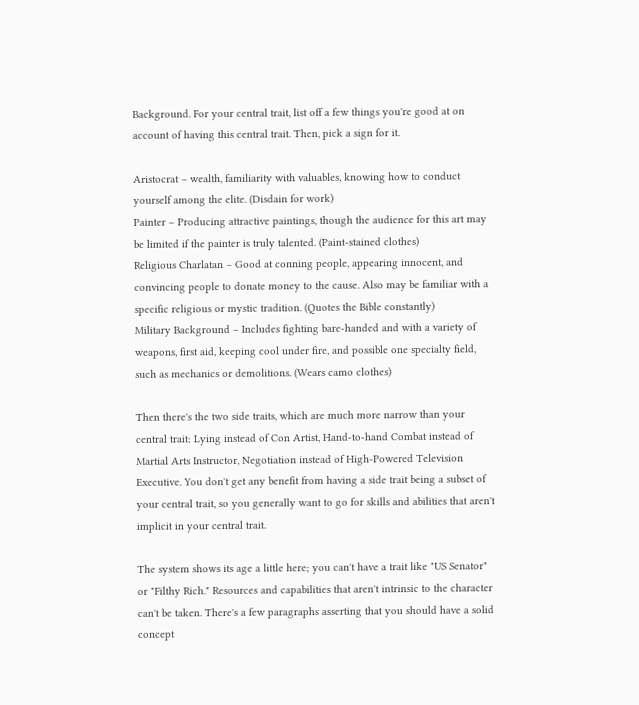Background. For your central trait, list off a few things you're good at on account of having this central trait. Then, pick a sign for it.

Aristocrat – wealth, familiarity with valuables, knowing how to conduct yourself among the elite. (Disdain for work)
Painter – Producing attractive paintings, though the audience for this art may be limited if the painter is truly talented. (Paint-stained clothes)
Religious Charlatan – Good at conning people, appearing innocent, and convincing people to donate money to the cause. Also may be familiar with a specific religious or mystic tradition. (Quotes the Bible constantly)
Military Background – Includes fighting bare-handed and with a variety of weapons, first aid, keeping cool under fire, and possible one specialty field, such as mechanics or demolitions. (Wears camo clothes)

Then there's the two side traits, which are much more narrow than your central trait: Lying instead of Con Artist, Hand-to-hand Combat instead of Martial Arts Instructor, Negotiation instead of High-Powered Television Executive. You don't get any benefit from having a side trait being a subset of your central trait, so you generally want to go for skills and abilities that aren't implicit in your central trait.

The system shows its age a little here; you can't have a trait like "US Senator" or "Filthy Rich." Resources and capabilities that aren't intrinsic to the character can't be taken. There's a few paragraphs asserting that you should have a solid concept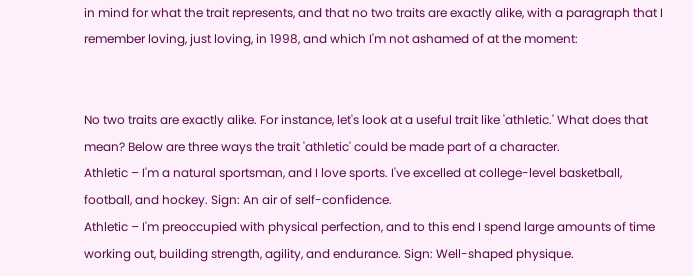in mind for what the trait represents, and that no two traits are exactly alike, with a paragraph that I remember loving, just loving, in 1998, and which I'm not ashamed of at the moment:


No two traits are exactly alike. For instance, let's look at a useful trait like 'athletic.' What does that mean? Below are three ways the trait 'athletic' could be made part of a character.
Athletic – I'm a natural sportsman, and I love sports. I've excelled at college-level basketball, football, and hockey. Sign: An air of self-confidence.
Athletic – I'm preoccupied with physical perfection, and to this end I spend large amounts of time working out, building strength, agility, and endurance. Sign: Well-shaped physique.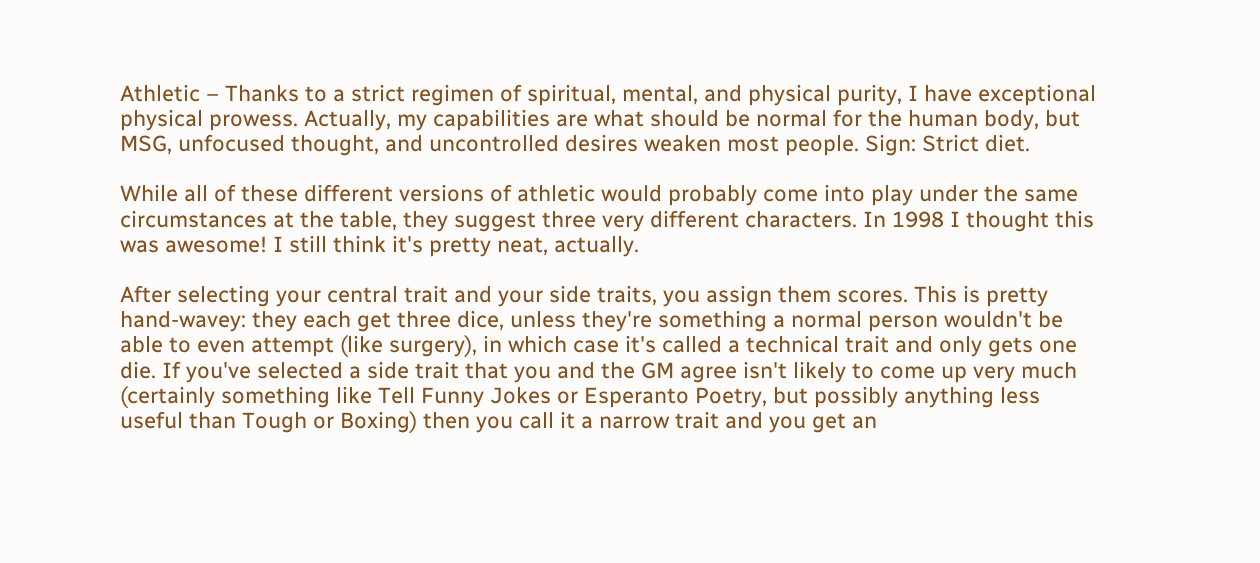Athletic – Thanks to a strict regimen of spiritual, mental, and physical purity, I have exceptional physical prowess. Actually, my capabilities are what should be normal for the human body, but MSG, unfocused thought, and uncontrolled desires weaken most people. Sign: Strict diet.

While all of these different versions of athletic would probably come into play under the same circumstances at the table, they suggest three very different characters. In 1998 I thought this was awesome! I still think it's pretty neat, actually.

After selecting your central trait and your side traits, you assign them scores. This is pretty hand-wavey: they each get three dice, unless they're something a normal person wouldn't be able to even attempt (like surgery), in which case it's called a technical trait and only gets one die. If you've selected a side trait that you and the GM agree isn't likely to come up very much (certainly something like Tell Funny Jokes or Esperanto Poetry, but possibly anything less useful than Tough or Boxing) then you call it a narrow trait and you get an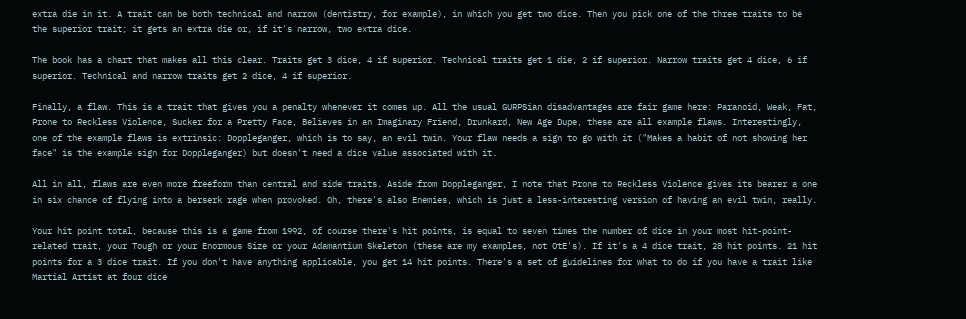extra die in it. A trait can be both technical and narrow (dentistry, for example), in which you get two dice. Then you pick one of the three traits to be the superior trait; it gets an extra die or, if it's narrow, two extra dice.

The book has a chart that makes all this clear. Traits get 3 dice, 4 if superior. Technical traits get 1 die, 2 if superior. Narrow traits get 4 dice, 6 if superior. Technical and narrow traits get 2 dice, 4 if superior.

Finally, a flaw. This is a trait that gives you a penalty whenever it comes up. All the usual GURPSian disadvantages are fair game here: Paranoid, Weak, Fat, Prone to Reckless Violence, Sucker for a Pretty Face, Believes in an Imaginary Friend, Drunkard, New Age Dupe, these are all example flaws. Interestingly, one of the example flaws is extrinsic: Doppleganger, which is to say, an evil twin. Your flaw needs a sign to go with it ("Makes a habit of not showing her face" is the example sign for Doppleganger) but doesn't need a dice value associated with it.

All in all, flaws are even more freeform than central and side traits. Aside from Doppleganger, I note that Prone to Reckless Violence gives its bearer a one in six chance of flying into a berserk rage when provoked. Oh, there's also Enemies, which is just a less-interesting version of having an evil twin, really.

Your hit point total, because this is a game from 1992, of course there's hit points, is equal to seven times the number of dice in your most hit-point-related trait, your Tough or your Enormous Size or your Adamantium Skeleton (these are my examples, not OtE's). If it's a 4 dice trait, 28 hit points. 21 hit points for a 3 dice trait. If you don't have anything applicable, you get 14 hit points. There's a set of guidelines for what to do if you have a trait like Martial Artist at four dice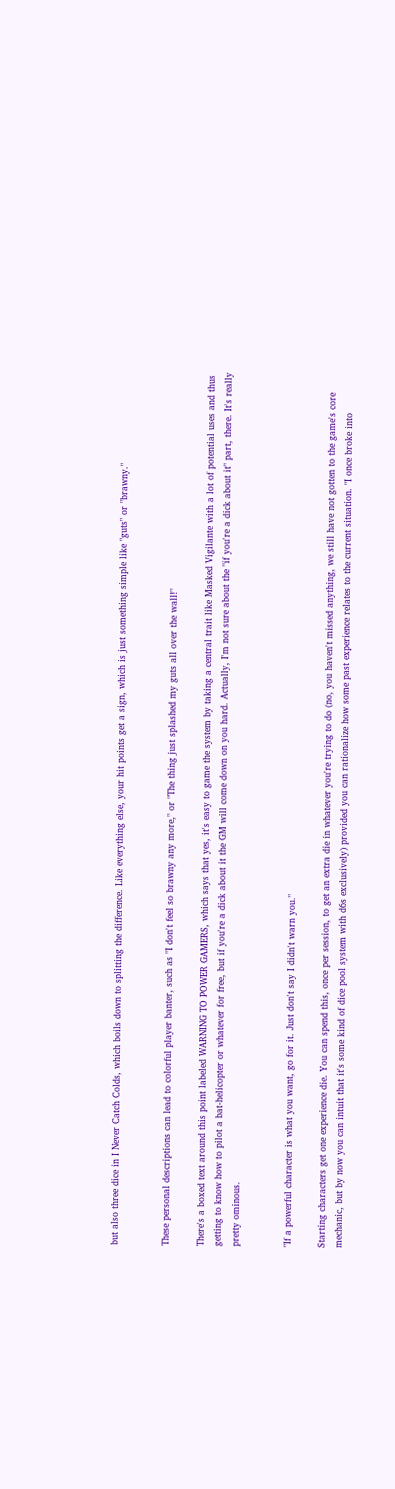but also three dice in I Never Catch Colds, which boils down to splitting the difference. Like everything else, your hit points get a sign, which is just something simple like "guts" or "brawny."


These personal descriptions can lead to colorful player banter, such as "I don't feel so brawny any more," or "The thing just splashed my guts all over the wall!"

There's a boxed text around this point labeled WARNING TO POWER GAMERS, which says that yes, it's easy to game the system by taking a central trait like Masked Vigilante with a lot of potential uses and thus getting to know how to pilot a bat-helicopter or whatever for free, but if you're a dick about it the GM will come down on you hard. Actually, I'm not sure about the "if you're a dick about it" part, there. It's really pretty ominous.


"If a powerful character is what you want, go for it. Just don't say I didn't warn you."

Starting characters get one experience die. You can spend this, once per session, to get an extra die in whatever you're trying to do (no, you haven't missed anything, we still have not gotten to the game's core mechanic, but by now you can intuit that it's some kind of dice pool system with d6s exclusively) provided you can rationalize how some past experience relates to the current situation. "I once broke into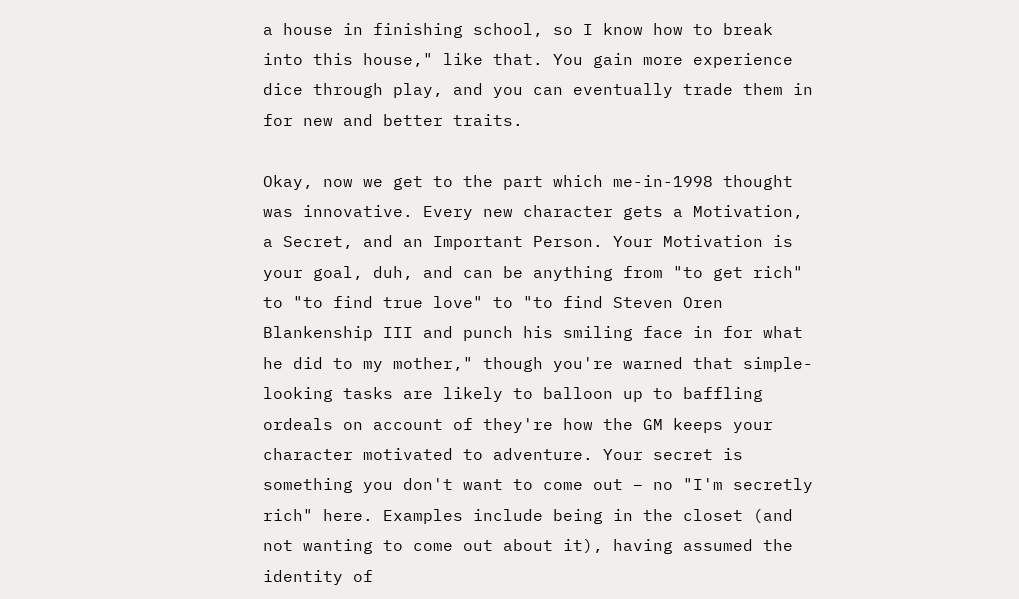a house in finishing school, so I know how to break into this house," like that. You gain more experience dice through play, and you can eventually trade them in for new and better traits.

Okay, now we get to the part which me-in-1998 thought was innovative. Every new character gets a Motivation, a Secret, and an Important Person. Your Motivation is your goal, duh, and can be anything from "to get rich" to "to find true love" to "to find Steven Oren Blankenship III and punch his smiling face in for what he did to my mother," though you're warned that simple-looking tasks are likely to balloon up to baffling ordeals on account of they're how the GM keeps your character motivated to adventure. Your secret is something you don't want to come out – no "I'm secretly rich" here. Examples include being in the closet (and not wanting to come out about it), having assumed the identity of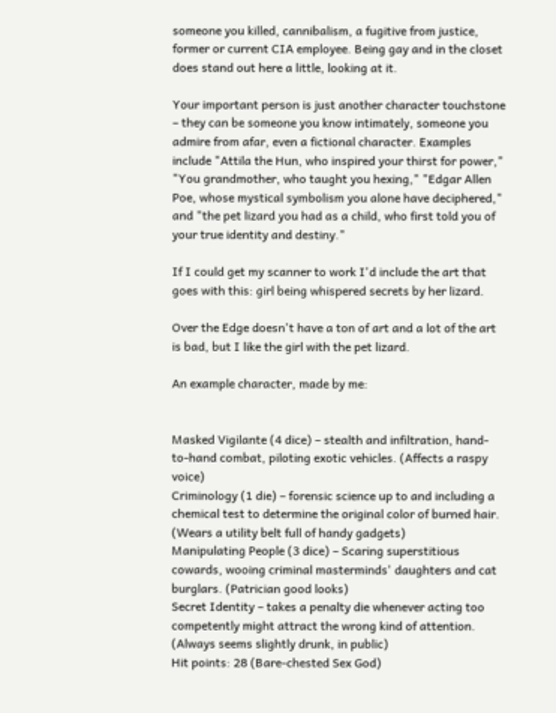someone you killed, cannibalism, a fugitive from justice, former or current CIA employee. Being gay and in the closet does stand out here a little, looking at it.

Your important person is just another character touchstone – they can be someone you know intimately, someone you admire from afar, even a fictional character. Examples include "Attila the Hun, who inspired your thirst for power," "You grandmother, who taught you hexing," "Edgar Allen Poe, whose mystical symbolism you alone have deciphered," and "the pet lizard you had as a child, who first told you of your true identity and destiny."

If I could get my scanner to work I'd include the art that goes with this: girl being whispered secrets by her lizard.

Over the Edge doesn't have a ton of art and a lot of the art is bad, but I like the girl with the pet lizard.

An example character, made by me:


Masked Vigilante (4 dice) – stealth and infiltration, hand-to-hand combat, piloting exotic vehicles. (Affects a raspy voice)
Criminology (1 die) – forensic science up to and including a chemical test to determine the original color of burned hair. (Wears a utility belt full of handy gadgets)
Manipulating People (3 dice) – Scaring superstitious cowards, wooing criminal masterminds' daughters and cat burglars. (Patrician good looks)
Secret Identity – takes a penalty die whenever acting too competently might attract the wrong kind of attention. (Always seems slightly drunk, in public)
Hit points: 28 (Bare-chested Sex God)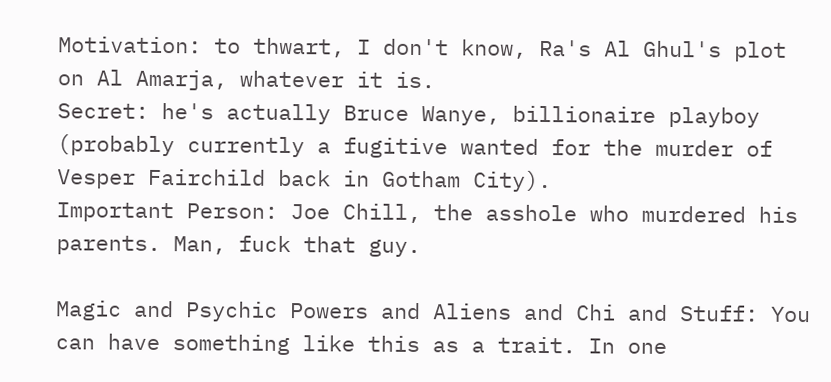Motivation: to thwart, I don't know, Ra's Al Ghul's plot on Al Amarja, whatever it is.
Secret: he's actually Bruce Wanye, billionaire playboy (probably currently a fugitive wanted for the murder of Vesper Fairchild back in Gotham City).
Important Person: Joe Chill, the asshole who murdered his parents. Man, fuck that guy.

Magic and Psychic Powers and Aliens and Chi and Stuff: You can have something like this as a trait. In one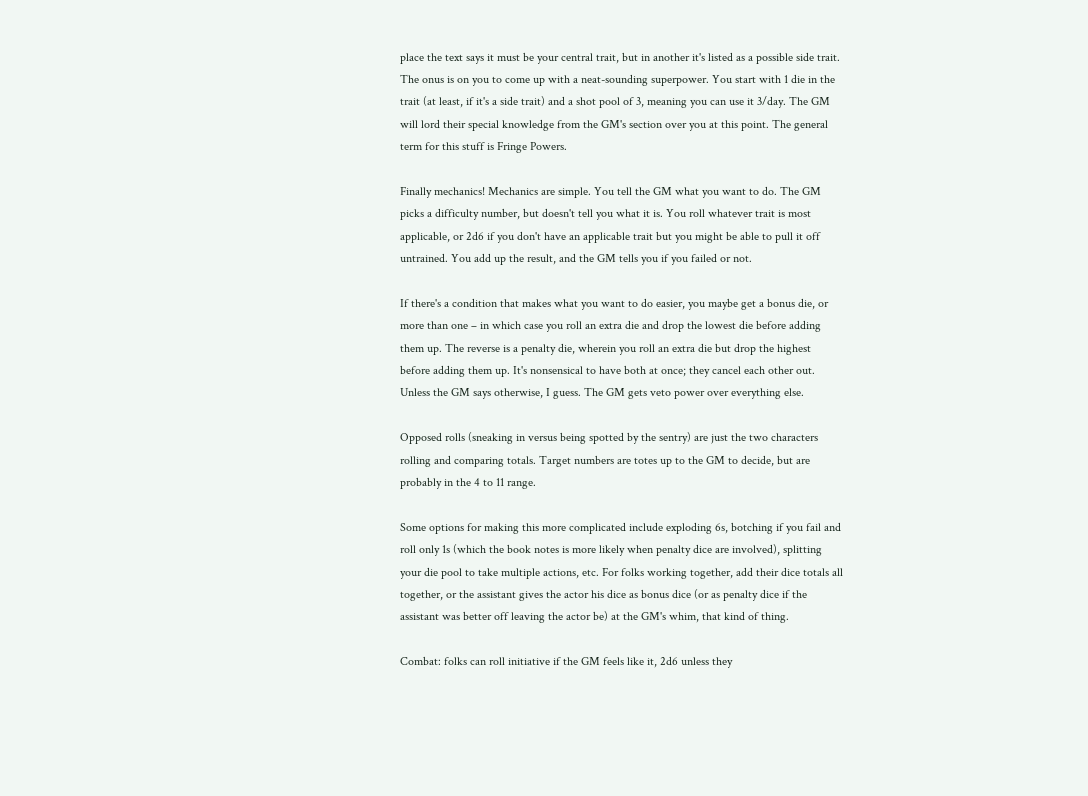place the text says it must be your central trait, but in another it's listed as a possible side trait. The onus is on you to come up with a neat-sounding superpower. You start with 1 die in the trait (at least, if it's a side trait) and a shot pool of 3, meaning you can use it 3/day. The GM will lord their special knowledge from the GM's section over you at this point. The general term for this stuff is Fringe Powers.

Finally mechanics! Mechanics are simple. You tell the GM what you want to do. The GM picks a difficulty number, but doesn't tell you what it is. You roll whatever trait is most applicable, or 2d6 if you don't have an applicable trait but you might be able to pull it off untrained. You add up the result, and the GM tells you if you failed or not.

If there's a condition that makes what you want to do easier, you maybe get a bonus die, or more than one – in which case you roll an extra die and drop the lowest die before adding them up. The reverse is a penalty die, wherein you roll an extra die but drop the highest before adding them up. It's nonsensical to have both at once; they cancel each other out. Unless the GM says otherwise, I guess. The GM gets veto power over everything else.

Opposed rolls (sneaking in versus being spotted by the sentry) are just the two characters rolling and comparing totals. Target numbers are totes up to the GM to decide, but are probably in the 4 to 11 range.

Some options for making this more complicated include exploding 6s, botching if you fail and roll only 1s (which the book notes is more likely when penalty dice are involved), splitting your die pool to take multiple actions, etc. For folks working together, add their dice totals all together, or the assistant gives the actor his dice as bonus dice (or as penalty dice if the assistant was better off leaving the actor be) at the GM's whim, that kind of thing.

Combat: folks can roll initiative if the GM feels like it, 2d6 unless they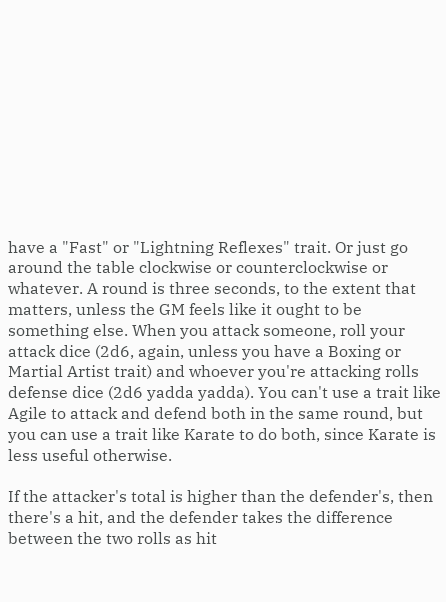have a "Fast" or "Lightning Reflexes" trait. Or just go around the table clockwise or counterclockwise or whatever. A round is three seconds, to the extent that matters, unless the GM feels like it ought to be something else. When you attack someone, roll your attack dice (2d6, again, unless you have a Boxing or Martial Artist trait) and whoever you're attacking rolls defense dice (2d6 yadda yadda). You can't use a trait like Agile to attack and defend both in the same round, but you can use a trait like Karate to do both, since Karate is less useful otherwise.

If the attacker's total is higher than the defender's, then there's a hit, and the defender takes the difference between the two rolls as hit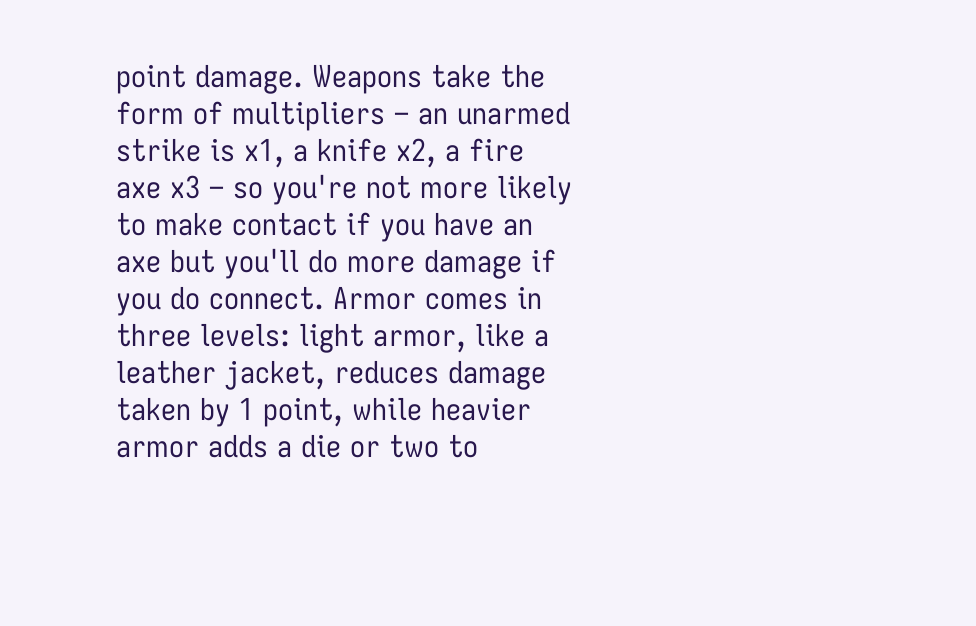point damage. Weapons take the form of multipliers – an unarmed strike is x1, a knife x2, a fire axe x3 – so you're not more likely to make contact if you have an axe but you'll do more damage if you do connect. Armor comes in three levels: light armor, like a leather jacket, reduces damage taken by 1 point, while heavier armor adds a die or two to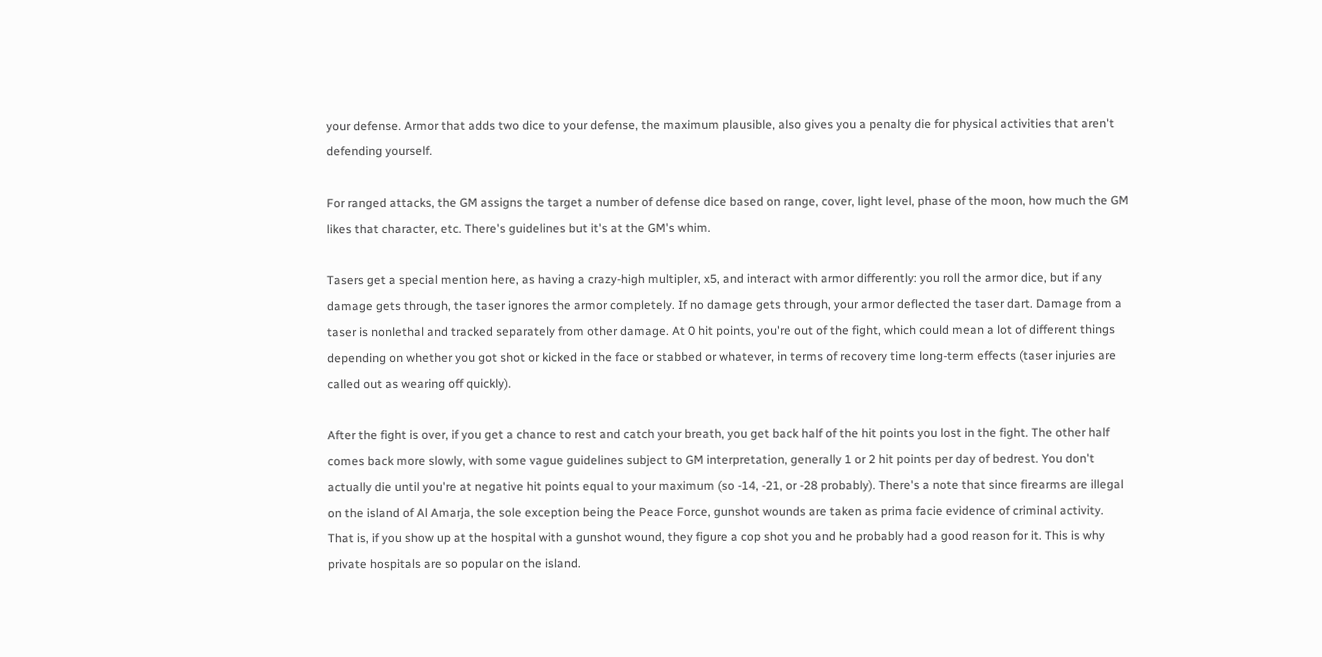your defense. Armor that adds two dice to your defense, the maximum plausible, also gives you a penalty die for physical activities that aren't defending yourself.

For ranged attacks, the GM assigns the target a number of defense dice based on range, cover, light level, phase of the moon, how much the GM likes that character, etc. There's guidelines but it's at the GM's whim.

Tasers get a special mention here, as having a crazy-high multipler, x5, and interact with armor differently: you roll the armor dice, but if any damage gets through, the taser ignores the armor completely. If no damage gets through, your armor deflected the taser dart. Damage from a taser is nonlethal and tracked separately from other damage. At 0 hit points, you're out of the fight, which could mean a lot of different things depending on whether you got shot or kicked in the face or stabbed or whatever, in terms of recovery time long-term effects (taser injuries are called out as wearing off quickly).

After the fight is over, if you get a chance to rest and catch your breath, you get back half of the hit points you lost in the fight. The other half comes back more slowly, with some vague guidelines subject to GM interpretation, generally 1 or 2 hit points per day of bedrest. You don't actually die until you're at negative hit points equal to your maximum (so -14, -21, or -28 probably). There's a note that since firearms are illegal on the island of Al Amarja, the sole exception being the Peace Force, gunshot wounds are taken as prima facie evidence of criminal activity. That is, if you show up at the hospital with a gunshot wound, they figure a cop shot you and he probably had a good reason for it. This is why private hospitals are so popular on the island.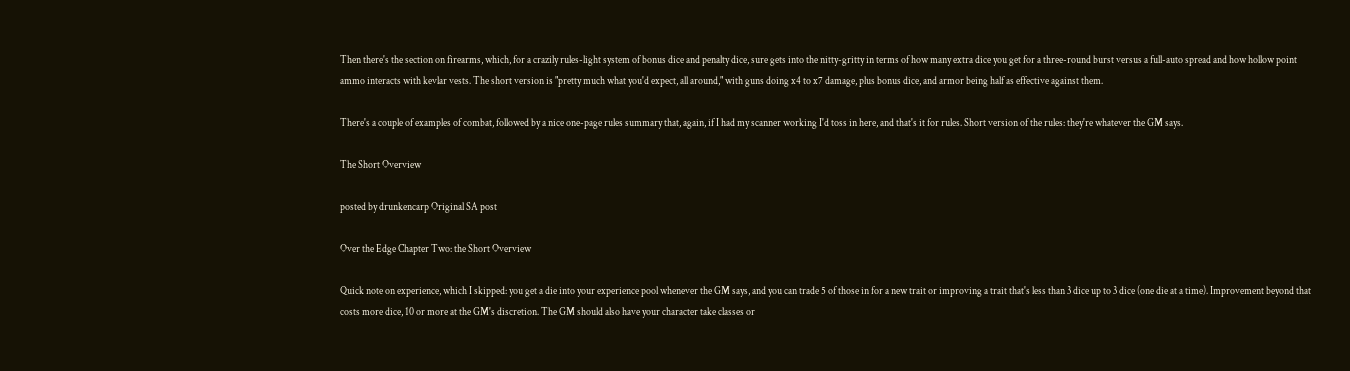Then there's the section on firearms, which, for a crazily rules-light system of bonus dice and penalty dice, sure gets into the nitty-gritty in terms of how many extra dice you get for a three-round burst versus a full-auto spread and how hollow point ammo interacts with kevlar vests. The short version is "pretty much what you'd expect, all around," with guns doing x4 to x7 damage, plus bonus dice, and armor being half as effective against them.

There's a couple of examples of combat, followed by a nice one-page rules summary that, again, if I had my scanner working I'd toss in here, and that's it for rules. Short version of the rules: they're whatever the GM says.

The Short Overview

posted by drunkencarp Original SA post

Over the Edge Chapter Two: the Short Overview

Quick note on experience, which I skipped: you get a die into your experience pool whenever the GM says, and you can trade 5 of those in for a new trait or improving a trait that's less than 3 dice up to 3 dice (one die at a time). Improvement beyond that costs more dice, 10 or more at the GM's discretion. The GM should also have your character take classes or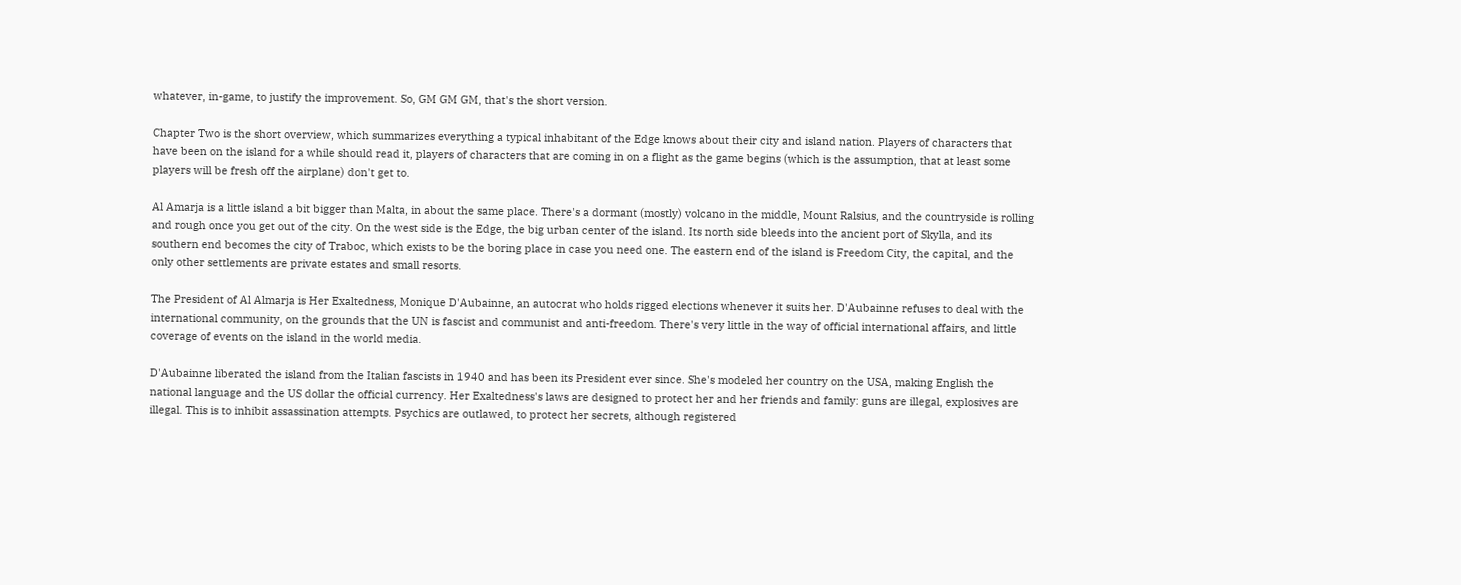whatever, in-game, to justify the improvement. So, GM GM GM, that's the short version.

Chapter Two is the short overview, which summarizes everything a typical inhabitant of the Edge knows about their city and island nation. Players of characters that have been on the island for a while should read it, players of characters that are coming in on a flight as the game begins (which is the assumption, that at least some players will be fresh off the airplane) don't get to.

Al Amarja is a little island a bit bigger than Malta, in about the same place. There's a dormant (mostly) volcano in the middle, Mount Ralsius, and the countryside is rolling and rough once you get out of the city. On the west side is the Edge, the big urban center of the island. Its north side bleeds into the ancient port of Skylla, and its southern end becomes the city of Traboc, which exists to be the boring place in case you need one. The eastern end of the island is Freedom City, the capital, and the only other settlements are private estates and small resorts.

The President of Al Almarja is Her Exaltedness, Monique D'Aubainne, an autocrat who holds rigged elections whenever it suits her. D'Aubainne refuses to deal with the international community, on the grounds that the UN is fascist and communist and anti-freedom. There's very little in the way of official international affairs, and little coverage of events on the island in the world media.

D'Aubainne liberated the island from the Italian fascists in 1940 and has been its President ever since. She's modeled her country on the USA, making English the national language and the US dollar the official currency. Her Exaltedness's laws are designed to protect her and her friends and family: guns are illegal, explosives are illegal. This is to inhibit assassination attempts. Psychics are outlawed, to protect her secrets, although registered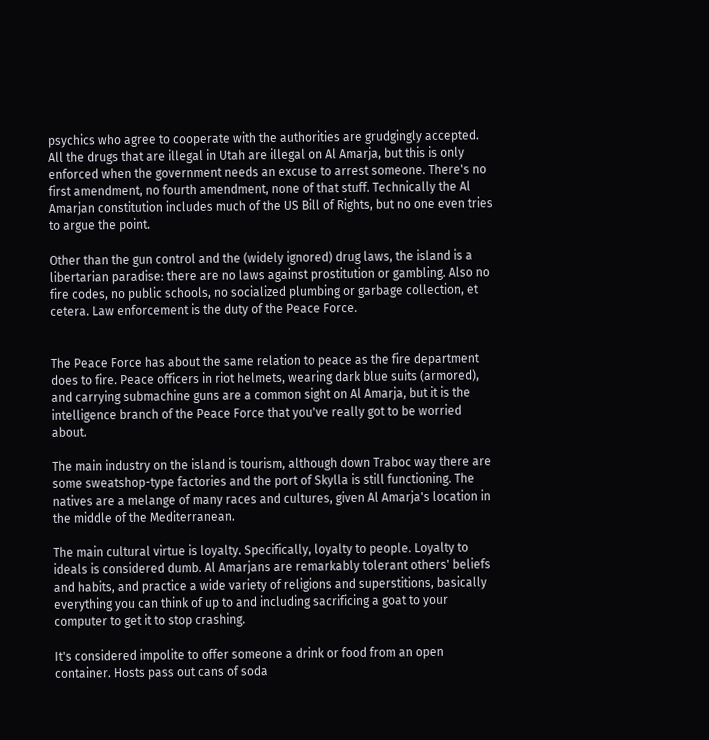psychics who agree to cooperate with the authorities are grudgingly accepted. All the drugs that are illegal in Utah are illegal on Al Amarja, but this is only enforced when the government needs an excuse to arrest someone. There's no first amendment, no fourth amendment, none of that stuff. Technically the Al Amarjan constitution includes much of the US Bill of Rights, but no one even tries to argue the point.

Other than the gun control and the (widely ignored) drug laws, the island is a libertarian paradise: there are no laws against prostitution or gambling. Also no fire codes, no public schools, no socialized plumbing or garbage collection, et cetera. Law enforcement is the duty of the Peace Force.


The Peace Force has about the same relation to peace as the fire department does to fire. Peace officers in riot helmets, wearing dark blue suits (armored), and carrying submachine guns are a common sight on Al Amarja, but it is the intelligence branch of the Peace Force that you've really got to be worried about.

The main industry on the island is tourism, although down Traboc way there are some sweatshop-type factories and the port of Skylla is still functioning. The natives are a melange of many races and cultures, given Al Amarja's location in the middle of the Mediterranean.

The main cultural virtue is loyalty. Specifically, loyalty to people. Loyalty to ideals is considered dumb. Al Amarjans are remarkably tolerant others' beliefs and habits, and practice a wide variety of religions and superstitions, basically everything you can think of up to and including sacrificing a goat to your computer to get it to stop crashing.

It's considered impolite to offer someone a drink or food from an open container. Hosts pass out cans of soda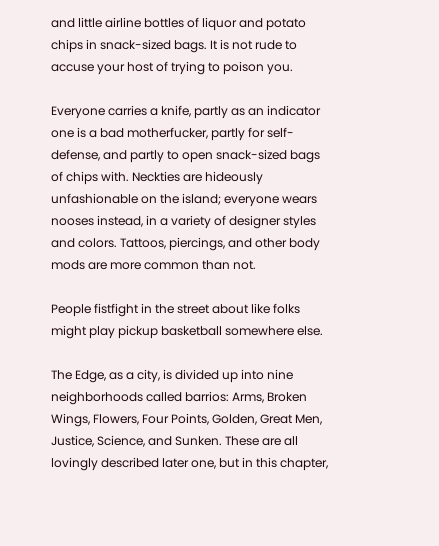and little airline bottles of liquor and potato chips in snack-sized bags. It is not rude to accuse your host of trying to poison you.

Everyone carries a knife, partly as an indicator one is a bad motherfucker, partly for self-defense, and partly to open snack-sized bags of chips with. Neckties are hideously unfashionable on the island; everyone wears nooses instead, in a variety of designer styles and colors. Tattoos, piercings, and other body mods are more common than not.

People fistfight in the street about like folks might play pickup basketball somewhere else.

The Edge, as a city, is divided up into nine neighborhoods called barrios: Arms, Broken Wings, Flowers, Four Points, Golden, Great Men, Justice, Science, and Sunken. These are all lovingly described later one, but in this chapter,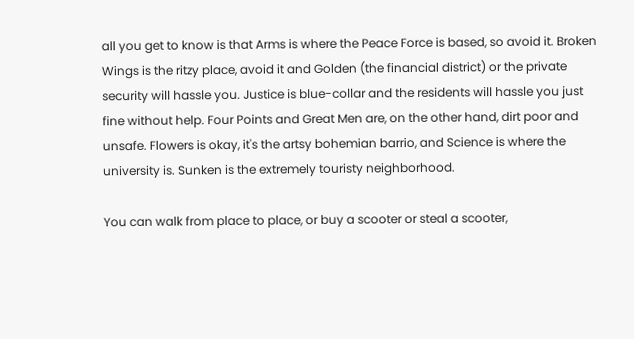all you get to know is that Arms is where the Peace Force is based, so avoid it. Broken Wings is the ritzy place, avoid it and Golden (the financial district) or the private security will hassle you. Justice is blue-collar and the residents will hassle you just fine without help. Four Points and Great Men are, on the other hand, dirt poor and unsafe. Flowers is okay, it's the artsy bohemian barrio, and Science is where the university is. Sunken is the extremely touristy neighborhood.

You can walk from place to place, or buy a scooter or steal a scooter,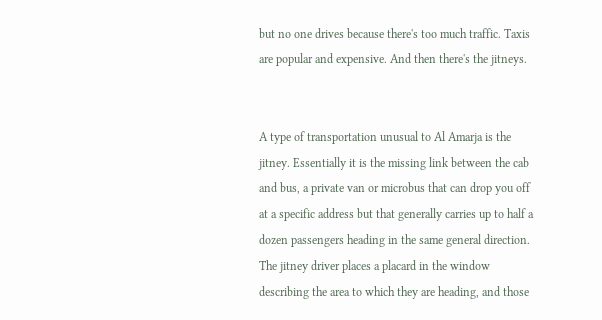but no one drives because there's too much traffic. Taxis are popular and expensive. And then there's the jitneys.


A type of transportation unusual to Al Amarja is the jitney. Essentially it is the missing link between the cab and bus, a private van or microbus that can drop you off at a specific address but that generally carries up to half a dozen passengers heading in the same general direction. The jitney driver places a placard in the window describing the area to which they are heading, and those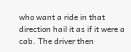who want a ride in that direction hail it as if it were a cab. The driver then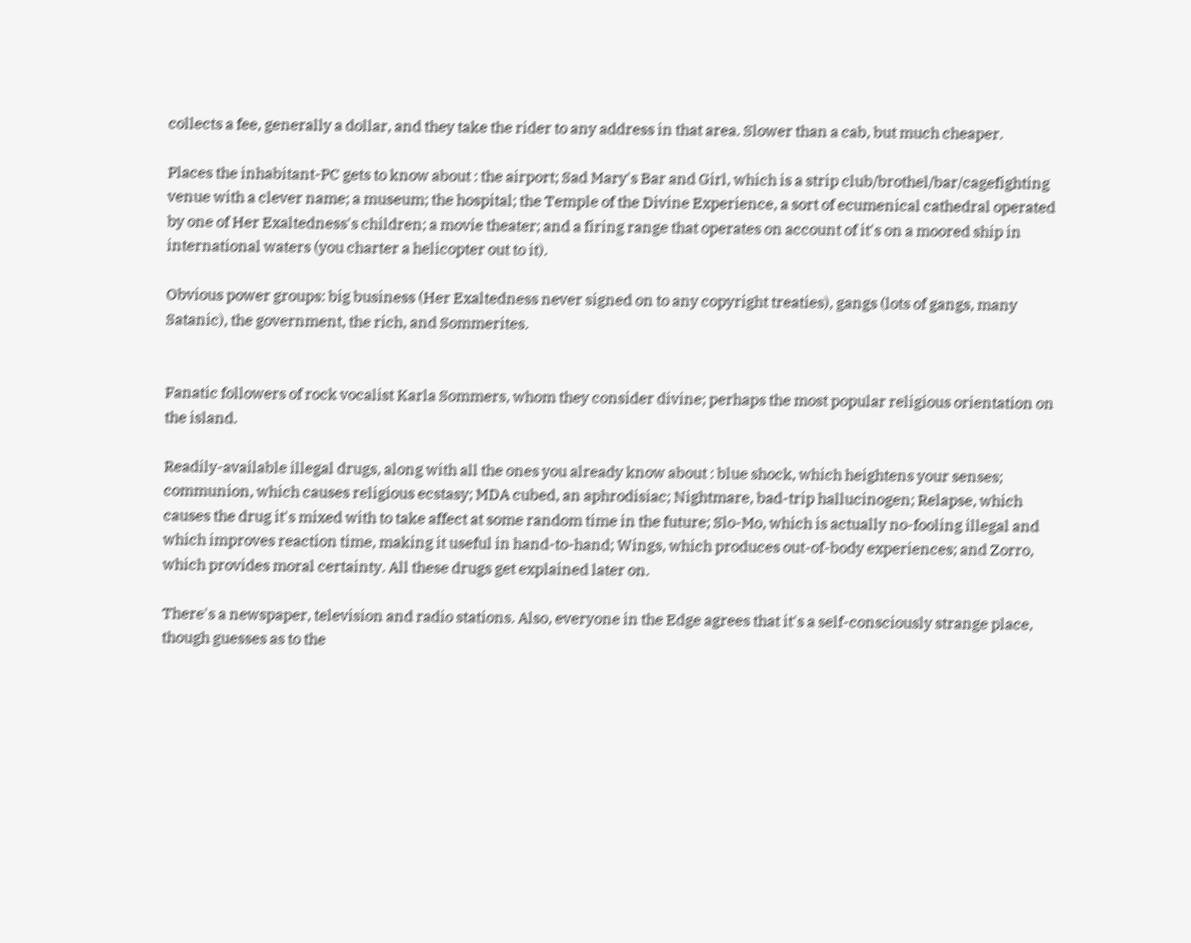collects a fee, generally a dollar, and they take the rider to any address in that area. Slower than a cab, but much cheaper.

Places the inhabitant-PC gets to know about : the airport; Sad Mary's Bar and Girl, which is a strip club/brothel/bar/cagefighting venue with a clever name; a museum; the hospital; the Temple of the Divine Experience, a sort of ecumenical cathedral operated by one of Her Exaltedness's children; a movie theater; and a firing range that operates on account of it's on a moored ship in international waters (you charter a helicopter out to it).

Obvious power groups: big business (Her Exaltedness never signed on to any copyright treaties), gangs (lots of gangs, many Satanic), the government, the rich, and Sommerites.


Fanatic followers of rock vocalist Karla Sommers, whom they consider divine; perhaps the most popular religious orientation on the island.

Readily-available illegal drugs, along with all the ones you already know about : blue shock, which heightens your senses; communion, which causes religious ecstasy; MDA cubed, an aphrodisiac; Nightmare, bad-trip hallucinogen; Relapse, which causes the drug it's mixed with to take affect at some random time in the future; Slo-Mo, which is actually no-fooling illegal and which improves reaction time, making it useful in hand-to-hand; Wings, which produces out-of-body experiences; and Zorro, which provides moral certainty. All these drugs get explained later on.

There's a newspaper, television and radio stations. Also, everyone in the Edge agrees that it's a self-consciously strange place, though guesses as to the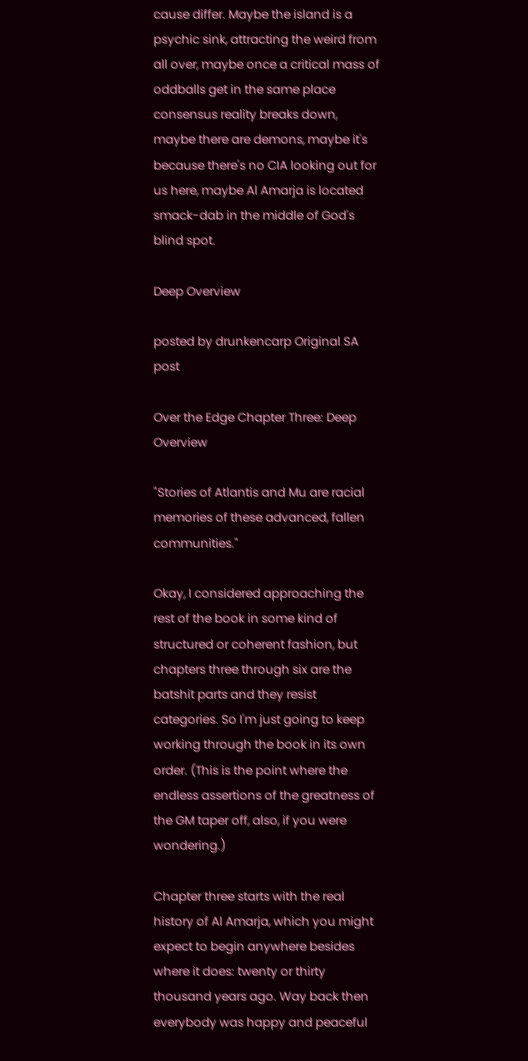cause differ. Maybe the island is a psychic sink, attracting the weird from all over, maybe once a critical mass of oddballs get in the same place consensus reality breaks down, maybe there are demons, maybe it's because there's no CIA looking out for us here, maybe Al Amarja is located smack-dab in the middle of God's blind spot.

Deep Overview

posted by drunkencarp Original SA post

Over the Edge Chapter Three: Deep Overview

"Stories of Atlantis and Mu are racial memories of these advanced, fallen communities."

Okay, I considered approaching the rest of the book in some kind of structured or coherent fashion, but chapters three through six are the batshit parts and they resist categories. So I'm just going to keep working through the book in its own order. (This is the point where the endless assertions of the greatness of the GM taper off, also, if you were wondering.)

Chapter three starts with the real history of Al Amarja, which you might expect to begin anywhere besides where it does: twenty or thirty thousand years ago. Way back then everybody was happy and peaceful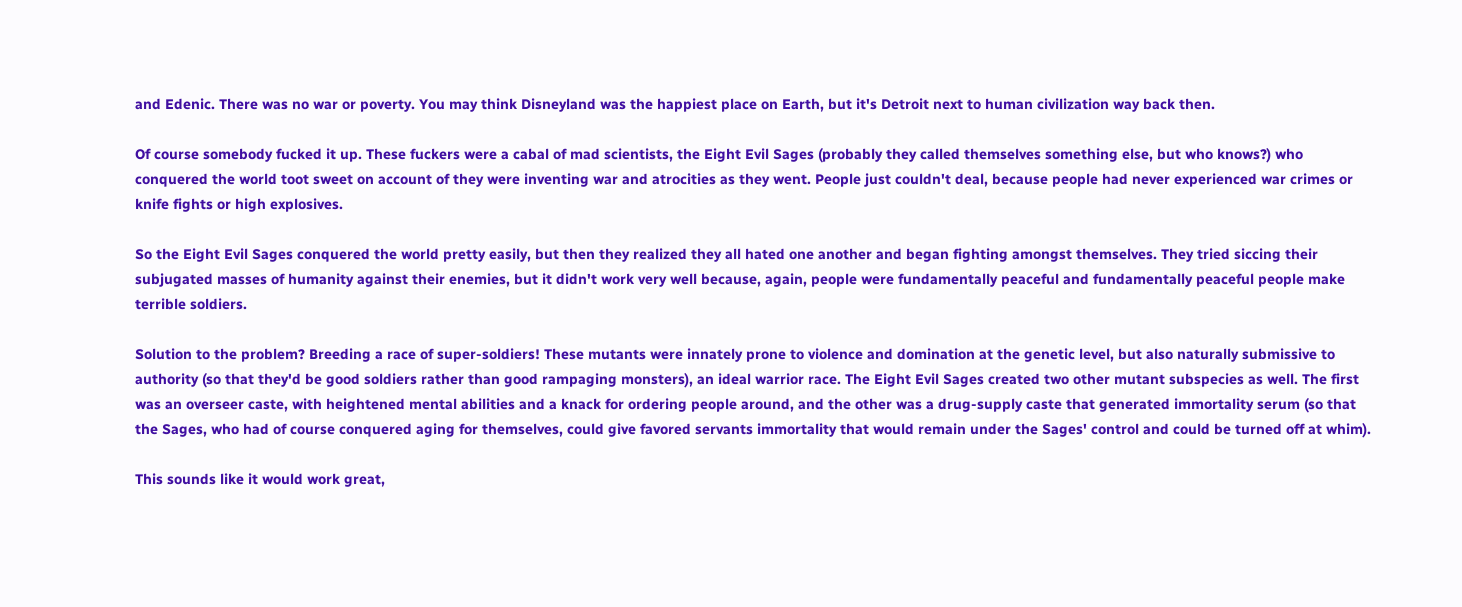and Edenic. There was no war or poverty. You may think Disneyland was the happiest place on Earth, but it's Detroit next to human civilization way back then.

Of course somebody fucked it up. These fuckers were a cabal of mad scientists, the Eight Evil Sages (probably they called themselves something else, but who knows?) who conquered the world toot sweet on account of they were inventing war and atrocities as they went. People just couldn't deal, because people had never experienced war crimes or knife fights or high explosives.

So the Eight Evil Sages conquered the world pretty easily, but then they realized they all hated one another and began fighting amongst themselves. They tried siccing their subjugated masses of humanity against their enemies, but it didn't work very well because, again, people were fundamentally peaceful and fundamentally peaceful people make terrible soldiers.

Solution to the problem? Breeding a race of super-soldiers! These mutants were innately prone to violence and domination at the genetic level, but also naturally submissive to authority (so that they'd be good soldiers rather than good rampaging monsters), an ideal warrior race. The Eight Evil Sages created two other mutant subspecies as well. The first was an overseer caste, with heightened mental abilities and a knack for ordering people around, and the other was a drug-supply caste that generated immortality serum (so that the Sages, who had of course conquered aging for themselves, could give favored servants immortality that would remain under the Sages' control and could be turned off at whim).

This sounds like it would work great,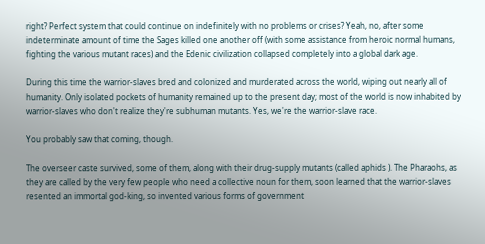right? Perfect system that could continue on indefinitely with no problems or crises? Yeah, no, after some indeterminate amount of time the Sages killed one another off (with some assistance from heroic normal humans, fighting the various mutant races) and the Edenic civilization collapsed completely into a global dark age.

During this time the warrior-slaves bred and colonized and murderated across the world, wiping out nearly all of humanity. Only isolated pockets of humanity remained up to the present day; most of the world is now inhabited by warrior-slaves who don't realize they're subhuman mutants. Yes, we're the warrior-slave race.

You probably saw that coming, though.

The overseer caste survived, some of them, along with their drug-supply mutants (called aphids ). The Pharaohs, as they are called by the very few people who need a collective noun for them, soon learned that the warrior-slaves resented an immortal god-king, so invented various forms of government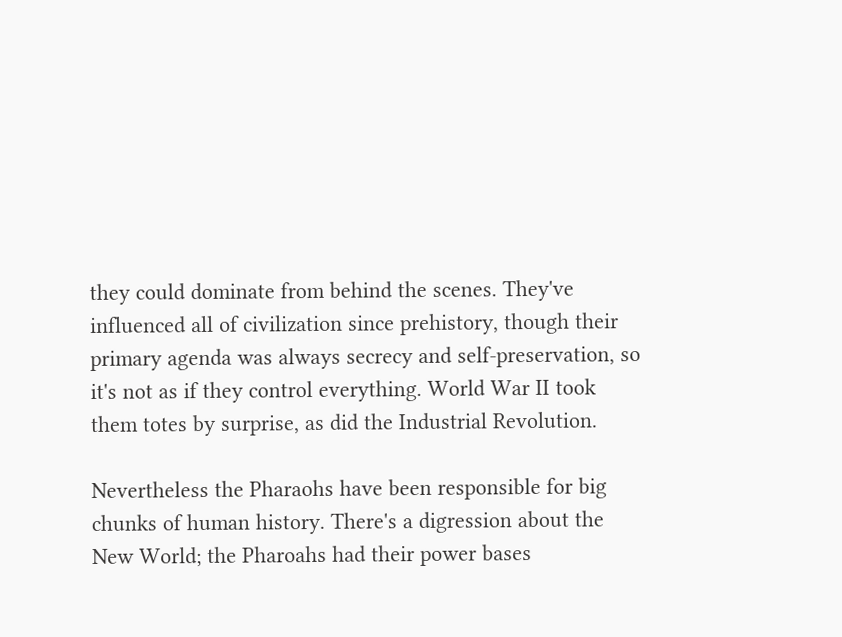they could dominate from behind the scenes. They've influenced all of civilization since prehistory, though their primary agenda was always secrecy and self-preservation, so it's not as if they control everything. World War II took them totes by surprise, as did the Industrial Revolution.

Nevertheless the Pharaohs have been responsible for big chunks of human history. There's a digression about the New World; the Pharoahs had their power bases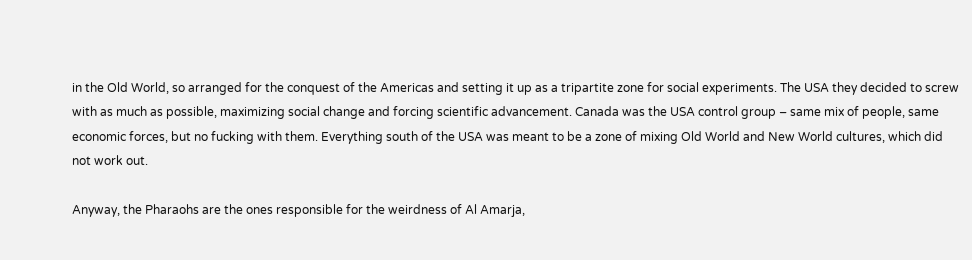in the Old World, so arranged for the conquest of the Americas and setting it up as a tripartite zone for social experiments. The USA they decided to screw with as much as possible, maximizing social change and forcing scientific advancement. Canada was the USA control group – same mix of people, same economic forces, but no fucking with them. Everything south of the USA was meant to be a zone of mixing Old World and New World cultures, which did not work out.

Anyway, the Pharaohs are the ones responsible for the weirdness of Al Amarja,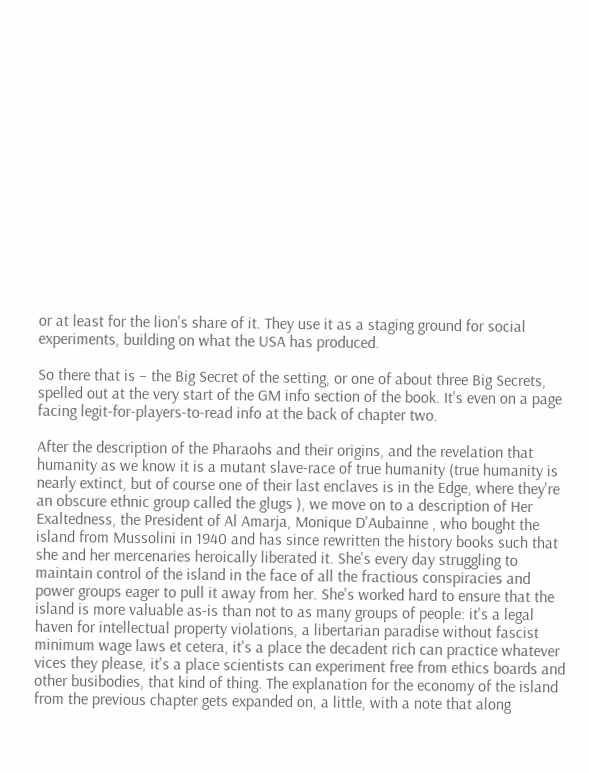or at least for the lion's share of it. They use it as a staging ground for social experiments, building on what the USA has produced.

So there that is – the Big Secret of the setting, or one of about three Big Secrets, spelled out at the very start of the GM info section of the book. It's even on a page facing legit-for-players-to-read info at the back of chapter two.

After the description of the Pharaohs and their origins, and the revelation that humanity as we know it is a mutant slave-race of true humanity (true humanity is nearly extinct, but of course one of their last enclaves is in the Edge, where they're an obscure ethnic group called the glugs ), we move on to a description of Her Exaltedness, the President of Al Amarja, Monique D'Aubainne , who bought the island from Mussolini in 1940 and has since rewritten the history books such that she and her mercenaries heroically liberated it. She's every day struggling to maintain control of the island in the face of all the fractious conspiracies and power groups eager to pull it away from her. She's worked hard to ensure that the island is more valuable as-is than not to as many groups of people: it's a legal haven for intellectual property violations, a libertarian paradise without fascist minimum wage laws et cetera, it's a place the decadent rich can practice whatever vices they please, it's a place scientists can experiment free from ethics boards and other busibodies, that kind of thing. The explanation for the economy of the island from the previous chapter gets expanded on, a little, with a note that along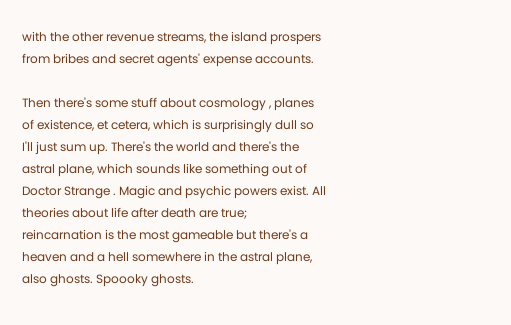with the other revenue streams, the island prospers from bribes and secret agents' expense accounts.

Then there's some stuff about cosmology , planes of existence, et cetera, which is surprisingly dull so I'll just sum up. There's the world and there's the astral plane, which sounds like something out of Doctor Strange . Magic and psychic powers exist. All theories about life after death are true; reincarnation is the most gameable but there's a heaven and a hell somewhere in the astral plane, also ghosts. Spoooky ghosts.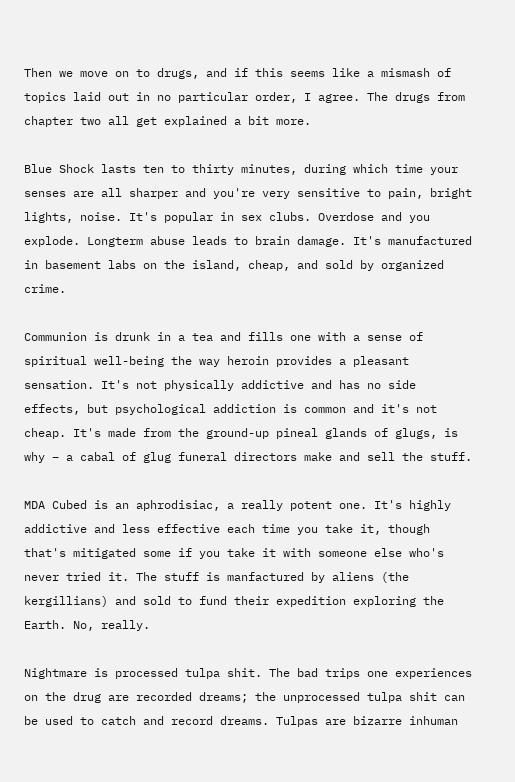Then we move on to drugs, and if this seems like a mismash of topics laid out in no particular order, I agree. The drugs from chapter two all get explained a bit more.

Blue Shock lasts ten to thirty minutes, during which time your senses are all sharper and you're very sensitive to pain, bright lights, noise. It's popular in sex clubs. Overdose and you explode. Longterm abuse leads to brain damage. It's manufactured in basement labs on the island, cheap, and sold by organized crime.

Communion is drunk in a tea and fills one with a sense of spiritual well-being the way heroin provides a pleasant sensation. It's not physically addictive and has no side effects, but psychological addiction is common and it's not cheap. It's made from the ground-up pineal glands of glugs, is why – a cabal of glug funeral directors make and sell the stuff.

MDA Cubed is an aphrodisiac, a really potent one. It's highly addictive and less effective each time you take it, though that's mitigated some if you take it with someone else who's never tried it. The stuff is manfactured by aliens (the kergillians) and sold to fund their expedition exploring the Earth. No, really.

Nightmare is processed tulpa shit. The bad trips one experiences on the drug are recorded dreams; the unprocessed tulpa shit can be used to catch and record dreams. Tulpas are bizarre inhuman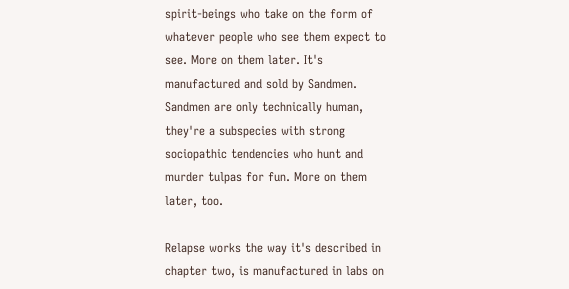spirit-beings who take on the form of whatever people who see them expect to see. More on them later. It's manufactured and sold by Sandmen. Sandmen are only technically human, they're a subspecies with strong sociopathic tendencies who hunt and murder tulpas for fun. More on them later, too.

Relapse works the way it's described in chapter two, is manufactured in labs on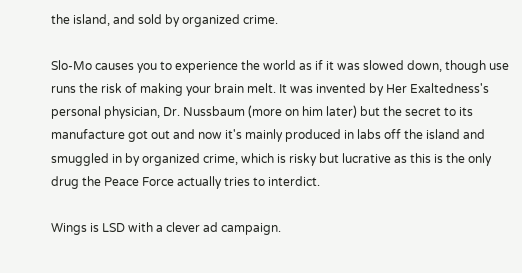the island, and sold by organized crime.

Slo-Mo causes you to experience the world as if it was slowed down, though use runs the risk of making your brain melt. It was invented by Her Exaltedness's personal physician, Dr. Nussbaum (more on him later) but the secret to its manufacture got out and now it's mainly produced in labs off the island and smuggled in by organized crime, which is risky but lucrative as this is the only drug the Peace Force actually tries to interdict.

Wings is LSD with a clever ad campaign.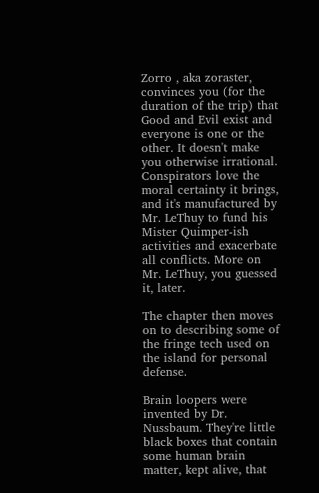Zorro , aka zoraster, convinces you (for the duration of the trip) that Good and Evil exist and everyone is one or the other. It doesn't make you otherwise irrational. Conspirators love the moral certainty it brings, and it's manufactured by Mr. LeThuy to fund his Mister Quimper-ish activities and exacerbate all conflicts. More on Mr. LeThuy, you guessed it, later.

The chapter then moves on to describing some of the fringe tech used on the island for personal defense.

Brain loopers were invented by Dr. Nussbaum. They're little black boxes that contain some human brain matter, kept alive, that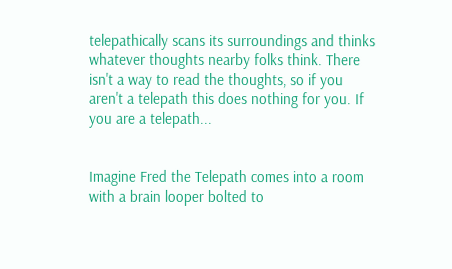telepathically scans its surroundings and thinks whatever thoughts nearby folks think. There isn't a way to read the thoughts, so if you aren't a telepath this does nothing for you. If you are a telepath...


Imagine Fred the Telepath comes into a room with a brain looper bolted to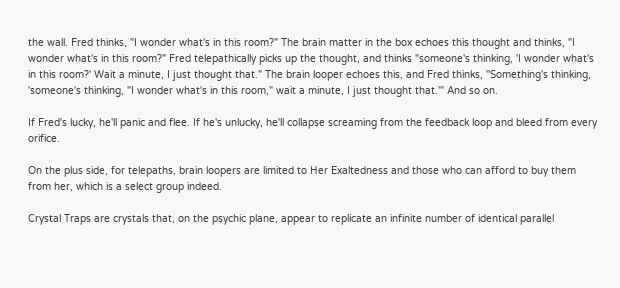the wall. Fred thinks, "I wonder what's in this room?" The brain matter in the box echoes this thought and thinks, "I wonder what's in this room?" Fred telepathically picks up the thought, and thinks "someone's thinking, 'I wonder what's in this room?' Wait a minute, I just thought that." The brain looper echoes this, and Fred thinks, "Something's thinking, 'someone's thinking, ''I wonder what's in this room," wait a minute, I just thought that.'" And so on.

If Fred's lucky, he'll panic and flee. If he's unlucky, he'll collapse screaming from the feedback loop and bleed from every orifice.

On the plus side, for telepaths, brain loopers are limited to Her Exaltedness and those who can afford to buy them from her, which is a select group indeed.

Crystal Traps are crystals that, on the psychic plane, appear to replicate an infinite number of identical parallel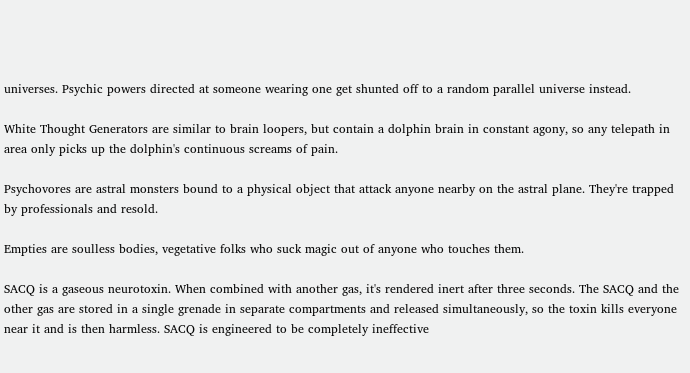universes. Psychic powers directed at someone wearing one get shunted off to a random parallel universe instead.

White Thought Generators are similar to brain loopers, but contain a dolphin brain in constant agony, so any telepath in area only picks up the dolphin's continuous screams of pain.

Psychovores are astral monsters bound to a physical object that attack anyone nearby on the astral plane. They're trapped by professionals and resold.

Empties are soulless bodies, vegetative folks who suck magic out of anyone who touches them.

SACQ is a gaseous neurotoxin. When combined with another gas, it's rendered inert after three seconds. The SACQ and the other gas are stored in a single grenade in separate compartments and released simultaneously, so the toxin kills everyone near it and is then harmless. SACQ is engineered to be completely ineffective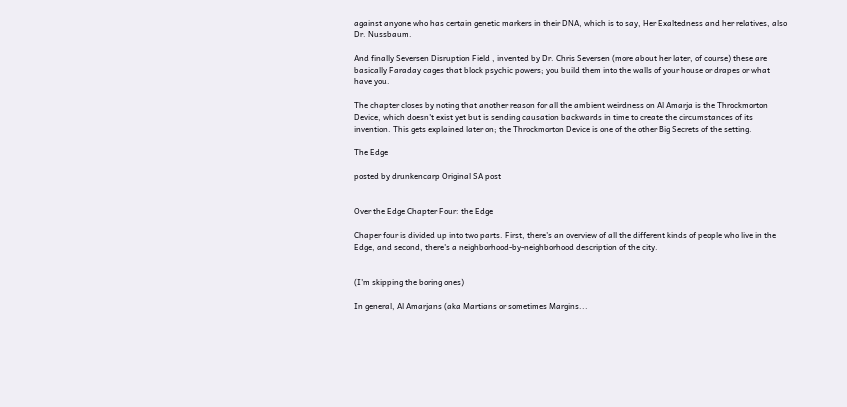against anyone who has certain genetic markers in their DNA, which is to say, Her Exaltedness and her relatives, also Dr. Nussbaum.

And finally Seversen Disruption Field , invented by Dr. Chris Seversen (more about her later, of course) these are basically Faraday cages that block psychic powers; you build them into the walls of your house or drapes or what have you.

The chapter closes by noting that another reason for all the ambient weirdness on Al Amarja is the Throckmorton Device, which doesn't exist yet but is sending causation backwards in time to create the circumstances of its invention. This gets explained later on; the Throckmorton Device is one of the other Big Secrets of the setting.

The Edge

posted by drunkencarp Original SA post


Over the Edge Chapter Four: the Edge

Chaper four is divided up into two parts. First, there's an overview of all the different kinds of people who live in the Edge, and second, there's a neighborhood-by-neighborhood description of the city.


(I'm skipping the boring ones)

In general, Al Amarjans (aka Martians or sometimes Margins...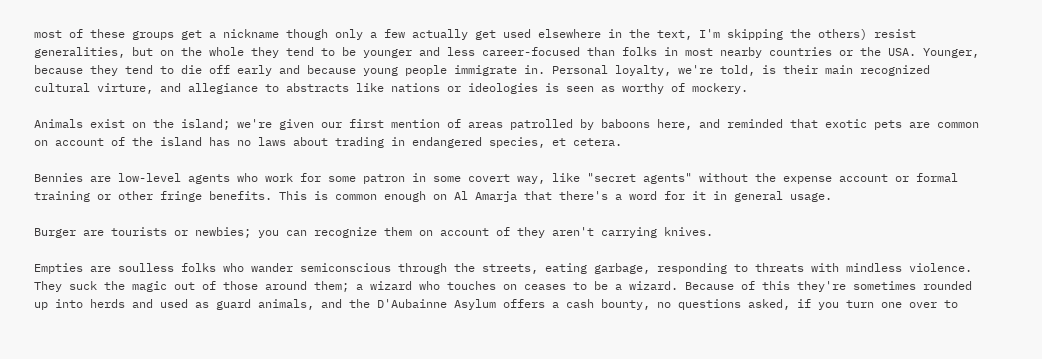most of these groups get a nickname though only a few actually get used elsewhere in the text, I'm skipping the others) resist generalities, but on the whole they tend to be younger and less career-focused than folks in most nearby countries or the USA. Younger, because they tend to die off early and because young people immigrate in. Personal loyalty, we're told, is their main recognized cultural virture, and allegiance to abstracts like nations or ideologies is seen as worthy of mockery.

Animals exist on the island; we're given our first mention of areas patrolled by baboons here, and reminded that exotic pets are common on account of the island has no laws about trading in endangered species, et cetera.

Bennies are low-level agents who work for some patron in some covert way, like "secret agents" without the expense account or formal training or other fringe benefits. This is common enough on Al Amarja that there's a word for it in general usage.

Burger are tourists or newbies; you can recognize them on account of they aren't carrying knives.

Empties are soulless folks who wander semiconscious through the streets, eating garbage, responding to threats with mindless violence. They suck the magic out of those around them; a wizard who touches on ceases to be a wizard. Because of this they're sometimes rounded up into herds and used as guard animals, and the D'Aubainne Asylum offers a cash bounty, no questions asked, if you turn one over to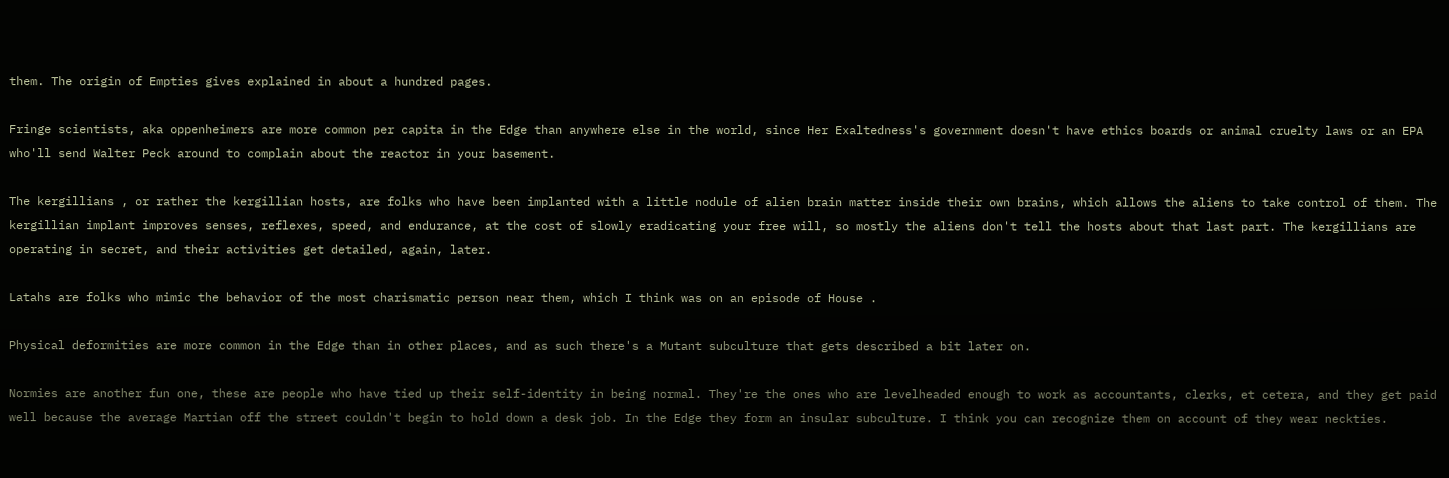them. The origin of Empties gives explained in about a hundred pages.

Fringe scientists, aka oppenheimers are more common per capita in the Edge than anywhere else in the world, since Her Exaltedness's government doesn't have ethics boards or animal cruelty laws or an EPA who'll send Walter Peck around to complain about the reactor in your basement.

The kergillians , or rather the kergillian hosts, are folks who have been implanted with a little nodule of alien brain matter inside their own brains, which allows the aliens to take control of them. The kergillian implant improves senses, reflexes, speed, and endurance, at the cost of slowly eradicating your free will, so mostly the aliens don't tell the hosts about that last part. The kergillians are operating in secret, and their activities get detailed, again, later.

Latahs are folks who mimic the behavior of the most charismatic person near them, which I think was on an episode of House .

Physical deformities are more common in the Edge than in other places, and as such there's a Mutant subculture that gets described a bit later on.

Normies are another fun one, these are people who have tied up their self-identity in being normal. They're the ones who are levelheaded enough to work as accountants, clerks, et cetera, and they get paid well because the average Martian off the street couldn't begin to hold down a desk job. In the Edge they form an insular subculture. I think you can recognize them on account of they wear neckties.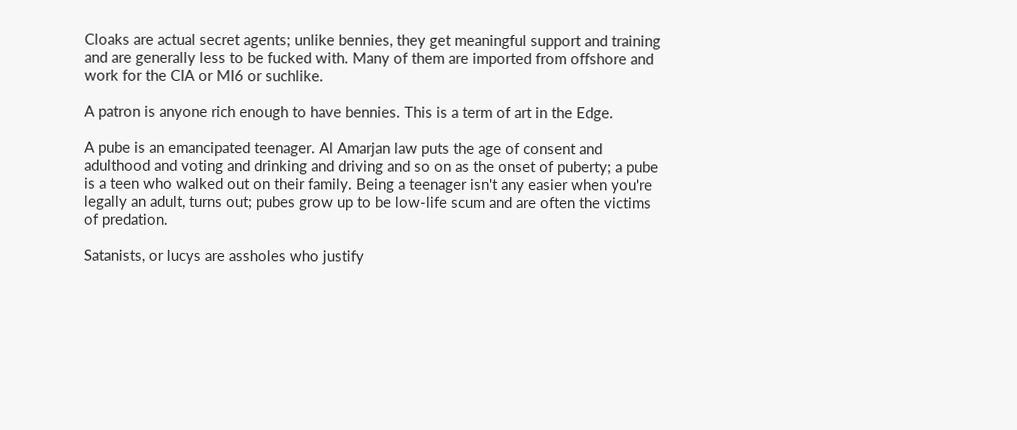Cloaks are actual secret agents; unlike bennies, they get meaningful support and training and are generally less to be fucked with. Many of them are imported from offshore and work for the CIA or MI6 or suchlike.

A patron is anyone rich enough to have bennies. This is a term of art in the Edge.

A pube is an emancipated teenager. Al Amarjan law puts the age of consent and adulthood and voting and drinking and driving and so on as the onset of puberty; a pube is a teen who walked out on their family. Being a teenager isn't any easier when you're legally an adult, turns out; pubes grow up to be low-life scum and are often the victims of predation.

Satanists, or lucys are assholes who justify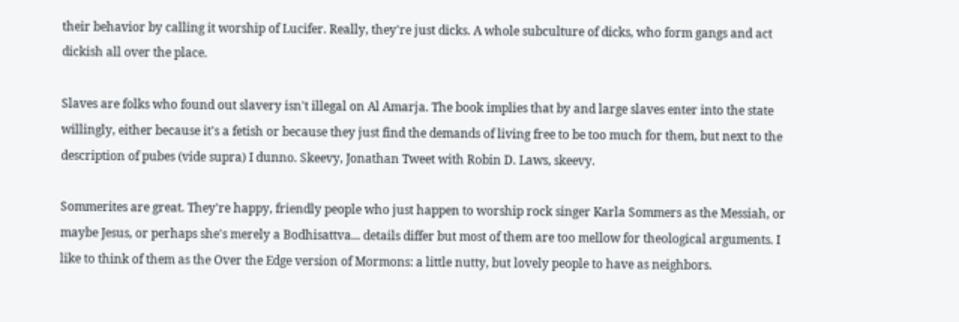their behavior by calling it worship of Lucifer. Really, they're just dicks. A whole subculture of dicks, who form gangs and act dickish all over the place.

Slaves are folks who found out slavery isn't illegal on Al Amarja. The book implies that by and large slaves enter into the state willingly, either because it's a fetish or because they just find the demands of living free to be too much for them, but next to the description of pubes (vide supra) I dunno. Skeevy, Jonathan Tweet with Robin D. Laws, skeevy.

Sommerites are great. They're happy, friendly people who just happen to worship rock singer Karla Sommers as the Messiah, or maybe Jesus, or perhaps she's merely a Bodhisattva... details differ but most of them are too mellow for theological arguments. I like to think of them as the Over the Edge version of Mormons: a little nutty, but lovely people to have as neighbors.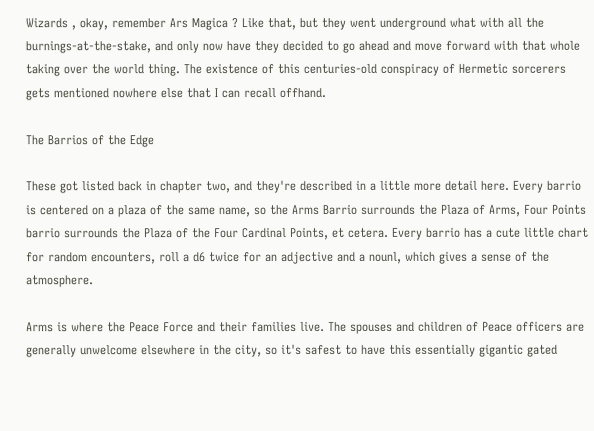Wizards , okay, remember Ars Magica ? Like that, but they went underground what with all the burnings-at-the-stake, and only now have they decided to go ahead and move forward with that whole taking over the world thing. The existence of this centuries-old conspiracy of Hermetic sorcerers gets mentioned nowhere else that I can recall offhand.

The Barrios of the Edge

These got listed back in chapter two, and they're described in a little more detail here. Every barrio is centered on a plaza of the same name, so the Arms Barrio surrounds the Plaza of Arms, Four Points barrio surrounds the Plaza of the Four Cardinal Points, et cetera. Every barrio has a cute little chart for random encounters, roll a d6 twice for an adjective and a nounl, which gives a sense of the atmosphere.

Arms is where the Peace Force and their families live. The spouses and children of Peace officers are generally unwelcome elsewhere in the city, so it's safest to have this essentially gigantic gated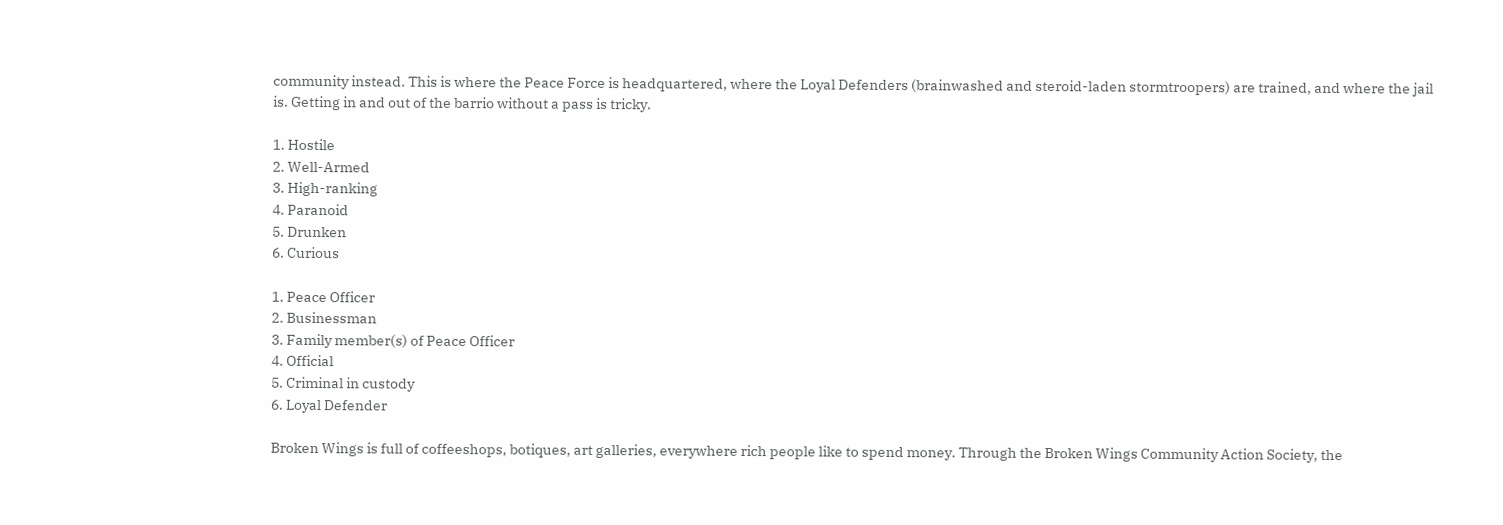community instead. This is where the Peace Force is headquartered, where the Loyal Defenders (brainwashed and steroid-laden stormtroopers) are trained, and where the jail is. Getting in and out of the barrio without a pass is tricky.

1. Hostile
2. Well-Armed
3. High-ranking
4. Paranoid
5. Drunken
6. Curious

1. Peace Officer
2. Businessman
3. Family member(s) of Peace Officer
4. Official
5. Criminal in custody
6. Loyal Defender

Broken Wings is full of coffeeshops, botiques, art galleries, everywhere rich people like to spend money. Through the Broken Wings Community Action Society, the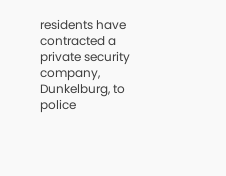residents have contracted a private security company, Dunkelburg, to police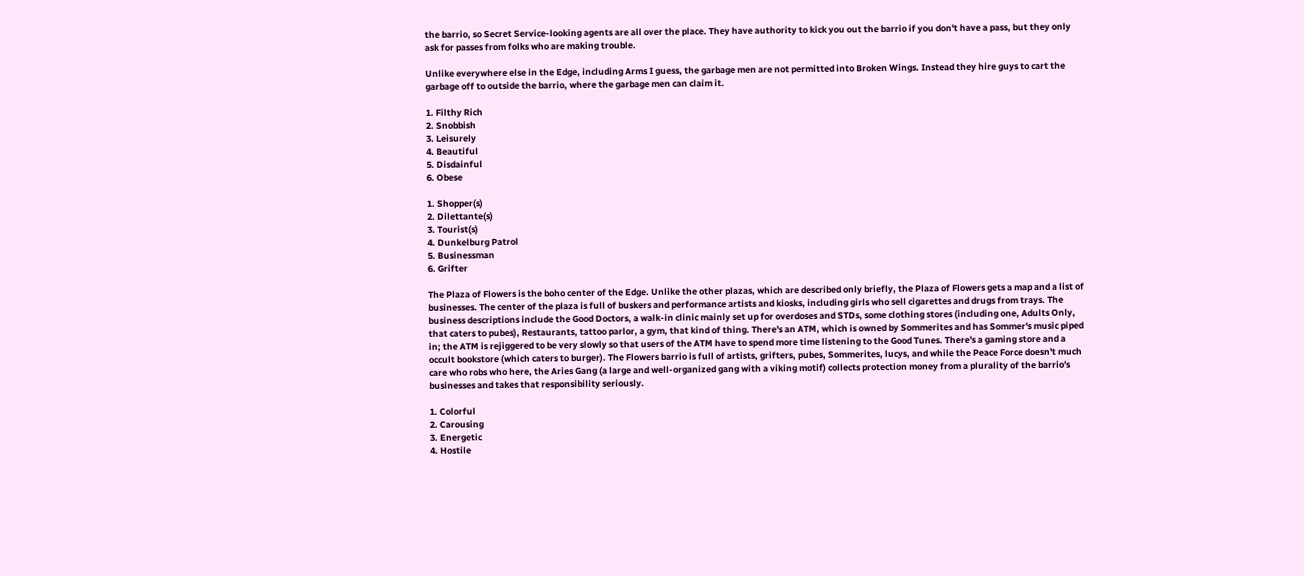the barrio, so Secret Service-looking agents are all over the place. They have authority to kick you out the barrio if you don't have a pass, but they only ask for passes from folks who are making trouble.

Unlike everywhere else in the Edge, including Arms I guess, the garbage men are not permitted into Broken Wings. Instead they hire guys to cart the garbage off to outside the barrio, where the garbage men can claim it.

1. Filthy Rich
2. Snobbish
3. Leisurely
4. Beautiful
5. Disdainful
6. Obese

1. Shopper(s)
2. Dilettante(s)
3. Tourist(s)
4. Dunkelburg Patrol
5. Businessman
6. Grifter

The Plaza of Flowers is the boho center of the Edge. Unlike the other plazas, which are described only briefly, the Plaza of Flowers gets a map and a list of businesses. The center of the plaza is full of buskers and performance artists and kiosks, including girls who sell cigarettes and drugs from trays. The business descriptions include the Good Doctors, a walk-in clinic mainly set up for overdoses and STDs, some clothing stores (including one, Adults Only, that caters to pubes), Restaurants, tattoo parlor, a gym, that kind of thing. There's an ATM, which is owned by Sommerites and has Sommer's music piped in; the ATM is rejiggered to be very slowly so that users of the ATM have to spend more time listening to the Good Tunes. There's a gaming store and a occult bookstore (which caters to burger). The Flowers barrio is full of artists, grifters, pubes, Sommerites, lucys, and while the Peace Force doesn't much care who robs who here, the Aries Gang (a large and well-organized gang with a viking motif) collects protection money from a plurality of the barrio's businesses and takes that responsibility seriously.

1. Colorful
2. Carousing
3. Energetic
4. Hostile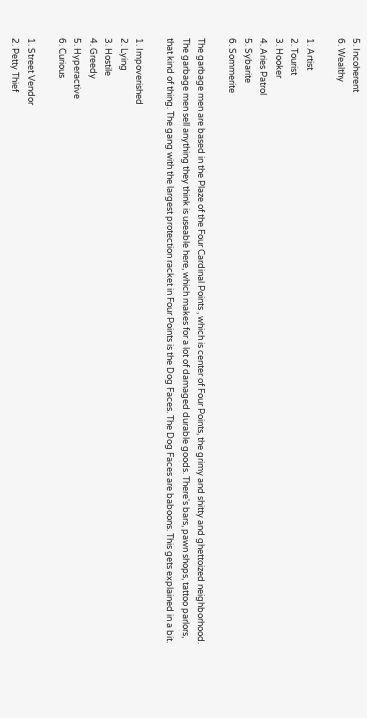5. Incoherent
6. Wealthy

1. Artist
2. Tourist
3. Hooker
4. Aries Patrol
5. Sybarite
6. Sommerite

The garbage men are based in the Plaze of the Four Cardinal Points , which is center of Four Points, the grimy and shitty and ghettoized neighborhood. The garbage men sell anything they think is useable here, which makes for a lot of damaged durable goods. There's bars, pawn shops, tattoo parlors, that kind of thing. The gang with the largest protection racket in Four Points is the Dog Faces. The Dog Faces are baboons. This gets explained in a bit.

1. Impoverished
2. Lying
3. Hostile
4. Greedy
5. Hyperactive
6. Curious

1. Street Vendor
2. Petty Thief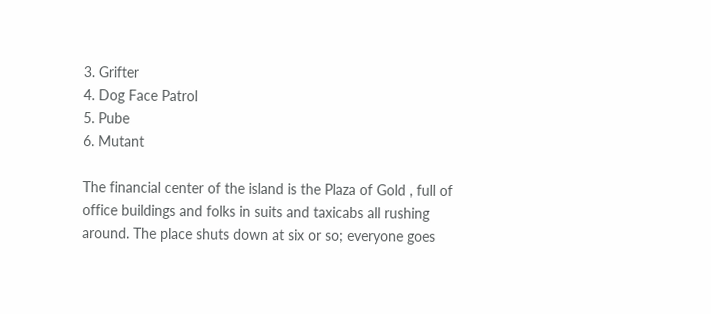3. Grifter
4. Dog Face Patrol
5. Pube
6. Mutant

The financial center of the island is the Plaza of Gold , full of office buildings and folks in suits and taxicabs all rushing around. The place shuts down at six or so; everyone goes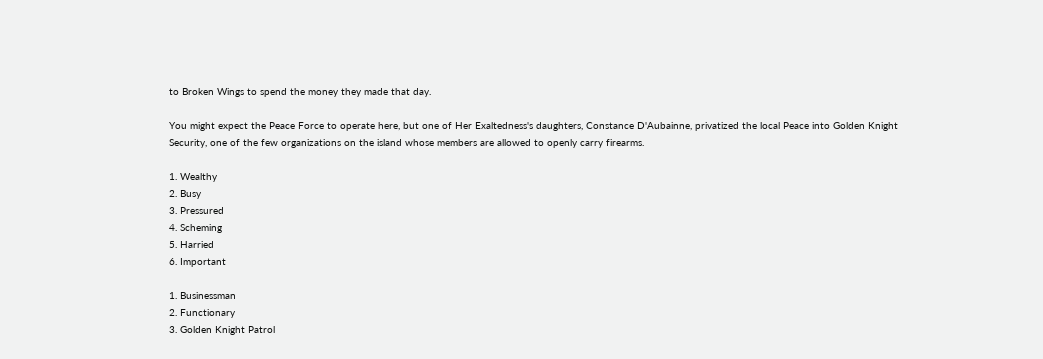to Broken Wings to spend the money they made that day.

You might expect the Peace Force to operate here, but one of Her Exaltedness's daughters, Constance D'Aubainne, privatized the local Peace into Golden Knight Security, one of the few organizations on the island whose members are allowed to openly carry firearms.

1. Wealthy
2. Busy
3. Pressured
4. Scheming
5. Harried
6. Important

1. Businessman
2. Functionary
3. Golden Knight Patrol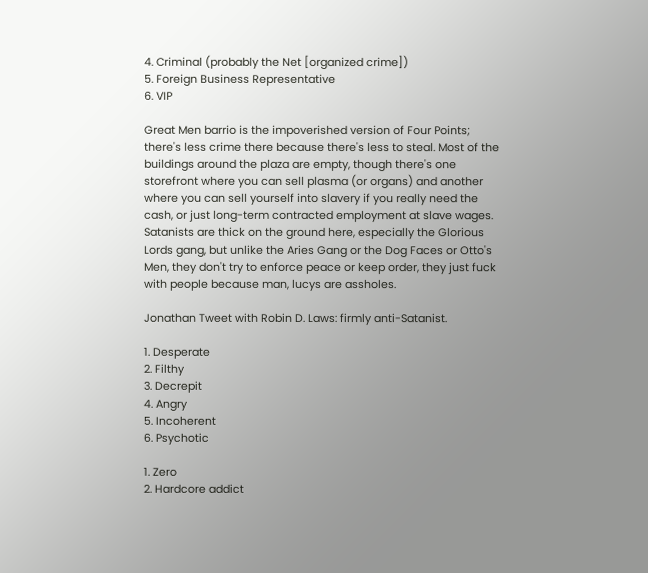4. Criminal (probably the Net [organized crime])
5. Foreign Business Representative
6. VIP

Great Men barrio is the impoverished version of Four Points; there's less crime there because there's less to steal. Most of the buildings around the plaza are empty, though there's one storefront where you can sell plasma (or organs) and another where you can sell yourself into slavery if you really need the cash, or just long-term contracted employment at slave wages. Satanists are thick on the ground here, especially the Glorious Lords gang, but unlike the Aries Gang or the Dog Faces or Otto's Men, they don't try to enforce peace or keep order, they just fuck with people because man, lucys are assholes.

Jonathan Tweet with Robin D. Laws: firmly anti-Satanist.

1. Desperate
2. Filthy
3. Decrepit
4. Angry
5. Incoherent
6. Psychotic

1. Zero
2. Hardcore addict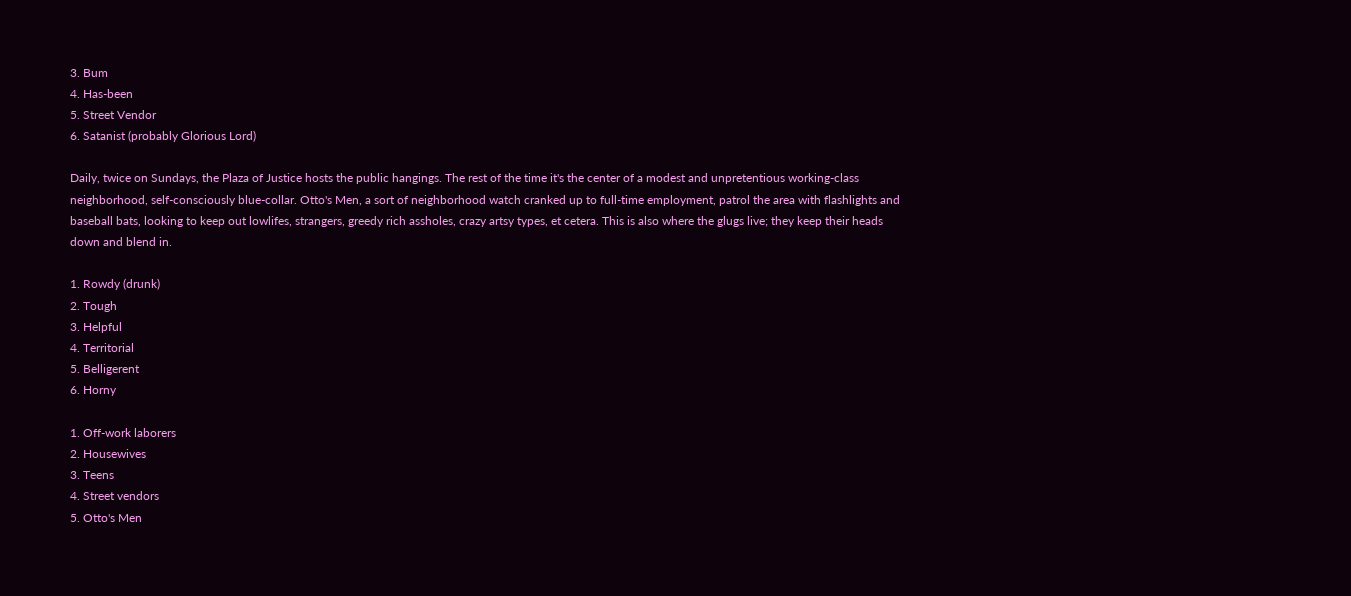3. Bum
4. Has-been
5. Street Vendor
6. Satanist (probably Glorious Lord)

Daily, twice on Sundays, the Plaza of Justice hosts the public hangings. The rest of the time it's the center of a modest and unpretentious working-class neighborhood, self-consciously blue-collar. Otto's Men, a sort of neighborhood watch cranked up to full-time employment, patrol the area with flashlights and baseball bats, looking to keep out lowlifes, strangers, greedy rich assholes, crazy artsy types, et cetera. This is also where the glugs live; they keep their heads down and blend in.

1. Rowdy (drunk)
2. Tough
3. Helpful
4. Territorial
5. Belligerent
6. Horny

1. Off-work laborers
2. Housewives
3. Teens
4. Street vendors
5. Otto's Men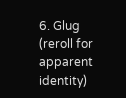6. Glug (reroll for apparent identity)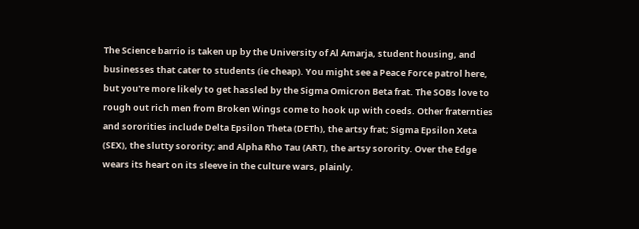The Science barrio is taken up by the University of Al Amarja, student housing, and businesses that cater to students (ie cheap). You might see a Peace Force patrol here, but you're more likely to get hassled by the Sigma Omicron Beta frat. The SOBs love to rough out rich men from Broken Wings come to hook up with coeds. Other fraternties and sororities include Delta Epsilon Theta (DETh), the artsy frat; Sigma Epsilon Xeta (SEX), the slutty sorority; and Alpha Rho Tau (ART), the artsy sorority. Over the Edge wears its heart on its sleeve in the culture wars, plainly.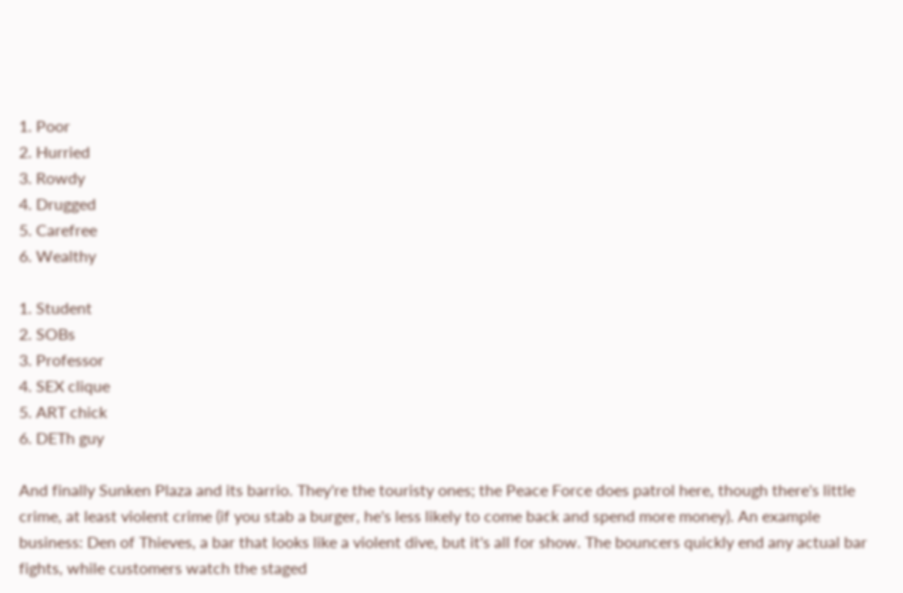1. Poor
2. Hurried
3. Rowdy
4. Drugged
5. Carefree
6. Wealthy

1. Student
2. SOBs
3. Professor
4. SEX clique
5. ART chick
6. DETh guy

And finally Sunken Plaza and its barrio. They're the touristy ones; the Peace Force does patrol here, though there's little crime, at least violent crime (if you stab a burger, he's less likely to come back and spend more money). An example business: Den of Thieves, a bar that looks like a violent dive, but it's all for show. The bouncers quickly end any actual bar fights, while customers watch the staged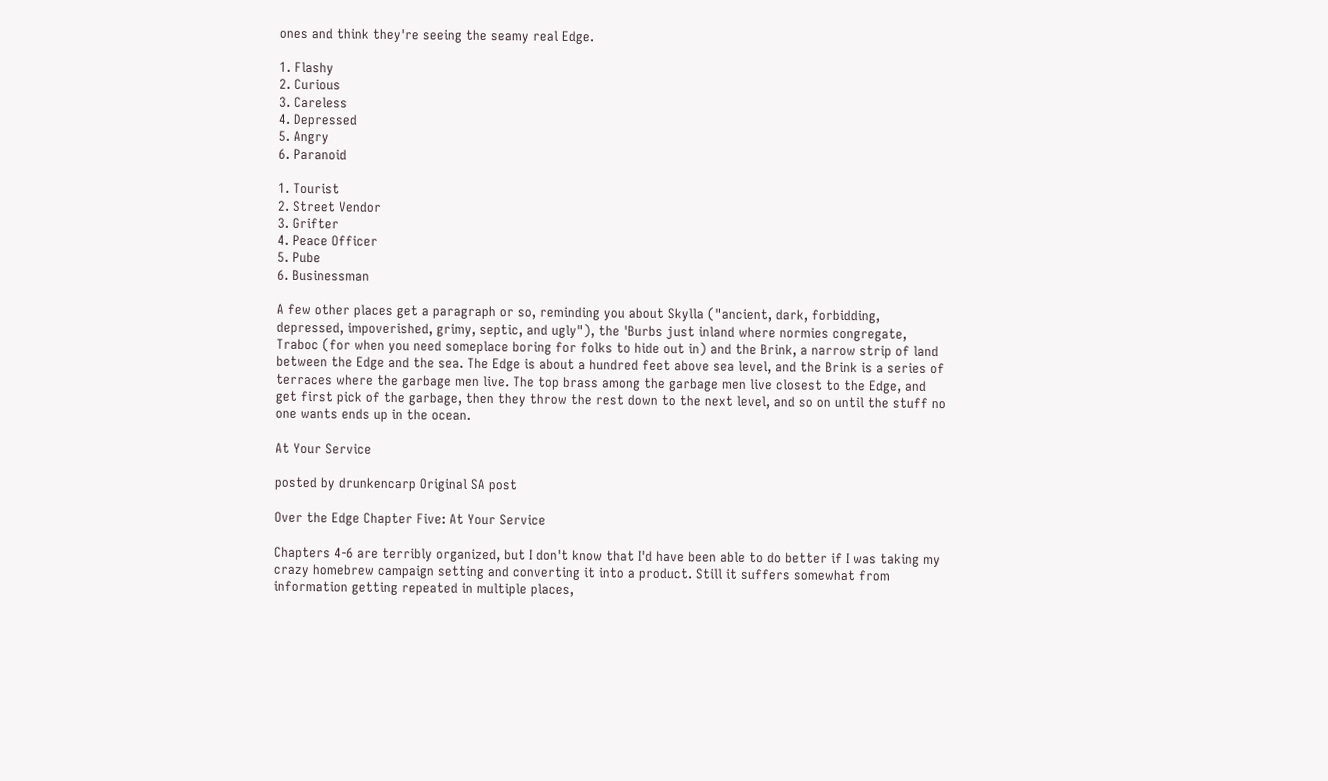ones and think they're seeing the seamy real Edge.

1. Flashy
2. Curious
3. Careless
4. Depressed
5. Angry
6. Paranoid

1. Tourist
2. Street Vendor
3. Grifter
4. Peace Officer
5. Pube
6. Businessman

A few other places get a paragraph or so, reminding you about Skylla ("ancient, dark, forbidding, depressed, impoverished, grimy, septic, and ugly"), the 'Burbs just inland where normies congregate, Traboc (for when you need someplace boring for folks to hide out in) and the Brink, a narrow strip of land between the Edge and the sea. The Edge is about a hundred feet above sea level, and the Brink is a series of terraces where the garbage men live. The top brass among the garbage men live closest to the Edge, and get first pick of the garbage, then they throw the rest down to the next level, and so on until the stuff no one wants ends up in the ocean.

At Your Service

posted by drunkencarp Original SA post

Over the Edge Chapter Five: At Your Service

Chapters 4-6 are terribly organized, but I don't know that I'd have been able to do better if I was taking my crazy homebrew campaign setting and converting it into a product. Still it suffers somewhat from information getting repeated in multiple places,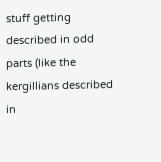stuff getting described in odd parts (like the kergillians described in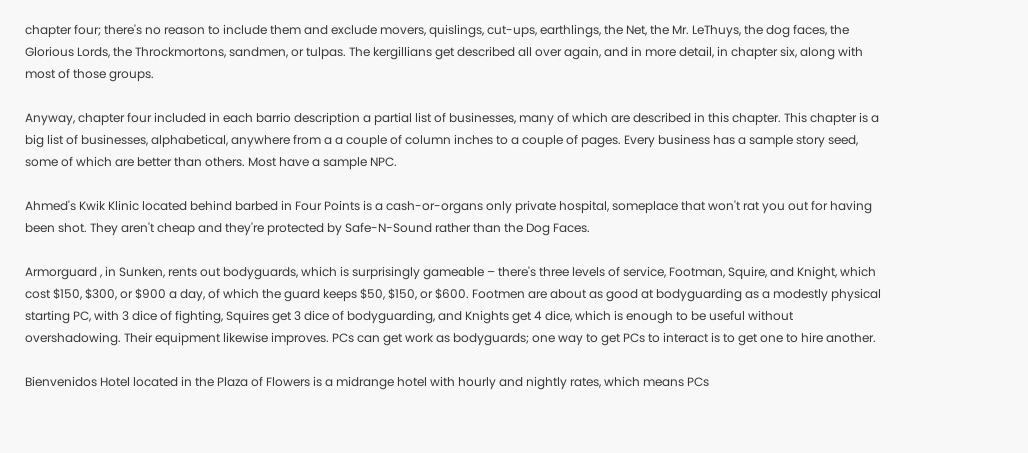chapter four; there's no reason to include them and exclude movers, quislings, cut-ups, earthlings, the Net, the Mr. LeThuys, the dog faces, the Glorious Lords, the Throckmortons, sandmen, or tulpas. The kergillians get described all over again, and in more detail, in chapter six, along with most of those groups.

Anyway, chapter four included in each barrio description a partial list of businesses, many of which are described in this chapter. This chapter is a big list of businesses, alphabetical, anywhere from a a couple of column inches to a couple of pages. Every business has a sample story seed, some of which are better than others. Most have a sample NPC.

Ahmed's Kwik Klinic located behind barbed in Four Points is a cash-or-organs only private hospital, someplace that won't rat you out for having been shot. They aren't cheap and they're protected by Safe-N-Sound rather than the Dog Faces.

Armorguard , in Sunken, rents out bodyguards, which is surprisingly gameable – there's three levels of service, Footman, Squire, and Knight, which cost $150, $300, or $900 a day, of which the guard keeps $50, $150, or $600. Footmen are about as good at bodyguarding as a modestly physical starting PC, with 3 dice of fighting, Squires get 3 dice of bodyguarding, and Knights get 4 dice, which is enough to be useful without overshadowing. Their equipment likewise improves. PCs can get work as bodyguards; one way to get PCs to interact is to get one to hire another.

Bienvenidos Hotel located in the Plaza of Flowers is a midrange hotel with hourly and nightly rates, which means PCs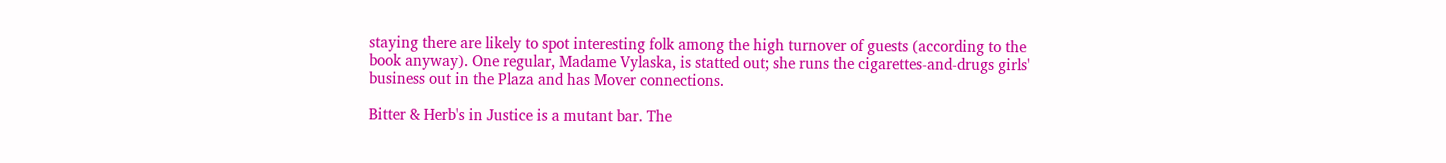staying there are likely to spot interesting folk among the high turnover of guests (according to the book anyway). One regular, Madame Vylaska, is statted out; she runs the cigarettes-and-drugs girls' business out in the Plaza and has Mover connections.

Bitter & Herb's in Justice is a mutant bar. The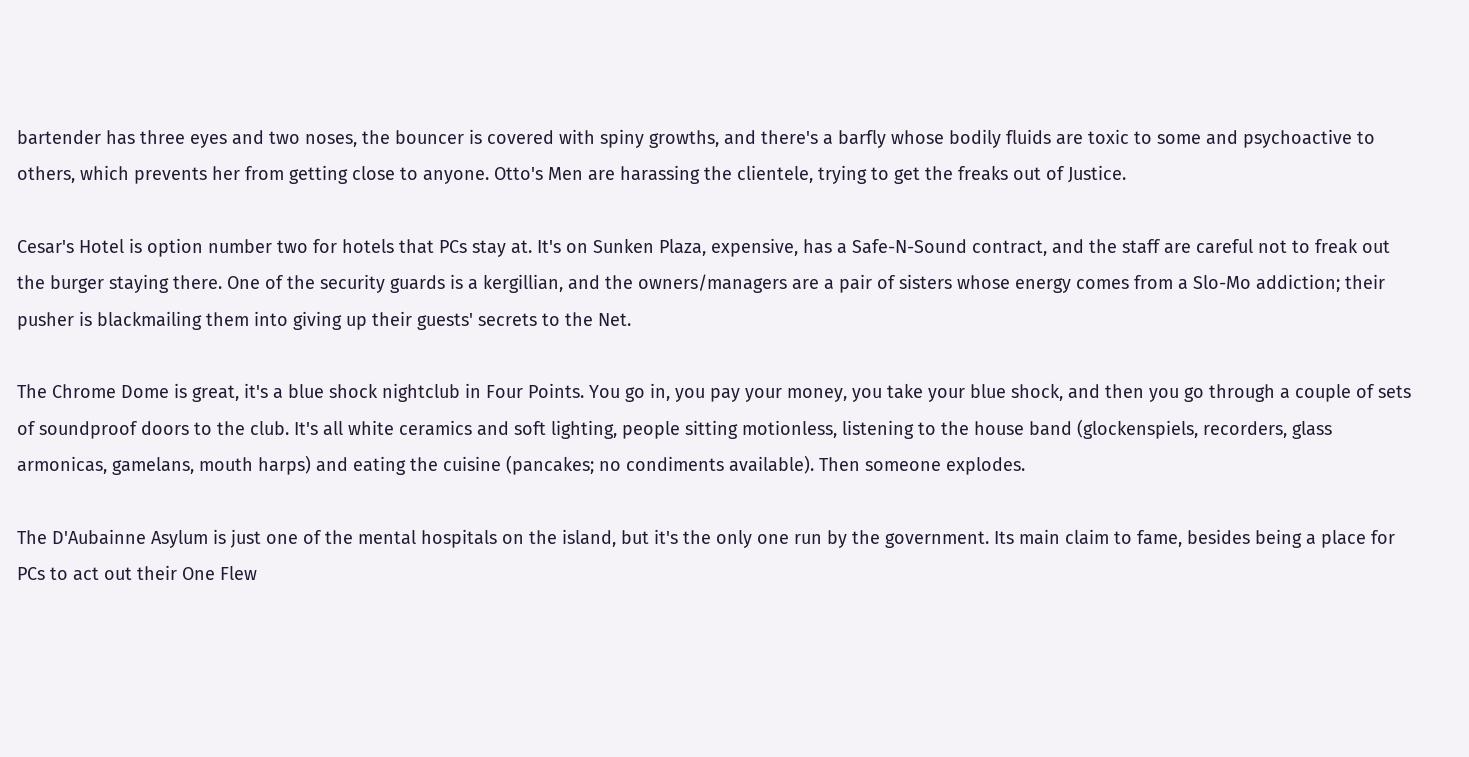bartender has three eyes and two noses, the bouncer is covered with spiny growths, and there's a barfly whose bodily fluids are toxic to some and psychoactive to others, which prevents her from getting close to anyone. Otto's Men are harassing the clientele, trying to get the freaks out of Justice.

Cesar's Hotel is option number two for hotels that PCs stay at. It's on Sunken Plaza, expensive, has a Safe-N-Sound contract, and the staff are careful not to freak out the burger staying there. One of the security guards is a kergillian, and the owners/managers are a pair of sisters whose energy comes from a Slo-Mo addiction; their pusher is blackmailing them into giving up their guests' secrets to the Net.

The Chrome Dome is great, it's a blue shock nightclub in Four Points. You go in, you pay your money, you take your blue shock, and then you go through a couple of sets of soundproof doors to the club. It's all white ceramics and soft lighting, people sitting motionless, listening to the house band (glockenspiels, recorders, glass armonicas, gamelans, mouth harps) and eating the cuisine (pancakes; no condiments available). Then someone explodes.

The D'Aubainne Asylum is just one of the mental hospitals on the island, but it's the only one run by the government. Its main claim to fame, besides being a place for PCs to act out their One Flew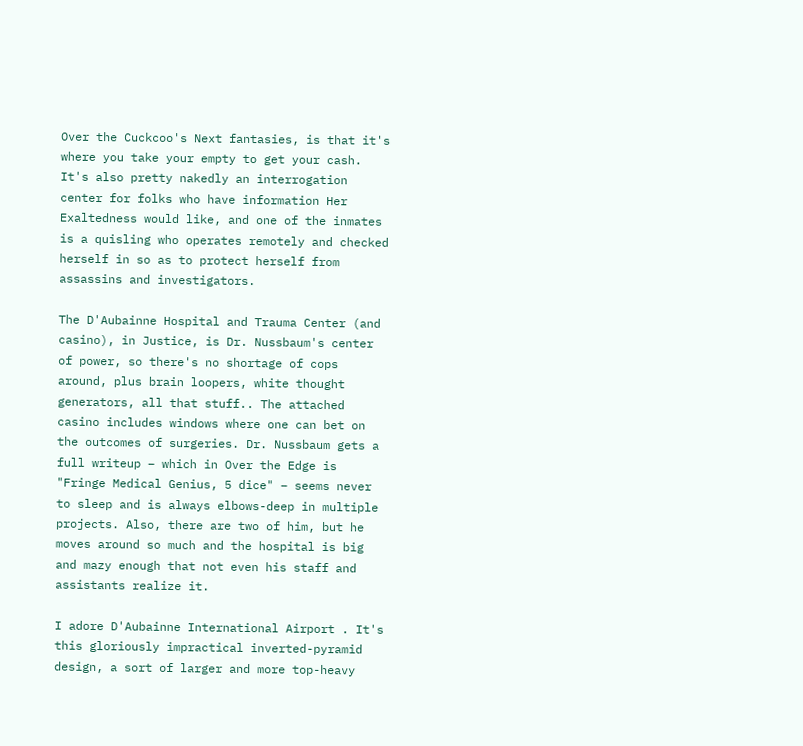Over the Cuckcoo's Next fantasies, is that it's where you take your empty to get your cash. It's also pretty nakedly an interrogation center for folks who have information Her Exaltedness would like, and one of the inmates is a quisling who operates remotely and checked herself in so as to protect herself from assassins and investigators.

The D'Aubainne Hospital and Trauma Center (and casino), in Justice, is Dr. Nussbaum's center of power, so there's no shortage of cops around, plus brain loopers, white thought generators, all that stuff.. The attached casino includes windows where one can bet on the outcomes of surgeries. Dr. Nussbaum gets a full writeup – which in Over the Edge is "Fringe Medical Genius, 5 dice" – seems never to sleep and is always elbows-deep in multiple projects. Also, there are two of him, but he moves around so much and the hospital is big and mazy enough that not even his staff and assistants realize it.

I adore D'Aubainne International Airport . It's this gloriously impractical inverted-pyramid design, a sort of larger and more top-heavy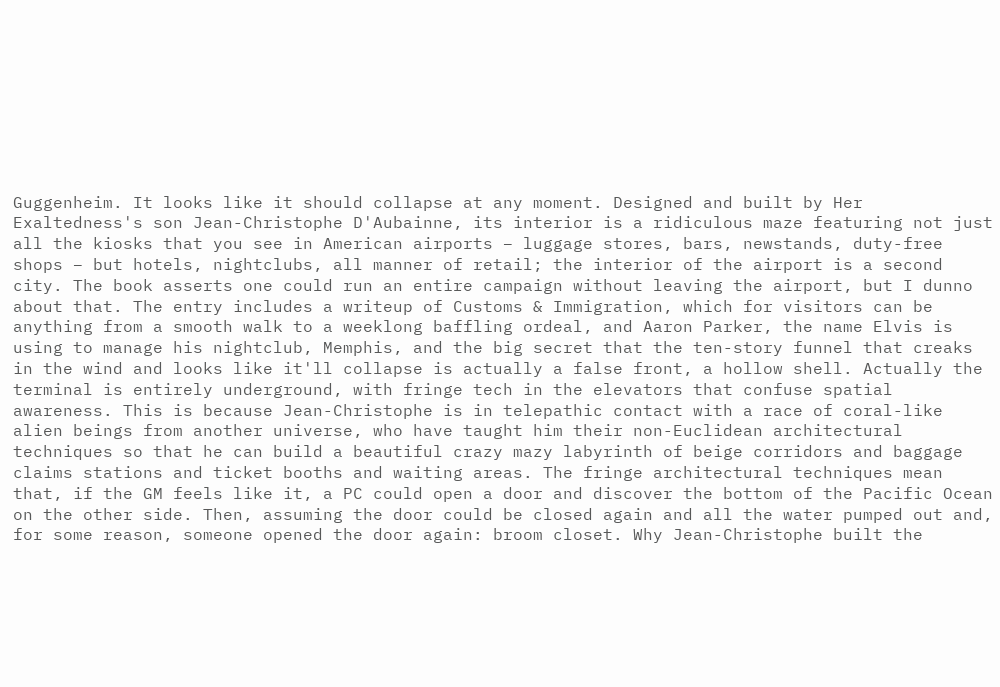Guggenheim. It looks like it should collapse at any moment. Designed and built by Her Exaltedness's son Jean-Christophe D'Aubainne, its interior is a ridiculous maze featuring not just all the kiosks that you see in American airports – luggage stores, bars, newstands, duty-free shops – but hotels, nightclubs, all manner of retail; the interior of the airport is a second city. The book asserts one could run an entire campaign without leaving the airport, but I dunno about that. The entry includes a writeup of Customs & Immigration, which for visitors can be anything from a smooth walk to a weeklong baffling ordeal, and Aaron Parker, the name Elvis is using to manage his nightclub, Memphis, and the big secret that the ten-story funnel that creaks in the wind and looks like it'll collapse is actually a false front, a hollow shell. Actually the terminal is entirely underground, with fringe tech in the elevators that confuse spatial awareness. This is because Jean-Christophe is in telepathic contact with a race of coral-like alien beings from another universe, who have taught him their non-Euclidean architectural techniques so that he can build a beautiful crazy mazy labyrinth of beige corridors and baggage claims stations and ticket booths and waiting areas. The fringe architectural techniques mean that, if the GM feels like it, a PC could open a door and discover the bottom of the Pacific Ocean on the other side. Then, assuming the door could be closed again and all the water pumped out and, for some reason, someone opened the door again: broom closet. Why Jean-Christophe built the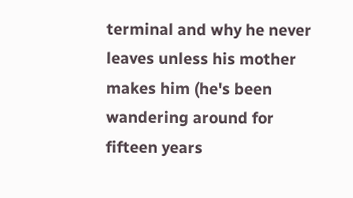terminal and why he never leaves unless his mother makes him (he's been wandering around for fifteen years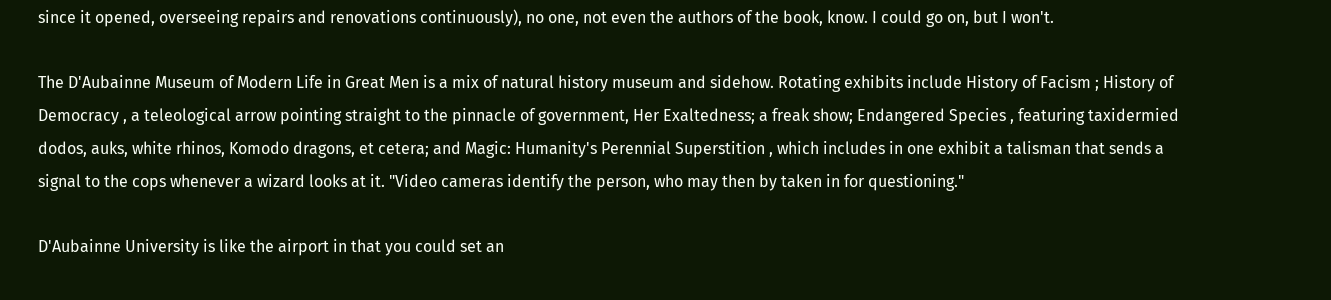since it opened, overseeing repairs and renovations continuously), no one, not even the authors of the book, know. I could go on, but I won't.

The D'Aubainne Museum of Modern Life in Great Men is a mix of natural history museum and sidehow. Rotating exhibits include History of Facism ; History of Democracy , a teleological arrow pointing straight to the pinnacle of government, Her Exaltedness; a freak show; Endangered Species , featuring taxidermied dodos, auks, white rhinos, Komodo dragons, et cetera; and Magic: Humanity's Perennial Superstition , which includes in one exhibit a talisman that sends a signal to the cops whenever a wizard looks at it. "Video cameras identify the person, who may then by taken in for questioning."

D'Aubainne University is like the airport in that you could set an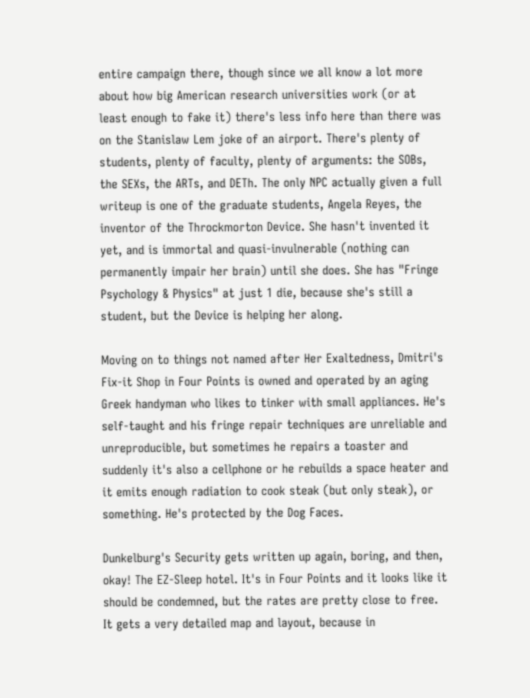entire campaign there, though since we all know a lot more about how big American research universities work (or at least enough to fake it) there's less info here than there was on the Stanislaw Lem joke of an airport. There's plenty of students, plenty of faculty, plenty of arguments: the SOBs, the SEXs, the ARTs, and DETh. The only NPC actually given a full writeup is one of the graduate students, Angela Reyes, the inventor of the Throckmorton Device. She hasn't invented it yet, and is immortal and quasi-invulnerable (nothing can permanently impair her brain) until she does. She has "Fringe Psychology & Physics" at just 1 die, because she's still a student, but the Device is helping her along.

Moving on to things not named after Her Exaltedness, Dmitri's Fix-it Shop in Four Points is owned and operated by an aging Greek handyman who likes to tinker with small appliances. He's self-taught and his fringe repair techniques are unreliable and unreproducible, but sometimes he repairs a toaster and suddenly it's also a cellphone or he rebuilds a space heater and it emits enough radiation to cook steak (but only steak), or something. He's protected by the Dog Faces.

Dunkelburg's Security gets written up again, boring, and then, okay! The EZ-Sleep hotel. It's in Four Points and it looks like it should be condemned, but the rates are pretty close to free. It gets a very detailed map and layout, because in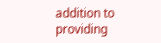addition to providing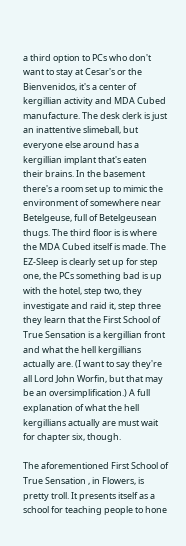a third option to PCs who don't want to stay at Cesar's or the Bienvenidos, it's a center of kergillian activity and MDA Cubed manufacture. The desk clerk is just an inattentive slimeball, but everyone else around has a kergillian implant that's eaten their brains. In the basement there's a room set up to mimic the environment of somewhere near Betelgeuse, full of Betelgeusean thugs. The third floor is is where the MDA Cubed itself is made. The EZ-Sleep is clearly set up for step one, the PCs something bad is up with the hotel, step two, they investigate and raid it, step three they learn that the First School of True Sensation is a kergillian front and what the hell kergillians actually are. (I want to say they're all Lord John Worfin, but that may be an oversimplification.) A full explanation of what the hell kergillians actually are must wait for chapter six, though.

The aforementioned First School of True Sensation , in Flowers, is pretty troll. It presents itself as a school for teaching people to hone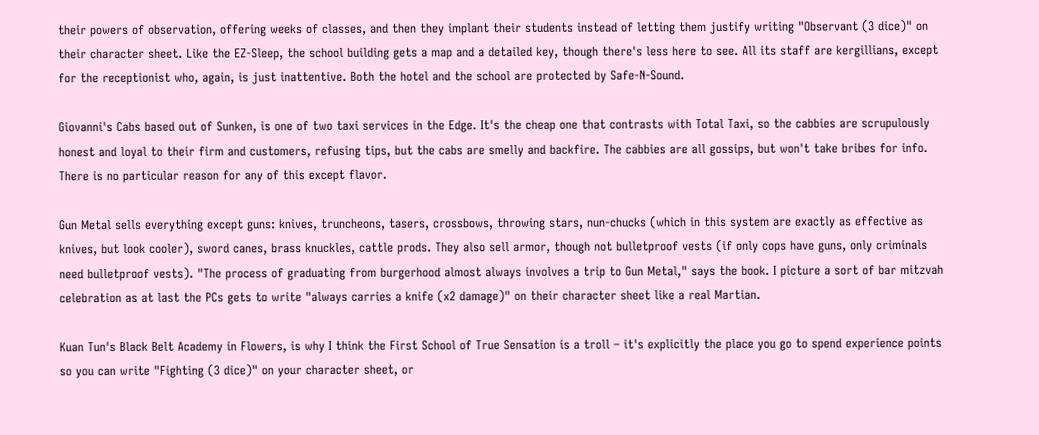their powers of observation, offering weeks of classes, and then they implant their students instead of letting them justify writing "Observant (3 dice)" on their character sheet. Like the EZ-Sleep, the school building gets a map and a detailed key, though there's less here to see. All its staff are kergillians, except for the receptionist who, again, is just inattentive. Both the hotel and the school are protected by Safe-N-Sound.

Giovanni's Cabs based out of Sunken, is one of two taxi services in the Edge. It's the cheap one that contrasts with Total Taxi, so the cabbies are scrupulously honest and loyal to their firm and customers, refusing tips, but the cabs are smelly and backfire. The cabbies are all gossips, but won't take bribes for info. There is no particular reason for any of this except flavor.

Gun Metal sells everything except guns: knives, truncheons, tasers, crossbows, throwing stars, nun-chucks (which in this system are exactly as effective as knives, but look cooler), sword canes, brass knuckles, cattle prods. They also sell armor, though not bulletproof vests (if only cops have guns, only criminals need bulletproof vests). "The process of graduating from burgerhood almost always involves a trip to Gun Metal," says the book. I picture a sort of bar mitzvah celebration as at last the PCs gets to write "always carries a knife (x2 damage)" on their character sheet like a real Martian.

Kuan Tun's Black Belt Academy in Flowers, is why I think the First School of True Sensation is a troll – it's explicitly the place you go to spend experience points so you can write "Fighting (3 dice)" on your character sheet, or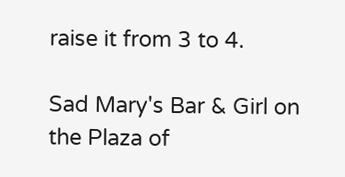raise it from 3 to 4.

Sad Mary's Bar & Girl on the Plaza of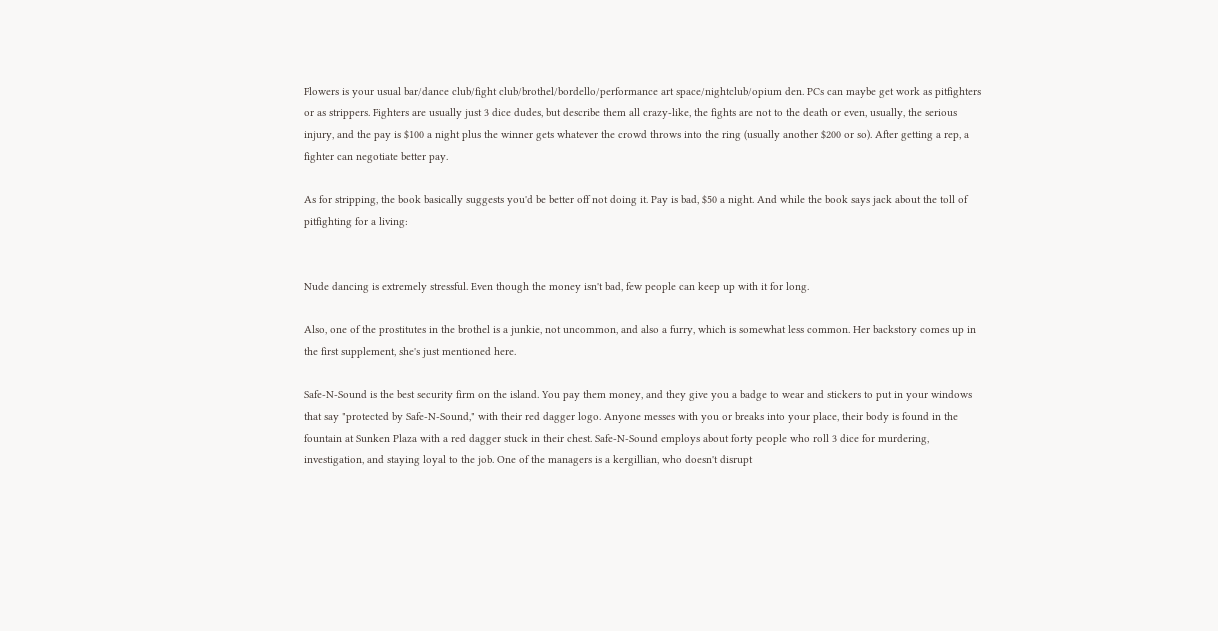Flowers is your usual bar/dance club/fight club/brothel/bordello/performance art space/nightclub/opium den. PCs can maybe get work as pitfighters or as strippers. Fighters are usually just 3 dice dudes, but describe them all crazy-like, the fights are not to the death or even, usually, the serious injury, and the pay is $100 a night plus the winner gets whatever the crowd throws into the ring (usually another $200 or so). After getting a rep, a fighter can negotiate better pay.

As for stripping, the book basically suggests you'd be better off not doing it. Pay is bad, $50 a night. And while the book says jack about the toll of pitfighting for a living:


Nude dancing is extremely stressful. Even though the money isn't bad, few people can keep up with it for long.

Also, one of the prostitutes in the brothel is a junkie, not uncommon, and also a furry, which is somewhat less common. Her backstory comes up in the first supplement, she's just mentioned here.

Safe-N-Sound is the best security firm on the island. You pay them money, and they give you a badge to wear and stickers to put in your windows that say "protected by Safe-N-Sound," with their red dagger logo. Anyone messes with you or breaks into your place, their body is found in the fountain at Sunken Plaza with a red dagger stuck in their chest. Safe-N-Sound employs about forty people who roll 3 dice for murdering, investigation, and staying loyal to the job. One of the managers is a kergillian, who doesn't disrupt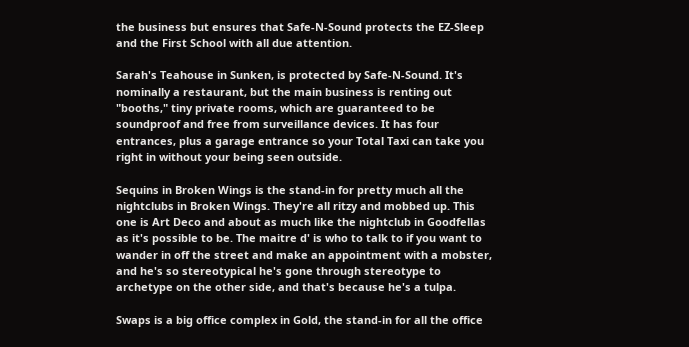the business but ensures that Safe-N-Sound protects the EZ-Sleep and the First School with all due attention.

Sarah's Teahouse in Sunken, is protected by Safe-N-Sound. It's nominally a restaurant, but the main business is renting out "booths," tiny private rooms, which are guaranteed to be soundproof and free from surveillance devices. It has four entrances, plus a garage entrance so your Total Taxi can take you right in without your being seen outside.

Sequins in Broken Wings is the stand-in for pretty much all the nightclubs in Broken Wings. They're all ritzy and mobbed up. This one is Art Deco and about as much like the nightclub in Goodfellas as it's possible to be. The maitre d' is who to talk to if you want to wander in off the street and make an appointment with a mobster, and he's so stereotypical he's gone through stereotype to archetype on the other side, and that's because he's a tulpa.

Swaps is a big office complex in Gold, the stand-in for all the office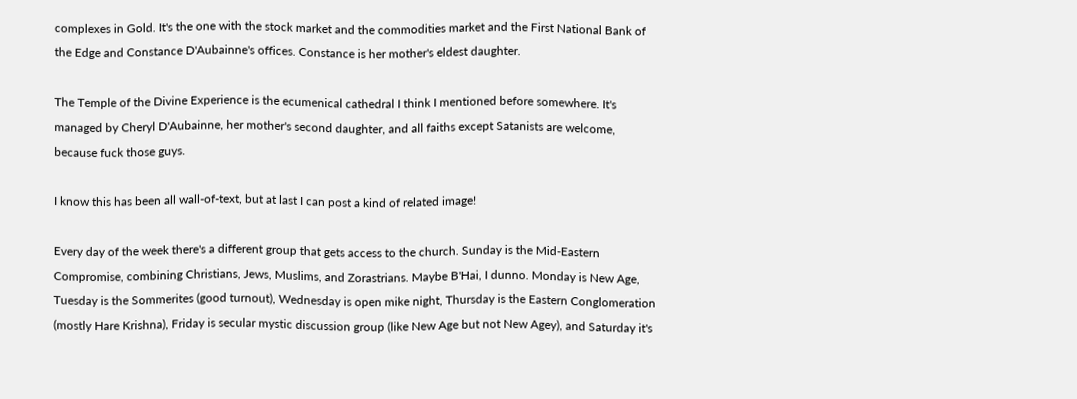complexes in Gold. It's the one with the stock market and the commodities market and the First National Bank of the Edge and Constance D'Aubainne's offices. Constance is her mother's eldest daughter.

The Temple of the Divine Experience is the ecumenical cathedral I think I mentioned before somewhere. It's managed by Cheryl D'Aubainne, her mother's second daughter, and all faiths except Satanists are welcome, because fuck those guys.

I know this has been all wall-of-text, but at last I can post a kind of related image!

Every day of the week there's a different group that gets access to the church. Sunday is the Mid-Eastern Compromise, combining Christians, Jews, Muslims, and Zorastrians. Maybe B'Hai, I dunno. Monday is New Age, Tuesday is the Sommerites (good turnout), Wednesday is open mike night, Thursday is the Eastern Conglomeration (mostly Hare Krishna), Friday is secular mystic discussion group (like New Age but not New Agey), and Saturday it's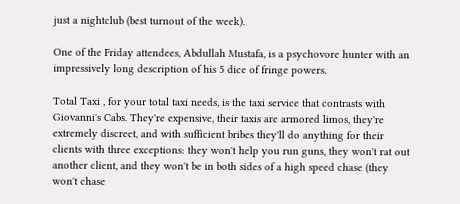just a nightclub (best turnout of the week).

One of the Friday attendees, Abdullah Mustafa, is a psychovore hunter with an impressively long description of his 5 dice of fringe powers.

Total Taxi , for your total taxi needs, is the taxi service that contrasts with Giovanni's Cabs. They're expensive, their taxis are armored limos, they're extremely discreet, and with sufficient bribes they'll do anything for their clients with three exceptions: they won't help you run guns, they won't rat out another client, and they won't be in both sides of a high speed chase (they won't chase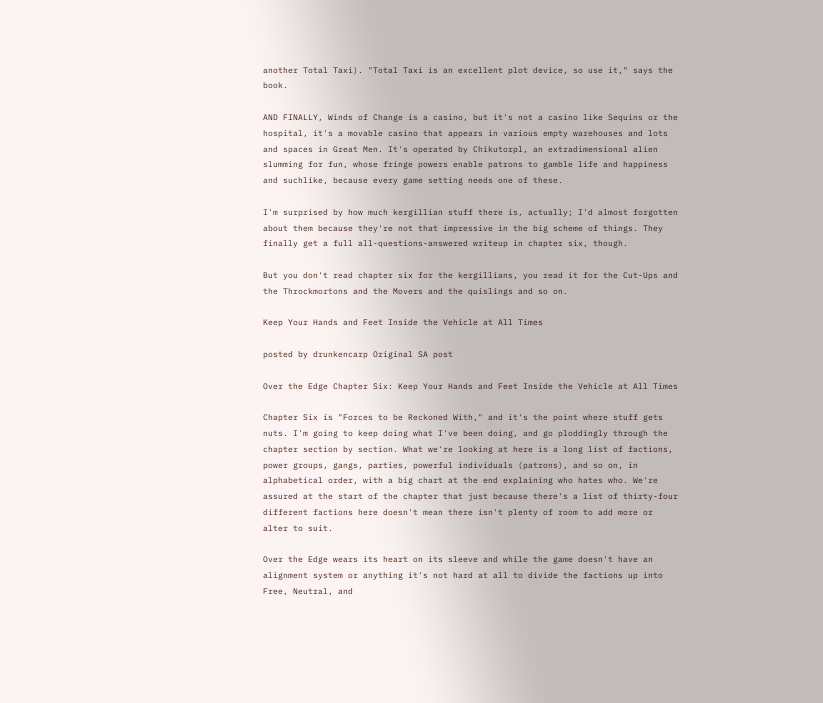another Total Taxi). "Total Taxi is an excellent plot device, so use it," says the book.

AND FINALLY, Winds of Change is a casino, but it's not a casino like Sequins or the hospital, it's a movable casino that appears in various empty warehouses and lots and spaces in Great Men. It's operated by Chikutorpl, an extradimensional alien slumming for fun, whose fringe powers enable patrons to gamble life and happiness and suchlike, because every game setting needs one of these.

I'm surprised by how much kergillian stuff there is, actually; I'd almost forgotten about them because they're not that impressive in the big scheme of things. They finally get a full all-questions-answered writeup in chapter six, though.

But you don't read chapter six for the kergillians, you read it for the Cut-Ups and the Throckmortons and the Movers and the quislings and so on.

Keep Your Hands and Feet Inside the Vehicle at All Times

posted by drunkencarp Original SA post

Over the Edge Chapter Six: Keep Your Hands and Feet Inside the Vehicle at All Times

Chapter Six is "Forces to be Reckoned With," and it's the point where stuff gets nuts. I'm going to keep doing what I've been doing, and go ploddingly through the chapter section by section. What we're looking at here is a long list of factions, power groups, gangs, parties, powerful individuals (patrons), and so on, in alphabetical order, with a big chart at the end explaining who hates who. We're assured at the start of the chapter that just because there's a list of thirty-four different factions here doesn't mean there isn't plenty of room to add more or alter to suit.

Over the Edge wears its heart on its sleeve and while the game doesn't have an alignment system or anything it's not hard at all to divide the factions up into Free, Neutral, and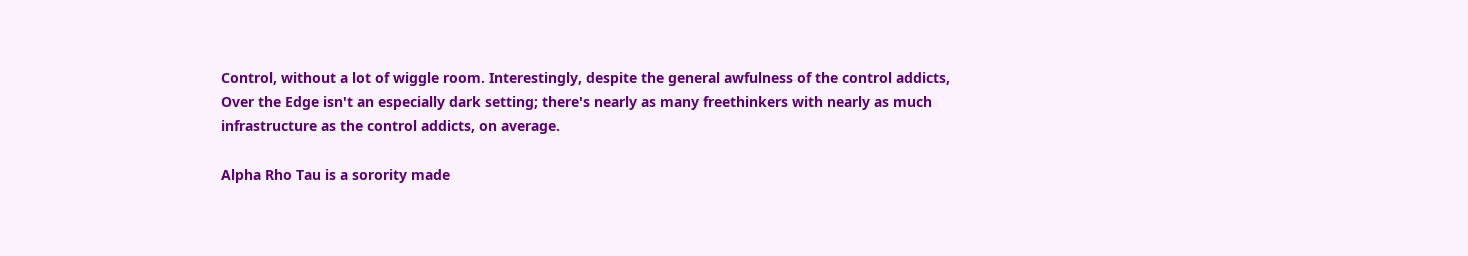Control, without a lot of wiggle room. Interestingly, despite the general awfulness of the control addicts, Over the Edge isn't an especially dark setting; there's nearly as many freethinkers with nearly as much infrastructure as the control addicts, on average.

Alpha Rho Tau is a sorority made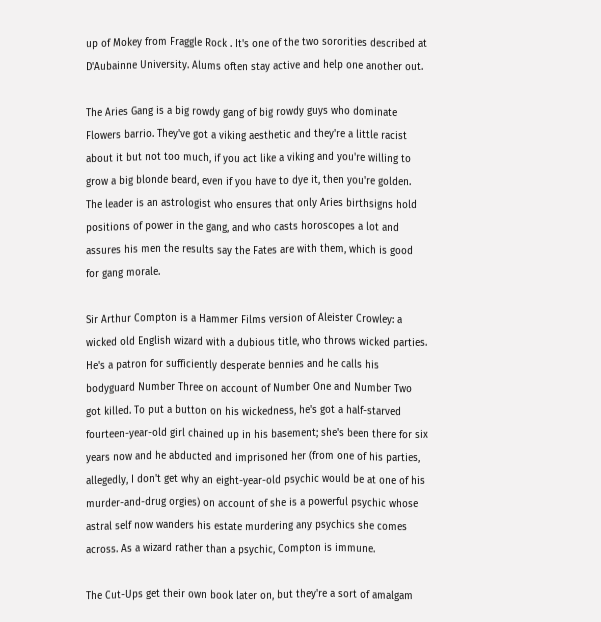up of Mokey from Fraggle Rock . It's one of the two sororities described at D'Aubainne University. Alums often stay active and help one another out.

The Aries Gang is a big rowdy gang of big rowdy guys who dominate Flowers barrio. They've got a viking aesthetic and they're a little racist about it but not too much, if you act like a viking and you're willing to grow a big blonde beard, even if you have to dye it, then you're golden. The leader is an astrologist who ensures that only Aries birthsigns hold positions of power in the gang, and who casts horoscopes a lot and assures his men the results say the Fates are with them, which is good for gang morale.

Sir Arthur Compton is a Hammer Films version of Aleister Crowley: a wicked old English wizard with a dubious title, who throws wicked parties. He's a patron for sufficiently desperate bennies and he calls his bodyguard Number Three on account of Number One and Number Two got killed. To put a button on his wickedness, he's got a half-starved fourteen-year-old girl chained up in his basement; she's been there for six years now and he abducted and imprisoned her (from one of his parties, allegedly, I don't get why an eight-year-old psychic would be at one of his murder-and-drug orgies) on account of she is a powerful psychic whose astral self now wanders his estate murdering any psychics she comes across. As a wizard rather than a psychic, Compton is immune.

The Cut-Ups get their own book later on, but they're a sort of amalgam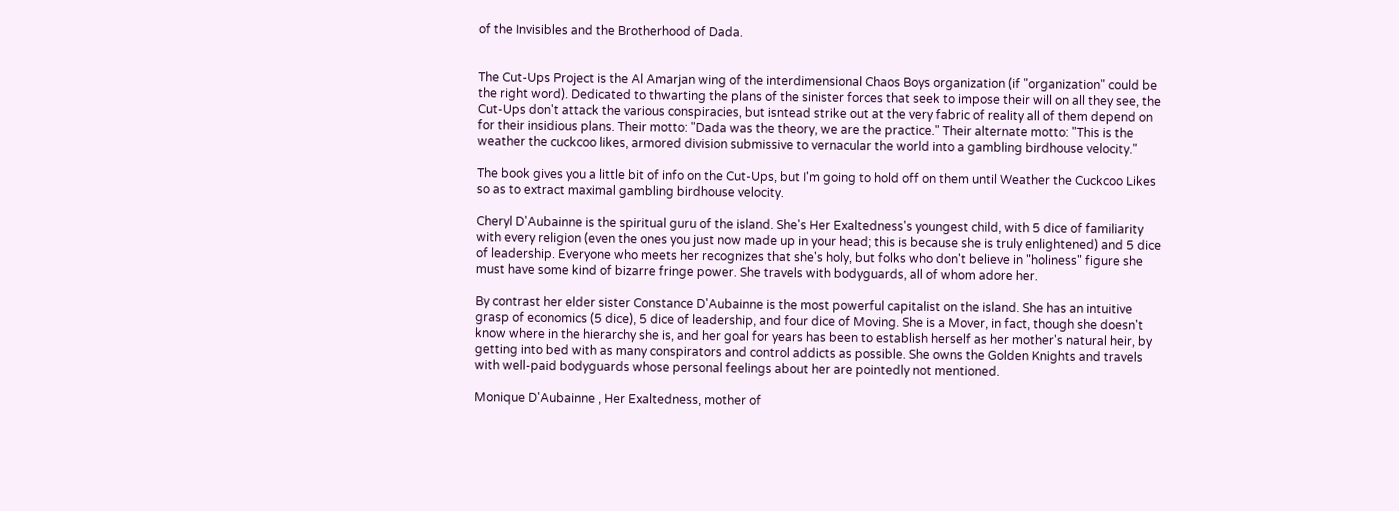of the Invisibles and the Brotherhood of Dada.


The Cut-Ups Project is the Al Amarjan wing of the interdimensional Chaos Boys organization (if "organization" could be the right word). Dedicated to thwarting the plans of the sinister forces that seek to impose their will on all they see, the Cut-Ups don't attack the various conspiracies, but isntead strike out at the very fabric of reality all of them depend on for their insidious plans. Their motto: "Dada was the theory, we are the practice." Their alternate motto: "This is the weather the cuckcoo likes, armored division submissive to vernacular the world into a gambling birdhouse velocity."

The book gives you a little bit of info on the Cut-Ups, but I'm going to hold off on them until Weather the Cuckcoo Likes so as to extract maximal gambling birdhouse velocity.

Cheryl D'Aubainne is the spiritual guru of the island. She's Her Exaltedness's youngest child, with 5 dice of familiarity with every religion (even the ones you just now made up in your head; this is because she is truly enlightened) and 5 dice of leadership. Everyone who meets her recognizes that she's holy, but folks who don't believe in "holiness" figure she must have some kind of bizarre fringe power. She travels with bodyguards, all of whom adore her.

By contrast her elder sister Constance D'Aubainne is the most powerful capitalist on the island. She has an intuitive grasp of economics (5 dice), 5 dice of leadership, and four dice of Moving. She is a Mover, in fact, though she doesn't know where in the hierarchy she is, and her goal for years has been to establish herself as her mother's natural heir, by getting into bed with as many conspirators and control addicts as possible. She owns the Golden Knights and travels with well-paid bodyguards whose personal feelings about her are pointedly not mentioned.

Monique D'Aubainne , Her Exaltedness, mother of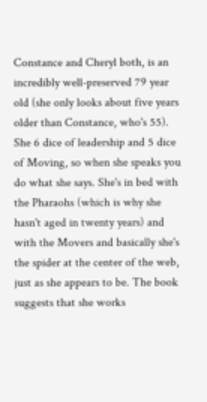Constance and Cheryl both, is an incredibly well-preserved 79 year old (she only looks about five years older than Constance, who's 55). She 6 dice of leadership and 5 dice of Moving, so when she speaks you do what she says. She's in bed with the Pharaohs (which is why she hasn't aged in twenty years) and with the Movers and basically she's the spider at the center of the web, just as she appears to be. The book suggests that she works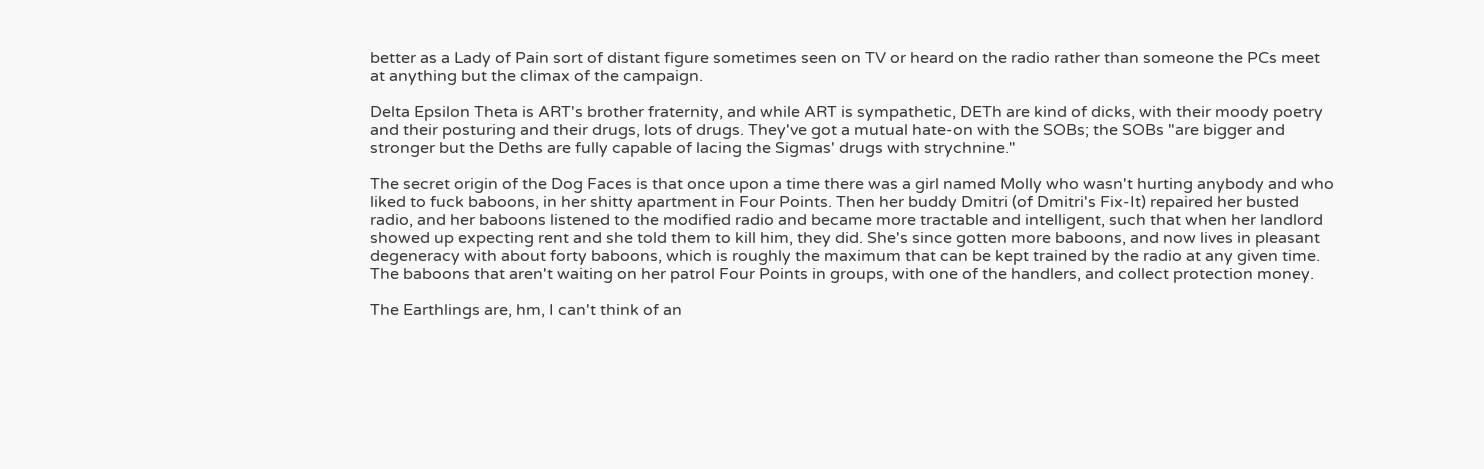better as a Lady of Pain sort of distant figure sometimes seen on TV or heard on the radio rather than someone the PCs meet at anything but the climax of the campaign.

Delta Epsilon Theta is ART's brother fraternity, and while ART is sympathetic, DETh are kind of dicks, with their moody poetry and their posturing and their drugs, lots of drugs. They've got a mutual hate-on with the SOBs; the SOBs "are bigger and stronger but the Deths are fully capable of lacing the Sigmas' drugs with strychnine."

The secret origin of the Dog Faces is that once upon a time there was a girl named Molly who wasn't hurting anybody and who liked to fuck baboons, in her shitty apartment in Four Points. Then her buddy Dmitri (of Dmitri's Fix-It) repaired her busted radio, and her baboons listened to the modified radio and became more tractable and intelligent, such that when her landlord showed up expecting rent and she told them to kill him, they did. She's since gotten more baboons, and now lives in pleasant degeneracy with about forty baboons, which is roughly the maximum that can be kept trained by the radio at any given time. The baboons that aren't waiting on her patrol Four Points in groups, with one of the handlers, and collect protection money.

The Earthlings are, hm, I can't think of an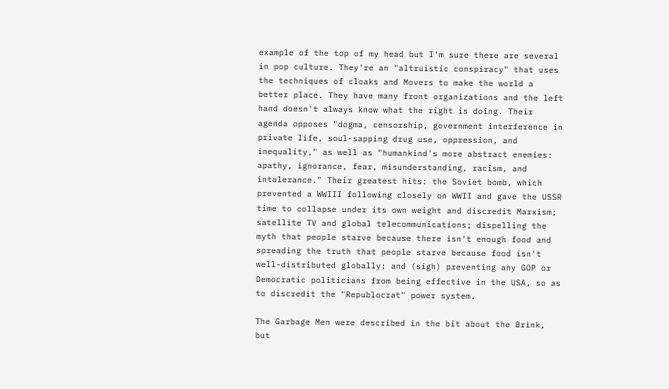example of the top of my head but I'm sure there are several in pop culture. They're an "altruistic conspiracy" that uses the techniques of cloaks and Movers to make the world a better place. They have many front organizations and the left hand doesn't always know what the right is doing. Their agenda opposes "dogma, censorship, government interference in private life, soul-sapping drug use, oppression, and inequality," as well as "humankind's more abstract enemies: apathy, ignorance, fear, misunderstanding, racism, and intolerance." Their greatest hits: the Soviet bomb, which prevented a WWIII following closely on WWII and gave the USSR time to collapse under its own weight and discredit Marxism; satellite TV and global telecommunications; dispelling the myth that people starve because there isn't enough food and spreading the truth that people starve because food isn't well-distributed globally; and (sigh) preventing any GOP or Democratic politicians from being effective in the USA, so as to discredit the "Republocrat" power system.

The Garbage Men were described in the bit about the Brink, but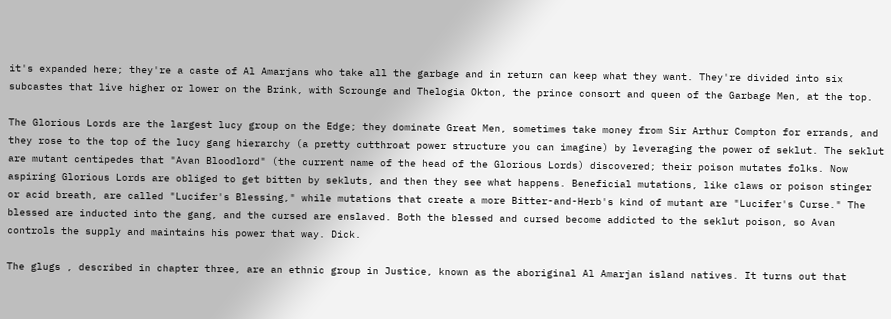it's expanded here; they're a caste of Al Amarjans who take all the garbage and in return can keep what they want. They're divided into six subcastes that live higher or lower on the Brink, with Scrounge and Thelogia Okton, the prince consort and queen of the Garbage Men, at the top.

The Glorious Lords are the largest lucy group on the Edge; they dominate Great Men, sometimes take money from Sir Arthur Compton for errands, and they rose to the top of the lucy gang hierarchy (a pretty cutthroat power structure you can imagine) by leveraging the power of seklut. The seklut are mutant centipedes that "Avan Bloodlord" (the current name of the head of the Glorious Lords) discovered; their poison mutates folks. Now aspiring Glorious Lords are obliged to get bitten by sekluts, and then they see what happens. Beneficial mutations, like claws or poison stinger or acid breath, are called "Lucifer's Blessing," while mutations that create a more Bitter-and-Herb's kind of mutant are "Lucifer's Curse." The blessed are inducted into the gang, and the cursed are enslaved. Both the blessed and cursed become addicted to the seklut poison, so Avan controls the supply and maintains his power that way. Dick.

The glugs , described in chapter three, are an ethnic group in Justice, known as the aboriginal Al Amarjan island natives. It turns out that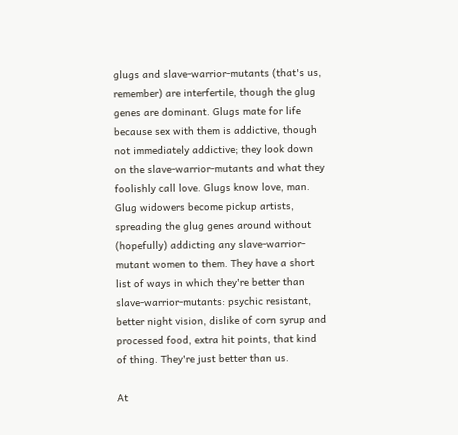glugs and slave-warrior-mutants (that's us, remember) are interfertile, though the glug genes are dominant. Glugs mate for life because sex with them is addictive, though not immediately addictive; they look down on the slave-warrior-mutants and what they foolishly call love. Glugs know love, man. Glug widowers become pickup artists, spreading the glug genes around without (hopefully) addicting any slave-warrior-mutant women to them. They have a short list of ways in which they're better than slave-warrior-mutants: psychic resistant, better night vision, dislike of corn syrup and processed food, extra hit points, that kind of thing. They're just better than us.

At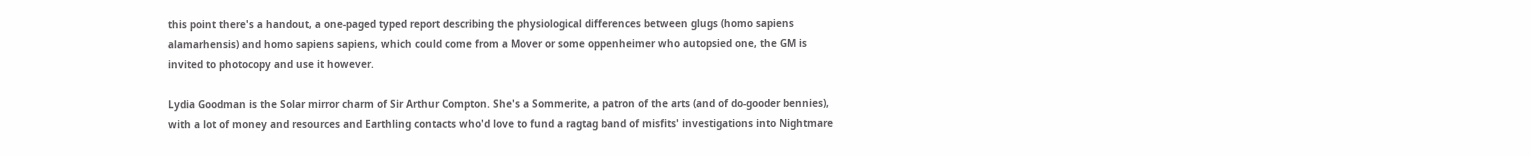this point there's a handout, a one-paged typed report describing the physiological differences between glugs (homo sapiens alamarhensis) and homo sapiens sapiens, which could come from a Mover or some oppenheimer who autopsied one, the GM is invited to photocopy and use it however.

Lydia Goodman is the Solar mirror charm of Sir Arthur Compton. She's a Sommerite, a patron of the arts (and of do-gooder bennies), with a lot of money and resources and Earthling contacts who'd love to fund a ragtag band of misfits' investigations into Nightmare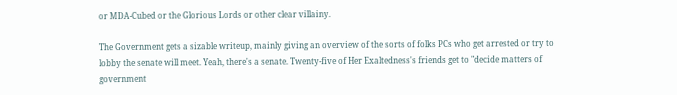or MDA-Cubed or the Glorious Lords or other clear villainy.

The Government gets a sizable writeup, mainly giving an overview of the sorts of folks PCs who get arrested or try to lobby the senate will meet. Yeah, there's a senate. Twenty-five of Her Exaltedness's friends get to "decide matters of government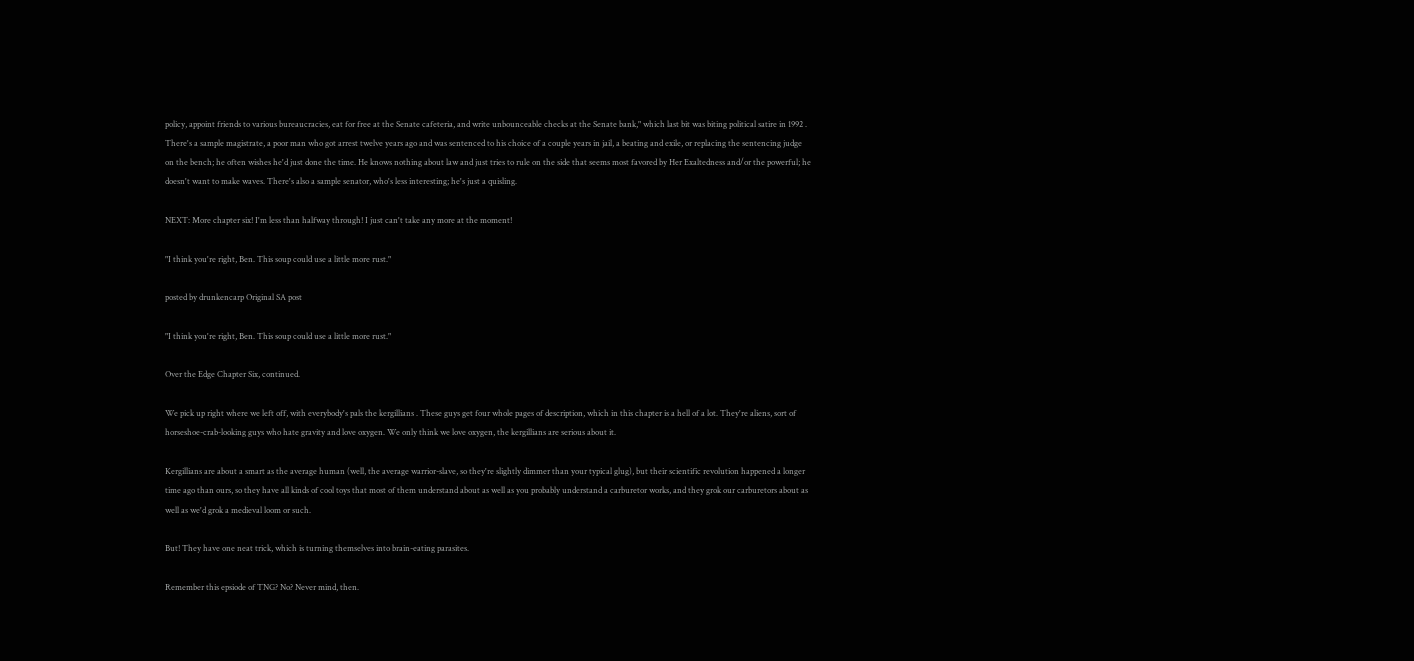policy, appoint friends to various bureaucracies, eat for free at the Senate cafeteria, and write unbounceable checks at the Senate bank," which last bit was biting political satire in 1992 . There's a sample magistrate, a poor man who got arrest twelve years ago and was sentenced to his choice of a couple years in jail, a beating and exile, or replacing the sentencing judge on the bench; he often wishes he'd just done the time. He knows nothing about law and just tries to rule on the side that seems most favored by Her Exaltedness and/or the powerful; he doesn't want to make waves. There's also a sample senator, who's less interesting; he's just a quisling.

NEXT: More chapter six! I'm less than halfway through! I just can't take any more at the moment!

"I think you're right, Ben. This soup could use a little more rust."

posted by drunkencarp Original SA post

"I think you're right, Ben. This soup could use a little more rust."

Over the Edge Chapter Six, continued.

We pick up right where we left off, with everybody's pals the kergillians . These guys get four whole pages of description, which in this chapter is a hell of a lot. They're aliens, sort of horseshoe-crab-looking guys who hate gravity and love oxygen. We only think we love oxygen, the kergillians are serious about it.

Kergillians are about a smart as the average human (well, the average warrior-slave, so they're slightly dimmer than your typical glug), but their scientific revolution happened a longer time ago than ours, so they have all kinds of cool toys that most of them understand about as well as you probably understand a carburetor works, and they grok our carburetors about as well as we'd grok a medieval loom or such.

But! They have one neat trick, which is turning themselves into brain-eating parasites.

Remember this epsiode of TNG? No? Never mind, then.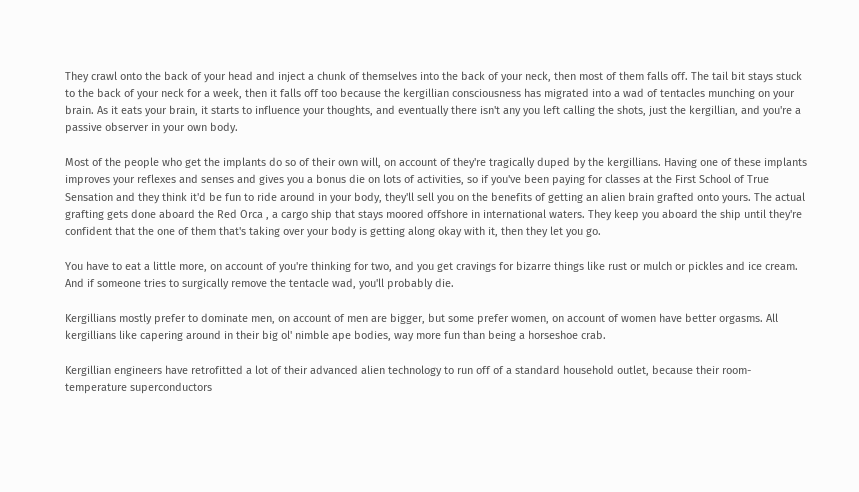They crawl onto the back of your head and inject a chunk of themselves into the back of your neck, then most of them falls off. The tail bit stays stuck to the back of your neck for a week, then it falls off too because the kergillian consciousness has migrated into a wad of tentacles munching on your brain. As it eats your brain, it starts to influence your thoughts, and eventually there isn't any you left calling the shots, just the kergillian, and you're a passive observer in your own body.

Most of the people who get the implants do so of their own will, on account of they're tragically duped by the kergillians. Having one of these implants improves your reflexes and senses and gives you a bonus die on lots of activities, so if you've been paying for classes at the First School of True Sensation and they think it'd be fun to ride around in your body, they'll sell you on the benefits of getting an alien brain grafted onto yours. The actual grafting gets done aboard the Red Orca , a cargo ship that stays moored offshore in international waters. They keep you aboard the ship until they're confident that the one of them that's taking over your body is getting along okay with it, then they let you go.

You have to eat a little more, on account of you're thinking for two, and you get cravings for bizarre things like rust or mulch or pickles and ice cream. And if someone tries to surgically remove the tentacle wad, you'll probably die.

Kergillians mostly prefer to dominate men, on account of men are bigger, but some prefer women, on account of women have better orgasms. All kergillians like capering around in their big ol' nimble ape bodies, way more fun than being a horseshoe crab.

Kergillian engineers have retrofitted a lot of their advanced alien technology to run off of a standard household outlet, because their room-temperature superconductors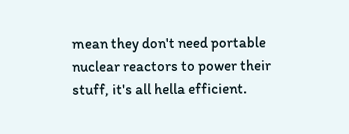mean they don't need portable nuclear reactors to power their stuff, it's all hella efficient.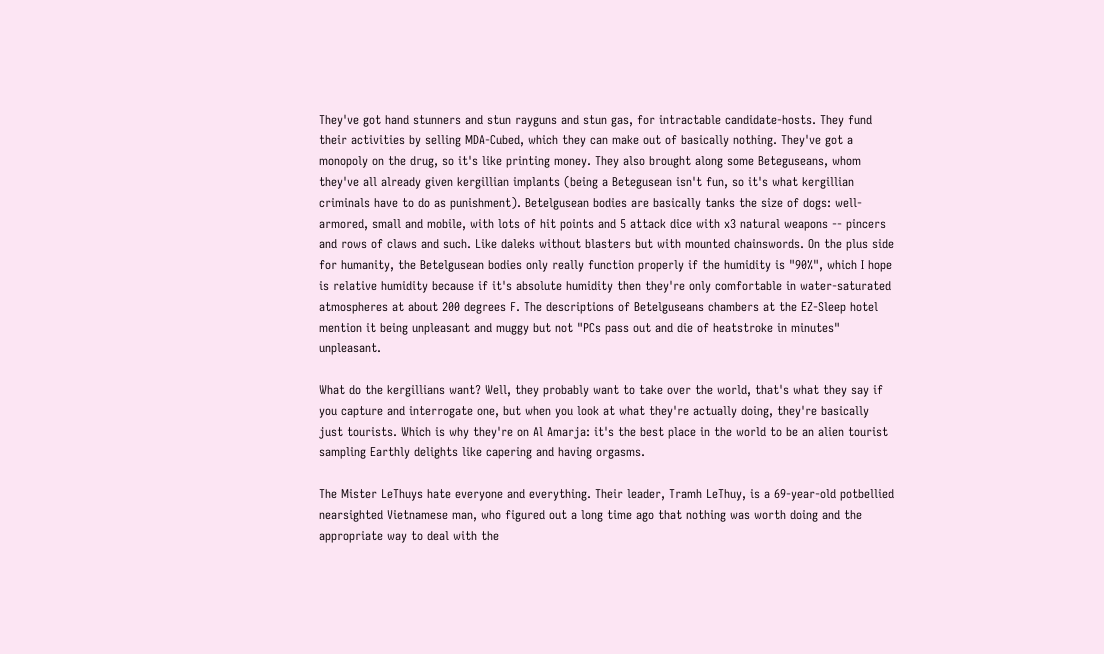They've got hand stunners and stun rayguns and stun gas, for intractable candidate-hosts. They fund their activities by selling MDA-Cubed, which they can make out of basically nothing. They've got a monopoly on the drug, so it's like printing money. They also brought along some Beteguseans, whom they've all already given kergillian implants (being a Betegusean isn't fun, so it's what kergillian criminals have to do as punishment). Betelgusean bodies are basically tanks the size of dogs: well-armored, small and mobile, with lots of hit points and 5 attack dice with x3 natural weapons -- pincers and rows of claws and such. Like daleks without blasters but with mounted chainswords. On the plus side for humanity, the Betelgusean bodies only really function properly if the humidity is "90%", which I hope is relative humidity because if it's absolute humidity then they're only comfortable in water-saturated atmospheres at about 200 degrees F. The descriptions of Betelguseans chambers at the EZ-Sleep hotel mention it being unpleasant and muggy but not "PCs pass out and die of heatstroke in minutes" unpleasant.

What do the kergillians want? Well, they probably want to take over the world, that's what they say if you capture and interrogate one, but when you look at what they're actually doing, they're basically just tourists. Which is why they're on Al Amarja: it's the best place in the world to be an alien tourist sampling Earthly delights like capering and having orgasms.

The Mister LeThuys hate everyone and everything. Their leader, Tramh LeThuy, is a 69-year-old potbellied nearsighted Vietnamese man, who figured out a long time ago that nothing was worth doing and the appropriate way to deal with the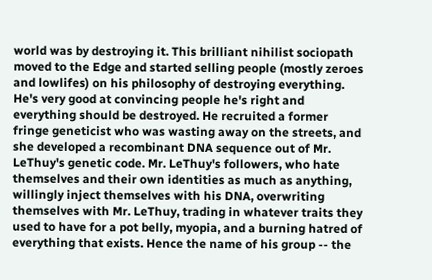world was by destroying it. This brilliant nihilist sociopath moved to the Edge and started selling people (mostly zeroes and lowlifes) on his philosophy of destroying everything. He's very good at convincing people he's right and everything should be destroyed. He recruited a former fringe geneticist who was wasting away on the streets, and she developed a recombinant DNA sequence out of Mr. LeThuy's genetic code. Mr. LeThuy's followers, who hate themselves and their own identities as much as anything, willingly inject themselves with his DNA, overwriting themselves with Mr. LeThuy, trading in whatever traits they used to have for a pot belly, myopia, and a burning hatred of everything that exists. Hence the name of his group -- the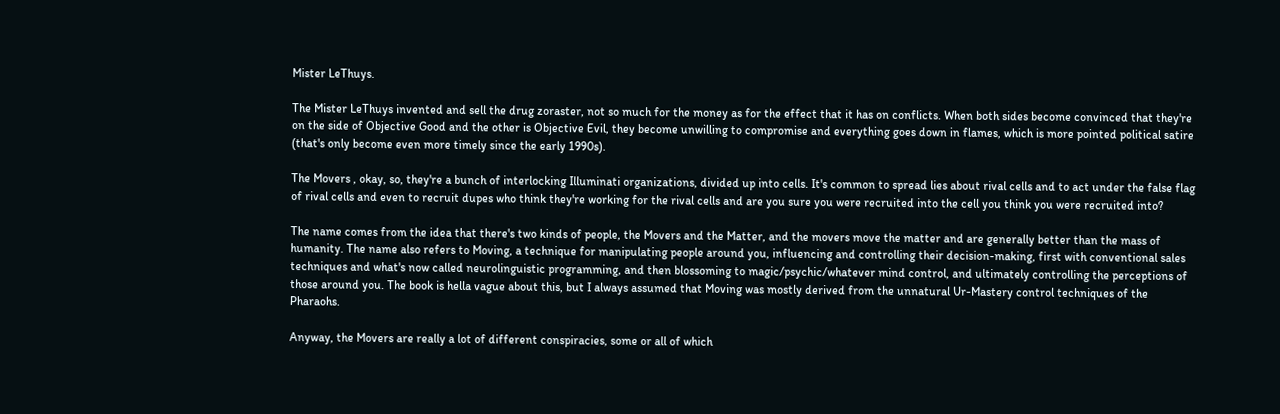Mister LeThuys.

The Mister LeThuys invented and sell the drug zoraster, not so much for the money as for the effect that it has on conflicts. When both sides become convinced that they're on the side of Objective Good and the other is Objective Evil, they become unwilling to compromise and everything goes down in flames, which is more pointed political satire (that's only become even more timely since the early 1990s).

The Movers , okay, so, they're a bunch of interlocking Illuminati organizations, divided up into cells. It's common to spread lies about rival cells and to act under the false flag of rival cells and even to recruit dupes who think they're working for the rival cells and are you sure you were recruited into the cell you think you were recruited into?

The name comes from the idea that there's two kinds of people, the Movers and the Matter, and the movers move the matter and are generally better than the mass of humanity. The name also refers to Moving, a technique for manipulating people around you, influencing and controlling their decision-making, first with conventional sales techniques and what's now called neurolinguistic programming, and then blossoming to magic/psychic/whatever mind control, and ultimately controlling the perceptions of those around you. The book is hella vague about this, but I always assumed that Moving was mostly derived from the unnatural Ur-Mastery control techniques of the Pharaohs.

Anyway, the Movers are really a lot of different conspiracies, some or all of which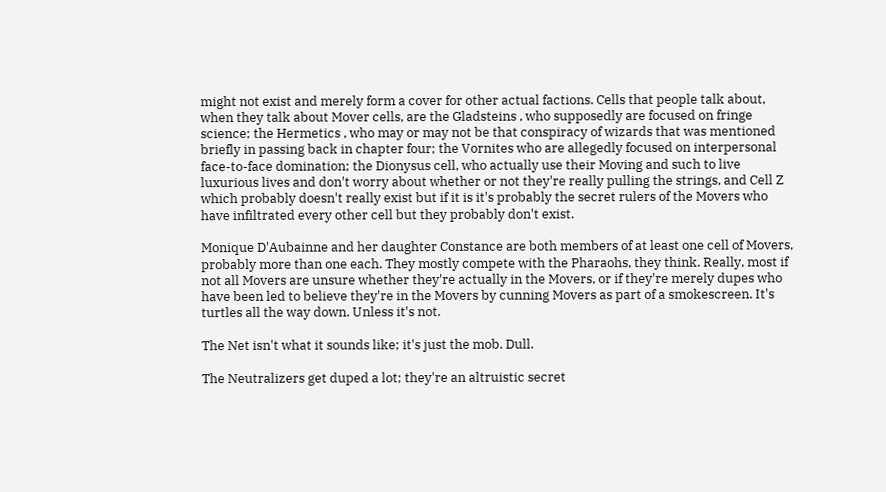might not exist and merely form a cover for other actual factions. Cells that people talk about, when they talk about Mover cells, are the Gladsteins , who supposedly are focused on fringe science; the Hermetics , who may or may not be that conspiracy of wizards that was mentioned briefly in passing back in chapter four; the Vornites who are allegedly focused on interpersonal face-to-face domination; the Dionysus cell, who actually use their Moving and such to live luxurious lives and don't worry about whether or not they're really pulling the strings, and Cell Z which probably doesn't really exist but if it is it's probably the secret rulers of the Movers who have infiltrated every other cell but they probably don't exist.

Monique D'Aubainne and her daughter Constance are both members of at least one cell of Movers, probably more than one each. They mostly compete with the Pharaohs, they think. Really, most if not all Movers are unsure whether they're actually in the Movers, or if they're merely dupes who have been led to believe they're in the Movers by cunning Movers as part of a smokescreen. It's turtles all the way down. Unless it's not.

The Net isn't what it sounds like; it's just the mob. Dull.

The Neutralizers get duped a lot; they're an altruistic secret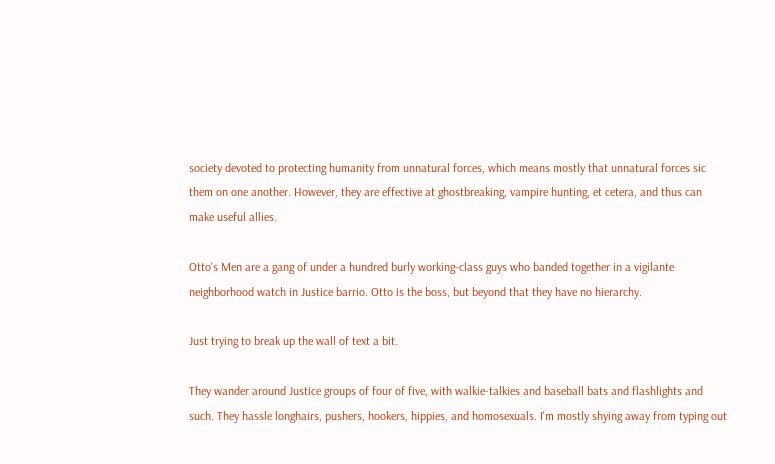society devoted to protecting humanity from unnatural forces, which means mostly that unnatural forces sic them on one another. However, they are effective at ghostbreaking, vampire hunting, et cetera, and thus can make useful allies.

Otto's Men are a gang of under a hundred burly working-class guys who banded together in a vigilante neighborhood watch in Justice barrio. Otto is the boss, but beyond that they have no hierarchy.

Just trying to break up the wall of text a bit.

They wander around Justice groups of four of five, with walkie-talkies and baseball bats and flashlights and such. They hassle longhairs, pushers, hookers, hippies, and homosexuals. I'm mostly shying away from typing out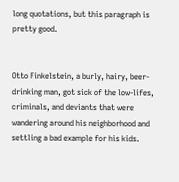long quotations, but this paragraph is pretty good.


Otto Finkelstein, a burly, hairy, beer-drinking man, got sick of the low-lifes, criminals, and deviants that were wandering around his neighborhood and settling a bad example for his kids.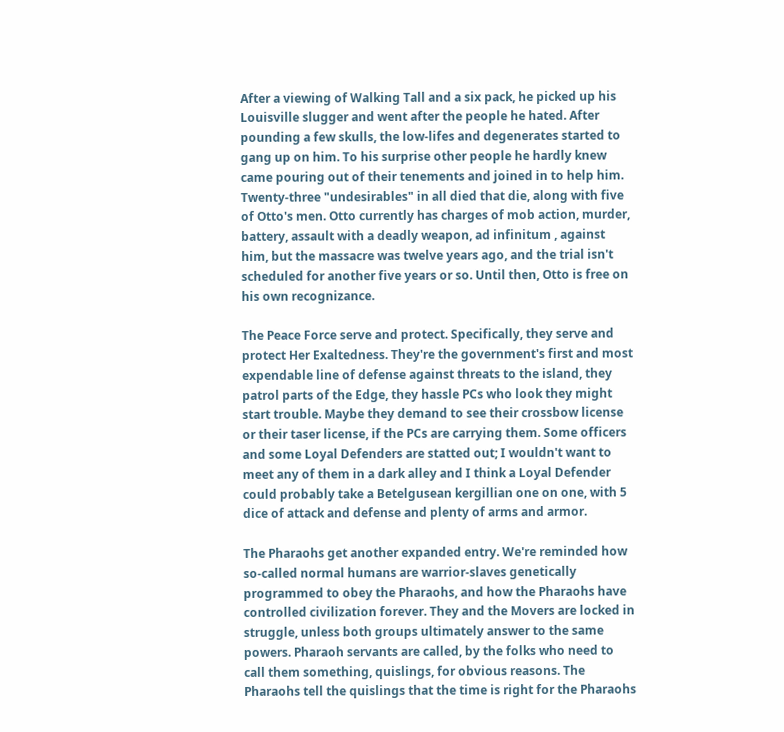After a viewing of Walking Tall and a six pack, he picked up his Louisville slugger and went after the people he hated. After pounding a few skulls, the low-lifes and degenerates started to gang up on him. To his surprise other people he hardly knew came pouring out of their tenements and joined in to help him. Twenty-three "undesirables" in all died that die, along with five of Otto's men. Otto currently has charges of mob action, murder, battery, assault with a deadly weapon, ad infinitum , against him, but the massacre was twelve years ago, and the trial isn't scheduled for another five years or so. Until then, Otto is free on his own recognizance.

The Peace Force serve and protect. Specifically, they serve and protect Her Exaltedness. They're the government's first and most expendable line of defense against threats to the island, they patrol parts of the Edge, they hassle PCs who look they might start trouble. Maybe they demand to see their crossbow license or their taser license, if the PCs are carrying them. Some officers and some Loyal Defenders are statted out; I wouldn't want to meet any of them in a dark alley and I think a Loyal Defender could probably take a Betelgusean kergillian one on one, with 5 dice of attack and defense and plenty of arms and armor.

The Pharaohs get another expanded entry. We're reminded how so-called normal humans are warrior-slaves genetically programmed to obey the Pharaohs, and how the Pharaohs have controlled civilization forever. They and the Movers are locked in struggle, unless both groups ultimately answer to the same powers. Pharaoh servants are called, by the folks who need to call them something, quislings, for obvious reasons. The Pharaohs tell the quislings that the time is right for the Pharaohs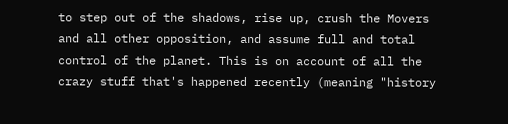to step out of the shadows, rise up, crush the Movers and all other opposition, and assume full and total control of the planet. This is on account of all the crazy stuff that's happened recently (meaning "history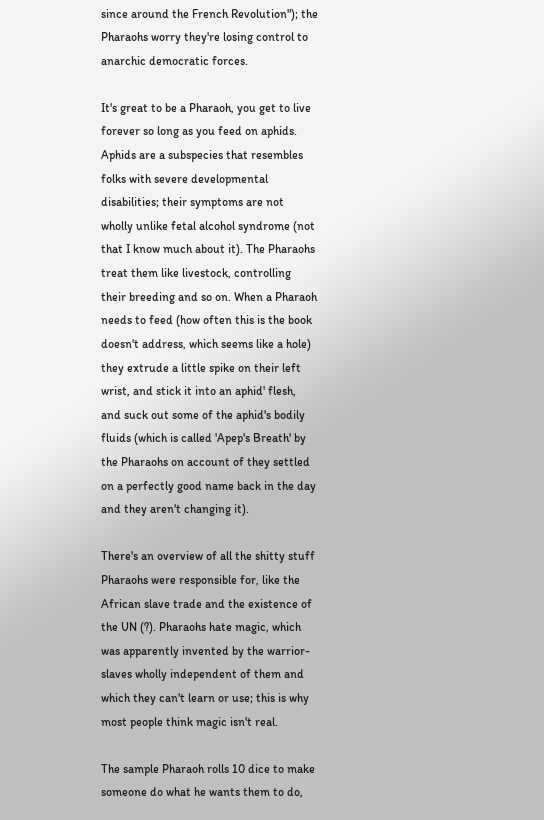since around the French Revolution"); the Pharaohs worry they're losing control to anarchic democratic forces.

It's great to be a Pharaoh, you get to live forever so long as you feed on aphids. Aphids are a subspecies that resembles folks with severe developmental disabilities; their symptoms are not wholly unlike fetal alcohol syndrome (not that I know much about it). The Pharaohs treat them like livestock, controlling their breeding and so on. When a Pharaoh needs to feed (how often this is the book doesn't address, which seems like a hole) they extrude a little spike on their left wrist, and stick it into an aphid' flesh, and suck out some of the aphid's bodily fluids (which is called 'Apep's Breath' by the Pharaohs on account of they settled on a perfectly good name back in the day and they aren't changing it).

There's an overview of all the shitty stuff Pharaohs were responsible for, like the African slave trade and the existence of the UN (?). Pharaohs hate magic, which was apparently invented by the warrior-slaves wholly independent of them and which they can't learn or use; this is why most people think magic isn't real.

The sample Pharaoh rolls 10 dice to make someone do what he wants them to do,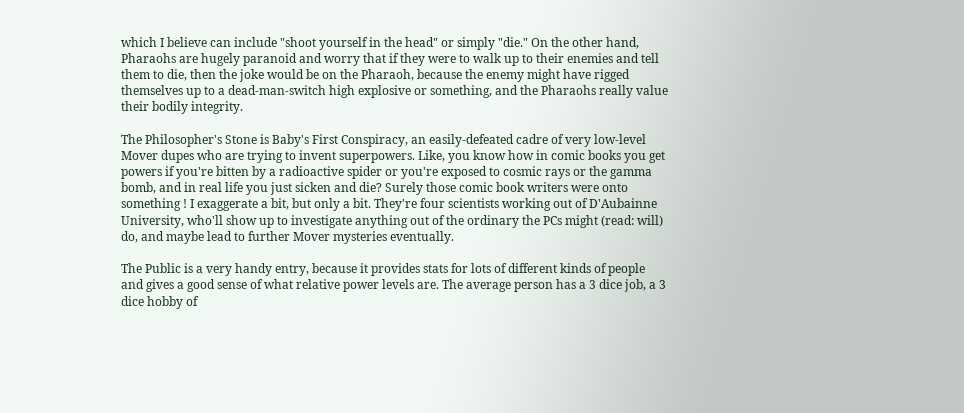which I believe can include "shoot yourself in the head" or simply "die." On the other hand, Pharaohs are hugely paranoid and worry that if they were to walk up to their enemies and tell them to die, then the joke would be on the Pharaoh, because the enemy might have rigged themselves up to a dead-man-switch high explosive or something, and the Pharaohs really value their bodily integrity.

The Philosopher's Stone is Baby's First Conspiracy, an easily-defeated cadre of very low-level Mover dupes who are trying to invent superpowers. Like, you know how in comic books you get powers if you're bitten by a radioactive spider or you're exposed to cosmic rays or the gamma bomb, and in real life you just sicken and die? Surely those comic book writers were onto something ! I exaggerate a bit, but only a bit. They're four scientists working out of D'Aubainne University, who'll show up to investigate anything out of the ordinary the PCs might (read: will) do, and maybe lead to further Mover mysteries eventually.

The Public is a very handy entry, because it provides stats for lots of different kinds of people and gives a good sense of what relative power levels are. The average person has a 3 dice job, a 3 dice hobby of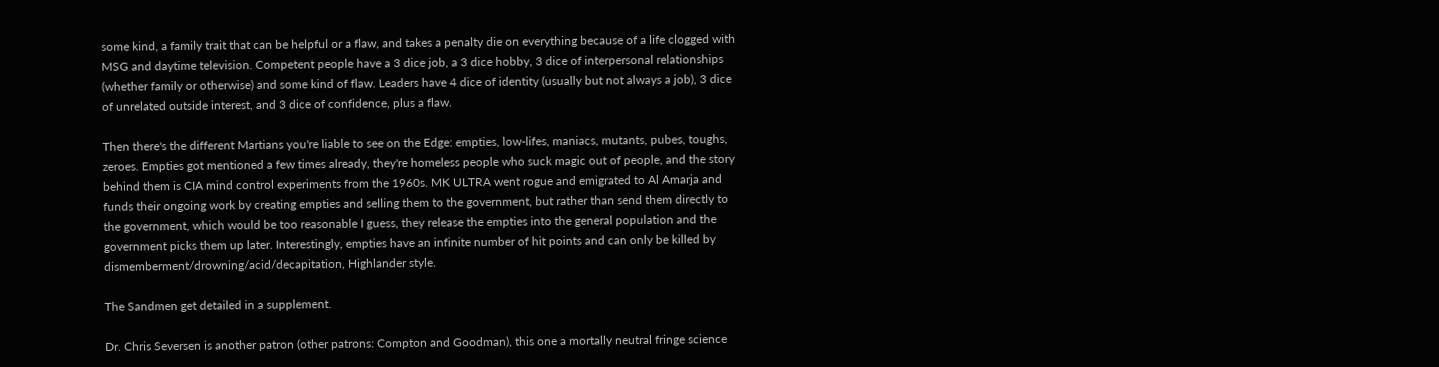some kind, a family trait that can be helpful or a flaw, and takes a penalty die on everything because of a life clogged with MSG and daytime television. Competent people have a 3 dice job, a 3 dice hobby, 3 dice of interpersonal relationships (whether family or otherwise) and some kind of flaw. Leaders have 4 dice of identity (usually but not always a job), 3 dice of unrelated outside interest, and 3 dice of confidence, plus a flaw.

Then there's the different Martians you're liable to see on the Edge: empties, low-lifes, maniacs, mutants, pubes, toughs, zeroes. Empties got mentioned a few times already, they're homeless people who suck magic out of people, and the story behind them is CIA mind control experiments from the 1960s. MK ULTRA went rogue and emigrated to Al Amarja and funds their ongoing work by creating empties and selling them to the government, but rather than send them directly to the government, which would be too reasonable I guess, they release the empties into the general population and the government picks them up later. Interestingly, empties have an infinite number of hit points and can only be killed by dismemberment/drowning/acid/decapitation, Highlander style.

The Sandmen get detailed in a supplement.

Dr. Chris Seversen is another patron (other patrons: Compton and Goodman), this one a mortally neutral fringe science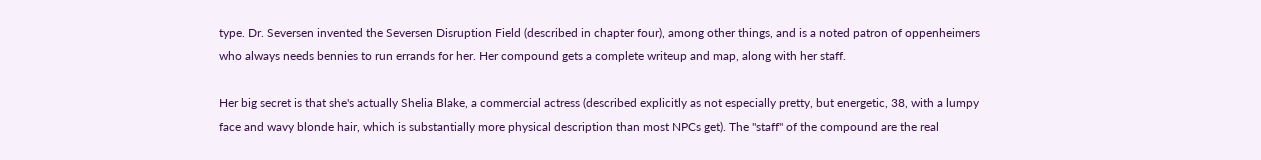type. Dr. Seversen invented the Seversen Disruption Field (described in chapter four), among other things, and is a noted patron of oppenheimers who always needs bennies to run errands for her. Her compound gets a complete writeup and map, along with her staff.

Her big secret is that she's actually Shelia Blake, a commercial actress (described explicitly as not especially pretty, but energetic, 38, with a lumpy face and wavy blonde hair, which is substantially more physical description than most NPCs get). The "staff" of the compound are the real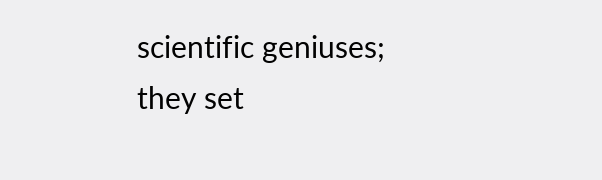scientific geniuses; they set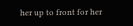her up to front for her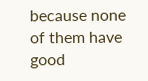because none of them have good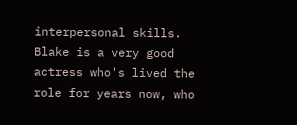interpersonal skills. Blake is a very good actress who's lived the role for years now, who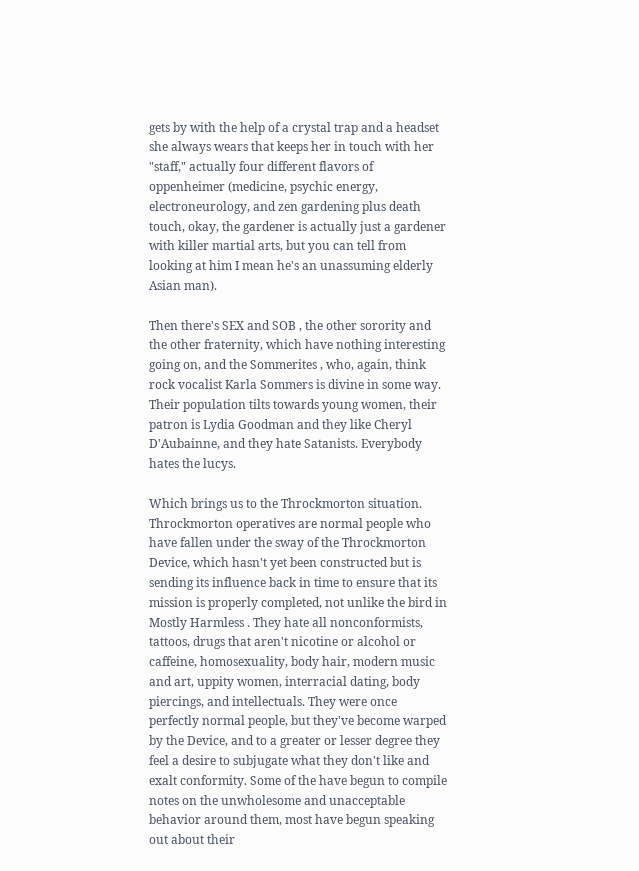gets by with the help of a crystal trap and a headset she always wears that keeps her in touch with her "staff," actually four different flavors of oppenheimer (medicine, psychic energy, electroneurology, and zen gardening plus death touch, okay, the gardener is actually just a gardener with killer martial arts, but you can tell from looking at him I mean he's an unassuming elderly Asian man).

Then there's SEX and SOB , the other sorority and the other fraternity, which have nothing interesting going on, and the Sommerites , who, again, think rock vocalist Karla Sommers is divine in some way. Their population tilts towards young women, their patron is Lydia Goodman and they like Cheryl D'Aubainne, and they hate Satanists. Everybody hates the lucys.

Which brings us to the Throckmorton situation. Throckmorton operatives are normal people who have fallen under the sway of the Throckmorton Device, which hasn't yet been constructed but is sending its influence back in time to ensure that its mission is properly completed, not unlike the bird in Mostly Harmless . They hate all nonconformists, tattoos, drugs that aren't nicotine or alcohol or caffeine, homosexuality, body hair, modern music and art, uppity women, interracial dating, body piercings, and intellectuals. They were once perfectly normal people, but they've become warped by the Device, and to a greater or lesser degree they feel a desire to subjugate what they don't like and exalt conformity. Some of the have begun to compile notes on the unwholesome and unacceptable behavior around them, most have begun speaking out about their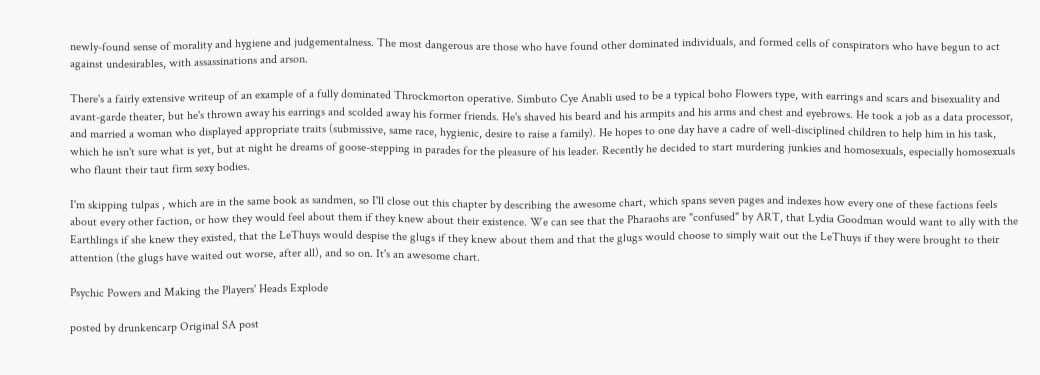newly-found sense of morality and hygiene and judgementalness. The most dangerous are those who have found other dominated individuals, and formed cells of conspirators who have begun to act against undesirables, with assassinations and arson.

There's a fairly extensive writeup of an example of a fully dominated Throckmorton operative. Simbuto Cye Anabli used to be a typical boho Flowers type, with earrings and scars and bisexuality and avant-garde theater, but he's thrown away his earrings and scolded away his former friends. He's shaved his beard and his armpits and his arms and chest and eyebrows. He took a job as a data processor, and married a woman who displayed appropriate traits (submissive, same race, hygienic, desire to raise a family). He hopes to one day have a cadre of well-disciplined children to help him in his task, which he isn't sure what is yet, but at night he dreams of goose-stepping in parades for the pleasure of his leader. Recently he decided to start murdering junkies and homosexuals, especially homosexuals who flaunt their taut firm sexy bodies.

I'm skipping tulpas , which are in the same book as sandmen, so I'll close out this chapter by describing the awesome chart, which spans seven pages and indexes how every one of these factions feels about every other faction, or how they would feel about them if they knew about their existence. We can see that the Pharaohs are "confused" by ART, that Lydia Goodman would want to ally with the Earthlings if she knew they existed, that the LeThuys would despise the glugs if they knew about them and that the glugs would choose to simply wait out the LeThuys if they were brought to their attention (the glugs have waited out worse, after all), and so on. It's an awesome chart.

Psychic Powers and Making the Players' Heads Explode

posted by drunkencarp Original SA post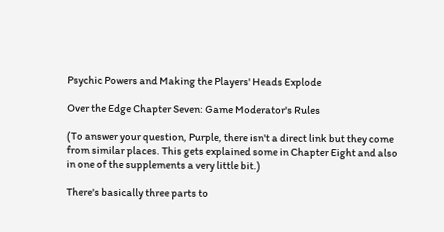Psychic Powers and Making the Players' Heads Explode

Over the Edge Chapter Seven: Game Moderator's Rules

(To answer your question, Purple, there isn't a direct link but they come from similar places. This gets explained some in Chapter Eight and also in one of the supplements a very little bit.)

There's basically three parts to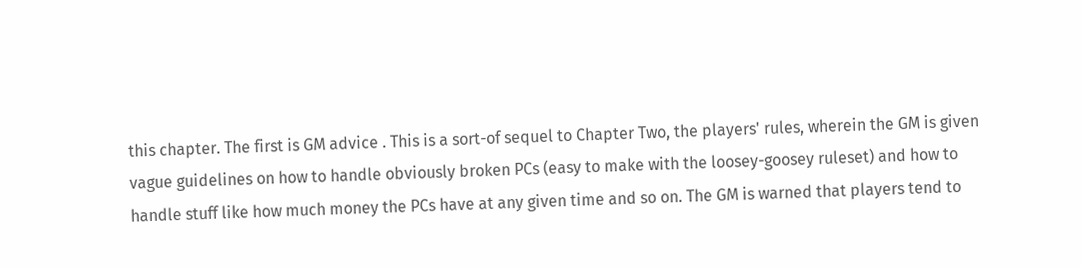this chapter. The first is GM advice . This is a sort-of sequel to Chapter Two, the players' rules, wherein the GM is given vague guidelines on how to handle obviously broken PCs (easy to make with the loosey-goosey ruleset) and how to handle stuff like how much money the PCs have at any given time and so on. The GM is warned that players tend to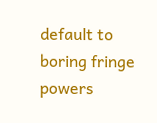default to boring fringe powers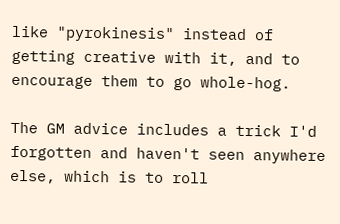like "pyrokinesis" instead of getting creative with it, and to encourage them to go whole-hog.

The GM advice includes a trick I'd forgotten and haven't seen anywhere else, which is to roll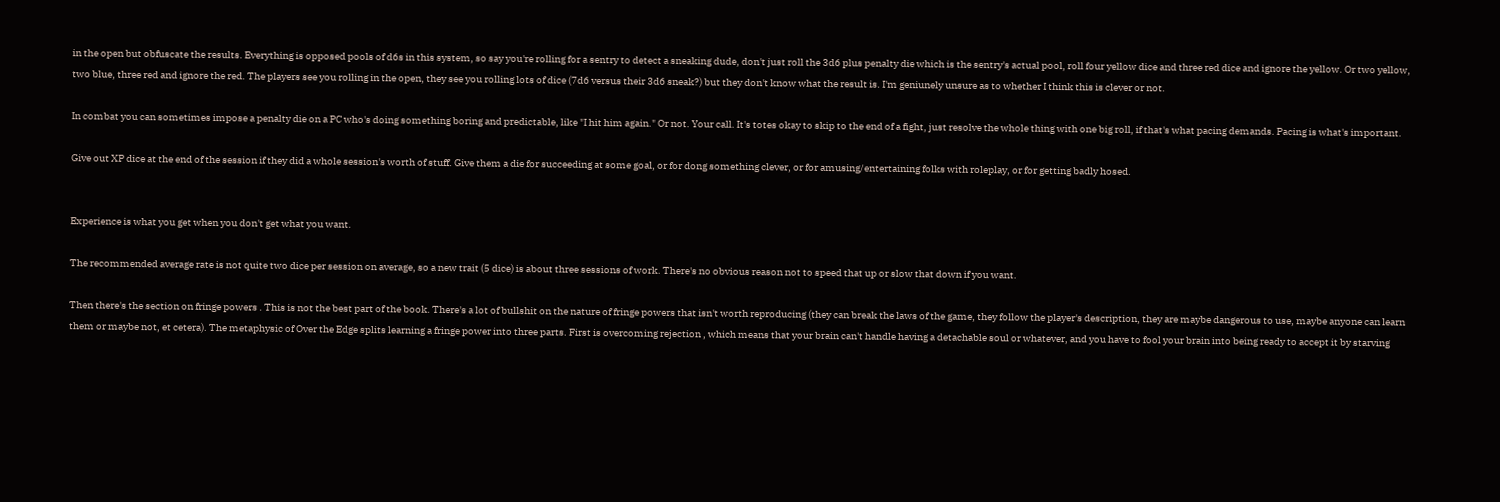in the open but obfuscate the results. Everything is opposed pools of d6s in this system, so say you're rolling for a sentry to detect a sneaking dude, don't just roll the 3d6 plus penalty die which is the sentry's actual pool, roll four yellow dice and three red dice and ignore the yellow. Or two yellow, two blue, three red and ignore the red. The players see you rolling in the open, they see you rolling lots of dice (7d6 versus their 3d6 sneak?) but they don't know what the result is. I'm geniunely unsure as to whether I think this is clever or not.

In combat you can sometimes impose a penalty die on a PC who's doing something boring and predictable, like "I hit him again." Or not. Your call. It's totes okay to skip to the end of a fight, just resolve the whole thing with one big roll, if that's what pacing demands. Pacing is what's important.

Give out XP dice at the end of the session if they did a whole session's worth of stuff. Give them a die for succeeding at some goal, or for dong something clever, or for amusing/entertaining folks with roleplay, or for getting badly hosed.


Experience is what you get when you don't get what you want.

The recommended average rate is not quite two dice per session on average, so a new trait (5 dice) is about three sessions of work. There's no obvious reason not to speed that up or slow that down if you want.

Then there's the section on fringe powers . This is not the best part of the book. There's a lot of bullshit on the nature of fringe powers that isn't worth reproducing (they can break the laws of the game, they follow the player's description, they are maybe dangerous to use, maybe anyone can learn them or maybe not, et cetera). The metaphysic of Over the Edge splits learning a fringe power into three parts. First is overcoming rejection , which means that your brain can't handle having a detachable soul or whatever, and you have to fool your brain into being ready to accept it by starving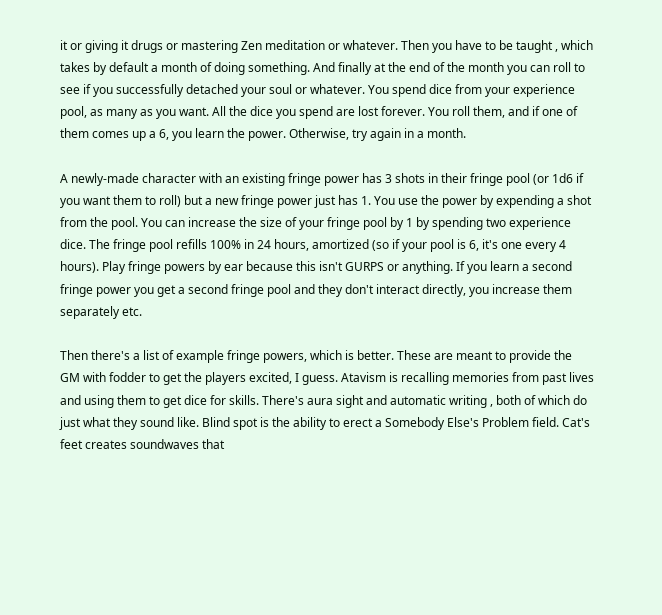it or giving it drugs or mastering Zen meditation or whatever. Then you have to be taught , which takes by default a month of doing something. And finally at the end of the month you can roll to see if you successfully detached your soul or whatever. You spend dice from your experience pool, as many as you want. All the dice you spend are lost forever. You roll them, and if one of them comes up a 6, you learn the power. Otherwise, try again in a month.

A newly-made character with an existing fringe power has 3 shots in their fringe pool (or 1d6 if you want them to roll) but a new fringe power just has 1. You use the power by expending a shot from the pool. You can increase the size of your fringe pool by 1 by spending two experience dice. The fringe pool refills 100% in 24 hours, amortized (so if your pool is 6, it's one every 4 hours). Play fringe powers by ear because this isn't GURPS or anything. If you learn a second fringe power you get a second fringe pool and they don't interact directly, you increase them separately etc.

Then there's a list of example fringe powers, which is better. These are meant to provide the GM with fodder to get the players excited, I guess. Atavism is recalling memories from past lives and using them to get dice for skills. There's aura sight and automatic writing , both of which do just what they sound like. Blind spot is the ability to erect a Somebody Else's Problem field. Cat's feet creates soundwaves that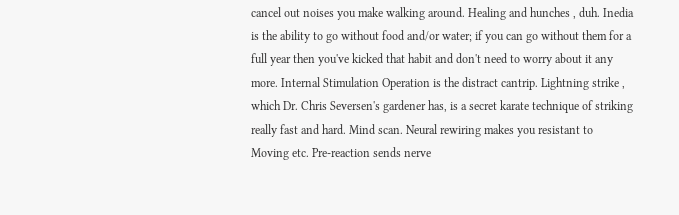cancel out noises you make walking around. Healing and hunches , duh. Inedia is the ability to go without food and/or water; if you can go without them for a full year then you've kicked that habit and don't need to worry about it any more. Internal Stimulation Operation is the distract cantrip. Lightning strike , which Dr. Chris Seversen's gardener has, is a secret karate technique of striking really fast and hard. Mind scan. Neural rewiring makes you resistant to Moving etc. Pre-reaction sends nerve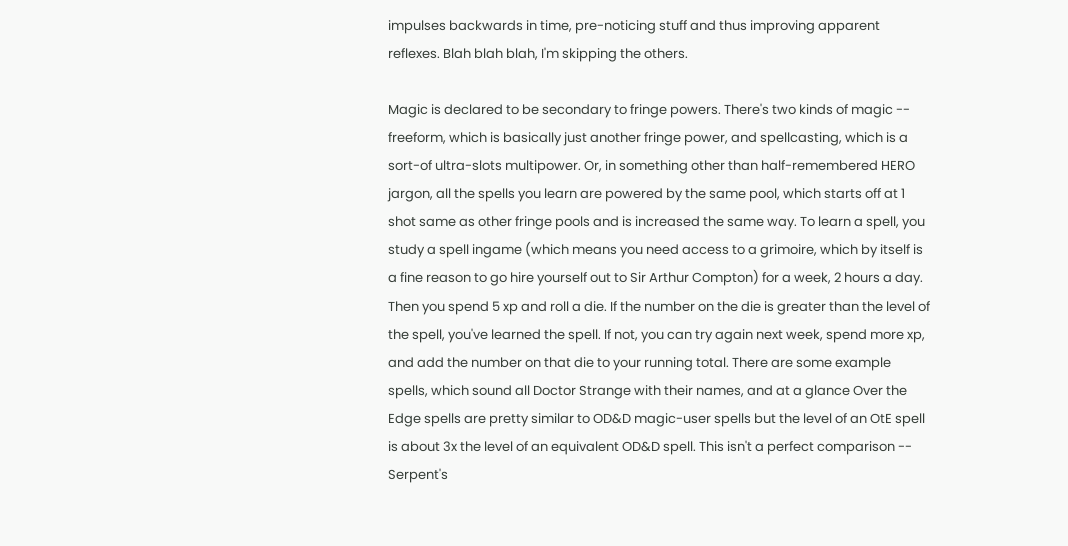impulses backwards in time, pre-noticing stuff and thus improving apparent reflexes. Blah blah blah, I'm skipping the others.

Magic is declared to be secondary to fringe powers. There's two kinds of magic -- freeform, which is basically just another fringe power, and spellcasting, which is a sort-of ultra-slots multipower. Or, in something other than half-remembered HERO jargon, all the spells you learn are powered by the same pool, which starts off at 1 shot same as other fringe pools and is increased the same way. To learn a spell, you study a spell ingame (which means you need access to a grimoire, which by itself is a fine reason to go hire yourself out to Sir Arthur Compton) for a week, 2 hours a day. Then you spend 5 xp and roll a die. If the number on the die is greater than the level of the spell, you've learned the spell. If not, you can try again next week, spend more xp, and add the number on that die to your running total. There are some example spells, which sound all Doctor Strange with their names, and at a glance Over the Edge spells are pretty similar to OD&D magic-user spells but the level of an OtE spell is about 3x the level of an equivalent OD&D spell. This isn't a perfect comparison -- Serpent's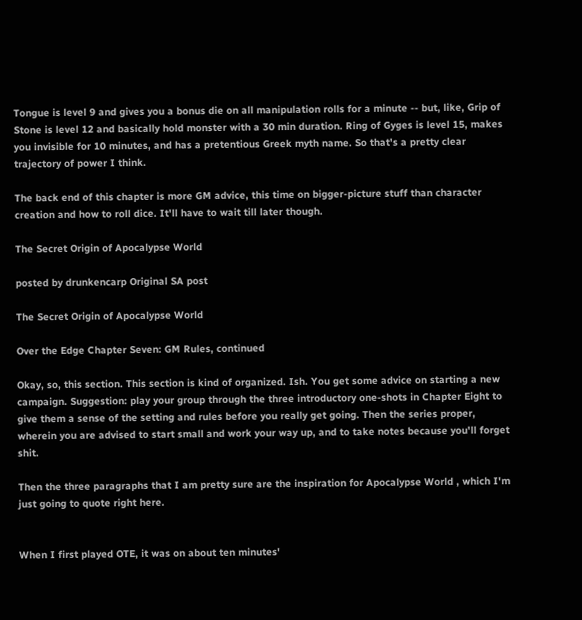Tongue is level 9 and gives you a bonus die on all manipulation rolls for a minute -- but, like, Grip of Stone is level 12 and basically hold monster with a 30 min duration. Ring of Gyges is level 15, makes you invisible for 10 minutes, and has a pretentious Greek myth name. So that's a pretty clear trajectory of power I think.

The back end of this chapter is more GM advice, this time on bigger-picture stuff than character creation and how to roll dice. It'll have to wait till later though.

The Secret Origin of Apocalypse World

posted by drunkencarp Original SA post

The Secret Origin of Apocalypse World

Over the Edge Chapter Seven: GM Rules, continued

Okay, so, this section. This section is kind of organized. Ish. You get some advice on starting a new campaign. Suggestion: play your group through the three introductory one-shots in Chapter Eight to give them a sense of the setting and rules before you really get going. Then the series proper, wherein you are advised to start small and work your way up, and to take notes because you'll forget shit.

Then the three paragraphs that I am pretty sure are the inspiration for Apocalypse World , which I'm just going to quote right here.


When I first played OTE, it was on about ten minutes'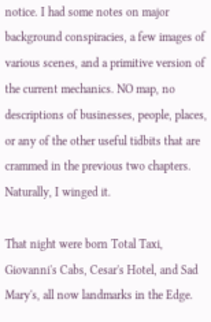notice. I had some notes on major background conspiracies, a few images of various scenes, and a primitive version of the current mechanics. NO map, no descriptions of businesses, people, places, or any of the other useful tidbits that are crammed in the previous two chapters. Naturally, I winged it.

That night were born Total Taxi, Giovanni's Cabs, Cesar's Hotel, and Sad Mary's, all now landmarks in the Edge.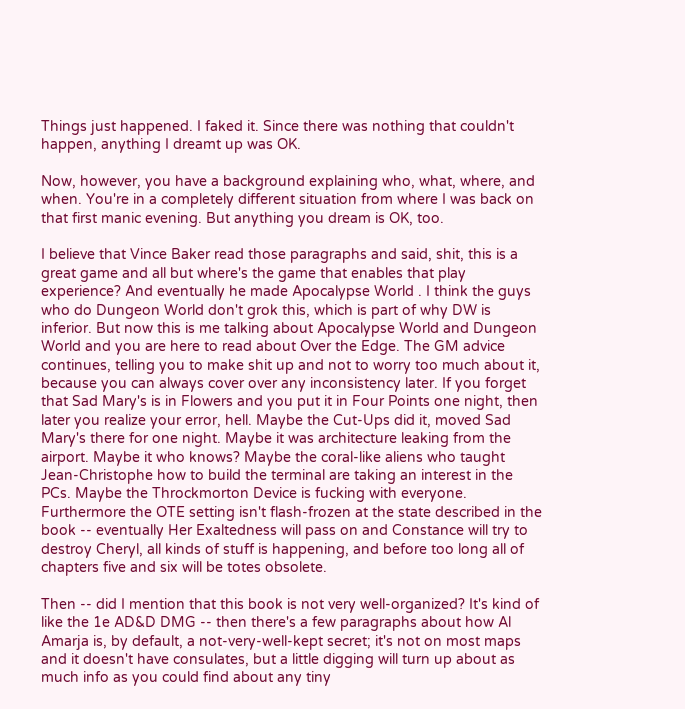Things just happened. I faked it. Since there was nothing that couldn't happen, anything I dreamt up was OK.

Now, however, you have a background explaining who, what, where, and when. You're in a completely different situation from where I was back on that first manic evening. But anything you dream is OK, too.

I believe that Vince Baker read those paragraphs and said, shit, this is a great game and all but where's the game that enables that play experience? And eventually he made Apocalypse World . I think the guys who do Dungeon World don't grok this, which is part of why DW is inferior. But now this is me talking about Apocalypse World and Dungeon World and you are here to read about Over the Edge. The GM advice continues, telling you to make shit up and not to worry too much about it, because you can always cover over any inconsistency later. If you forget that Sad Mary's is in Flowers and you put it in Four Points one night, then later you realize your error, hell. Maybe the Cut-Ups did it, moved Sad Mary's there for one night. Maybe it was architecture leaking from the airport. Maybe it who knows? Maybe the coral-like aliens who taught Jean-Christophe how to build the terminal are taking an interest in the PCs. Maybe the Throckmorton Device is fucking with everyone. Furthermore the OTE setting isn't flash-frozen at the state described in the book -- eventually Her Exaltedness will pass on and Constance will try to destroy Cheryl, all kinds of stuff is happening, and before too long all of chapters five and six will be totes obsolete.

Then -- did I mention that this book is not very well-organized? It's kind of like the 1e AD&D DMG -- then there's a few paragraphs about how Al Amarja is, by default, a not-very-well-kept secret; it's not on most maps and it doesn't have consulates, but a little digging will turn up about as much info as you could find about any tiny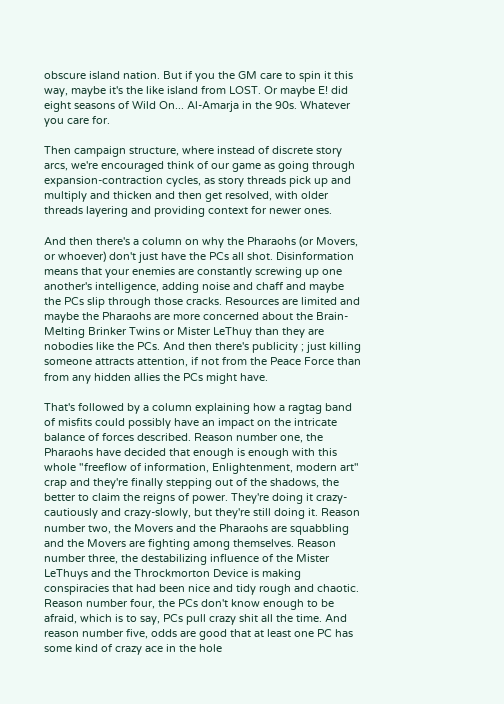obscure island nation. But if you the GM care to spin it this way, maybe it's the like island from LOST. Or maybe E! did eight seasons of Wild On... Al-Amarja in the 90s. Whatever you care for.

Then campaign structure, where instead of discrete story arcs, we're encouraged think of our game as going through expansion-contraction cycles, as story threads pick up and multiply and thicken and then get resolved, with older threads layering and providing context for newer ones.

And then there's a column on why the Pharaohs (or Movers, or whoever) don't just have the PCs all shot. Disinformation means that your enemies are constantly screwing up one another's intelligence, adding noise and chaff and maybe the PCs slip through those cracks. Resources are limited and maybe the Pharaohs are more concerned about the Brain-Melting Brinker Twins or Mister LeThuy than they are nobodies like the PCs. And then there's publicity ; just killing someone attracts attention, if not from the Peace Force than from any hidden allies the PCs might have.

That's followed by a column explaining how a ragtag band of misfits could possibly have an impact on the intricate balance of forces described. Reason number one, the Pharaohs have decided that enough is enough with this whole "freeflow of information, Enlightenment, modern art" crap and they're finally stepping out of the shadows, the better to claim the reigns of power. They're doing it crazy-cautiously and crazy-slowly, but they're still doing it. Reason number two, the Movers and the Pharaohs are squabbling and the Movers are fighting among themselves. Reason number three, the destabilizing influence of the Mister LeThuys and the Throckmorton Device is making conspiracies that had been nice and tidy rough and chaotic. Reason number four, the PCs don't know enough to be afraid, which is to say, PCs pull crazy shit all the time. And reason number five, odds are good that at least one PC has some kind of crazy ace in the hole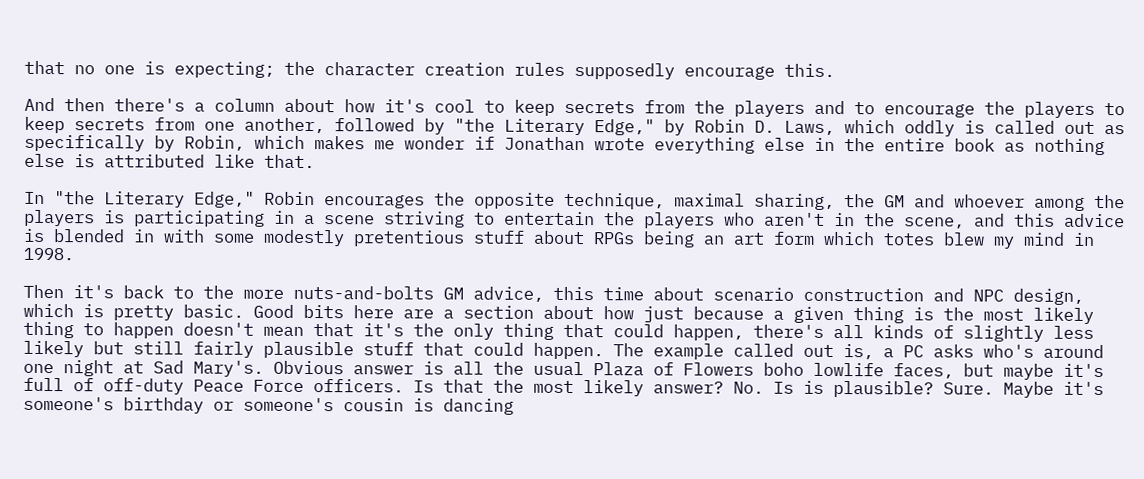that no one is expecting; the character creation rules supposedly encourage this.

And then there's a column about how it's cool to keep secrets from the players and to encourage the players to keep secrets from one another, followed by "the Literary Edge," by Robin D. Laws, which oddly is called out as specifically by Robin, which makes me wonder if Jonathan wrote everything else in the entire book as nothing else is attributed like that.

In "the Literary Edge," Robin encourages the opposite technique, maximal sharing, the GM and whoever among the players is participating in a scene striving to entertain the players who aren't in the scene, and this advice is blended in with some modestly pretentious stuff about RPGs being an art form which totes blew my mind in 1998.

Then it's back to the more nuts-and-bolts GM advice, this time about scenario construction and NPC design, which is pretty basic. Good bits here are a section about how just because a given thing is the most likely thing to happen doesn't mean that it's the only thing that could happen, there's all kinds of slightly less likely but still fairly plausible stuff that could happen. The example called out is, a PC asks who's around one night at Sad Mary's. Obvious answer is all the usual Plaza of Flowers boho lowlife faces, but maybe it's full of off-duty Peace Force officers. Is that the most likely answer? No. Is is plausible? Sure. Maybe it's someone's birthday or someone's cousin is dancing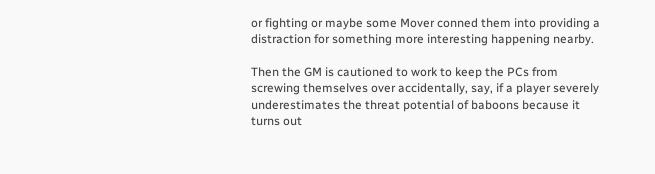or fighting or maybe some Mover conned them into providing a distraction for something more interesting happening nearby.

Then the GM is cautioned to work to keep the PCs from screwing themselves over accidentally, say, if a player severely underestimates the threat potential of baboons because it turns out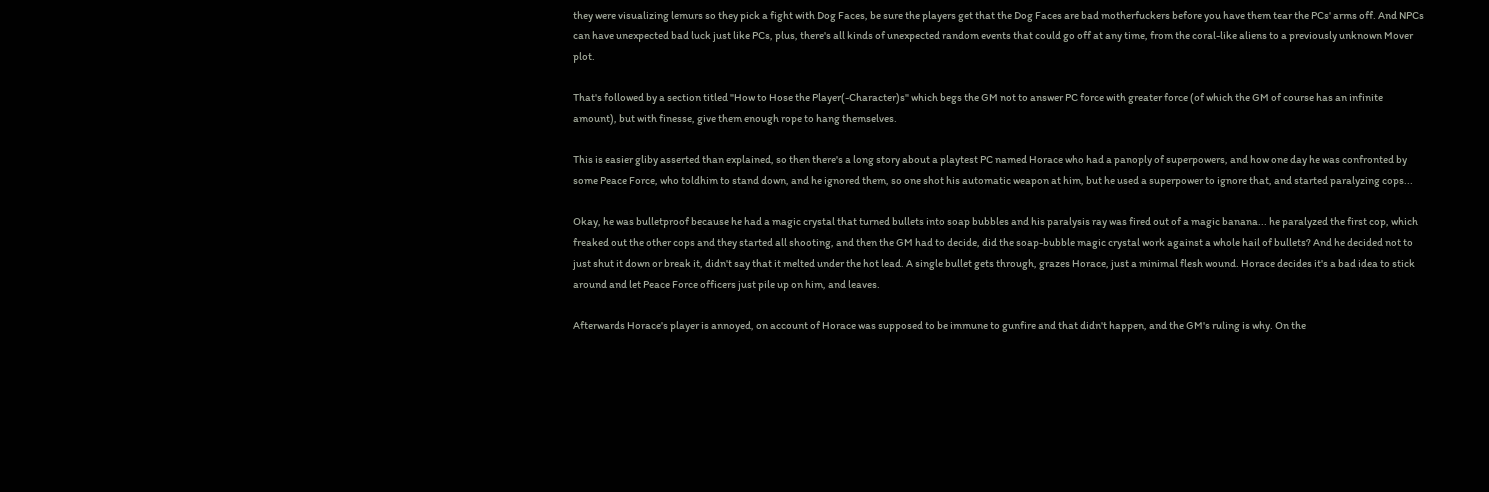they were visualizing lemurs so they pick a fight with Dog Faces, be sure the players get that the Dog Faces are bad motherfuckers before you have them tear the PCs' arms off. And NPCs can have unexpected bad luck just like PCs, plus, there's all kinds of unexpected random events that could go off at any time, from the coral-like aliens to a previously unknown Mover plot.

That's followed by a section titled "How to Hose the Player(-Character)s" which begs the GM not to answer PC force with greater force (of which the GM of course has an infinite amount), but with finesse, give them enough rope to hang themselves.

This is easier gliby asserted than explained, so then there's a long story about a playtest PC named Horace who had a panoply of superpowers, and how one day he was confronted by some Peace Force, who toldhim to stand down, and he ignored them, so one shot his automatic weapon at him, but he used a superpower to ignore that, and started paralyzing cops...

Okay, he was bulletproof because he had a magic crystal that turned bullets into soap bubbles and his paralysis ray was fired out of a magic banana... he paralyzed the first cop, which freaked out the other cops and they started all shooting, and then the GM had to decide, did the soap-bubble magic crystal work against a whole hail of bullets? And he decided not to just shut it down or break it, didn't say that it melted under the hot lead. A single bullet gets through, grazes Horace, just a minimal flesh wound. Horace decides it's a bad idea to stick around and let Peace Force officers just pile up on him, and leaves.

Afterwards Horace's player is annoyed, on account of Horace was supposed to be immune to gunfire and that didn't happen, and the GM's ruling is why. On the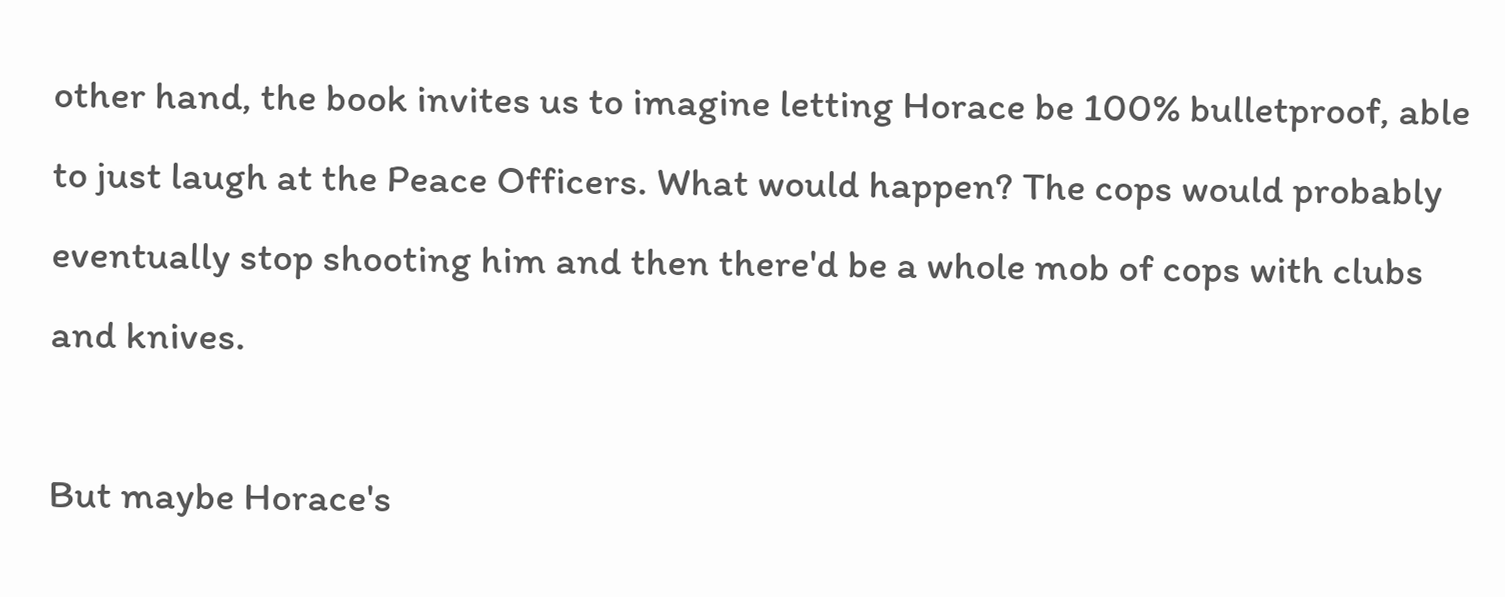other hand, the book invites us to imagine letting Horace be 100% bulletproof, able to just laugh at the Peace Officers. What would happen? The cops would probably eventually stop shooting him and then there'd be a whole mob of cops with clubs and knives.

But maybe Horace's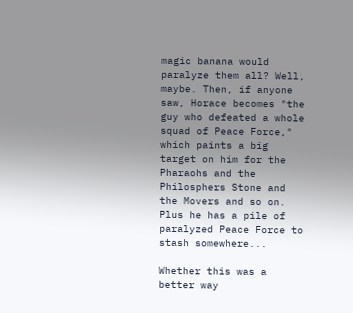magic banana would paralyze them all? Well, maybe. Then, if anyone saw, Horace becomes "the guy who defeated a whole squad of Peace Force," which paints a big target on him for the Pharaohs and the Philosphers Stone and the Movers and so on. Plus he has a pile of paralyzed Peace Force to stash somewhere...

Whether this was a better way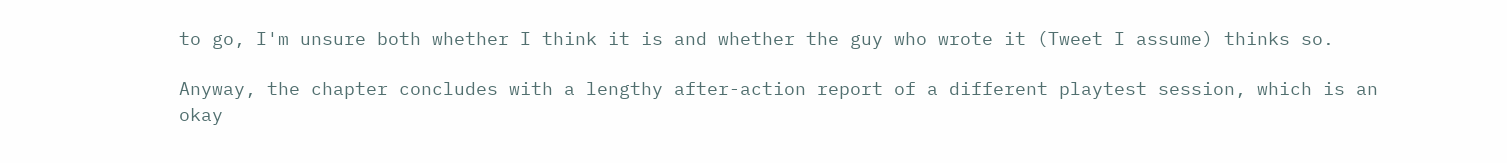to go, I'm unsure both whether I think it is and whether the guy who wrote it (Tweet I assume) thinks so.

Anyway, the chapter concludes with a lengthy after-action report of a different playtest session, which is an okay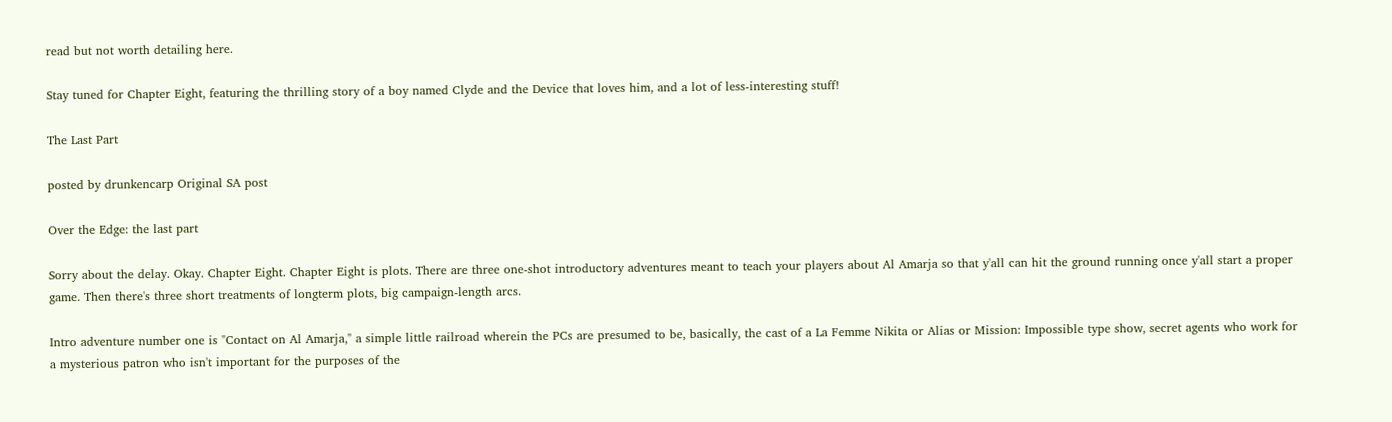read but not worth detailing here.

Stay tuned for Chapter Eight, featuring the thrilling story of a boy named Clyde and the Device that loves him, and a lot of less-interesting stuff!

The Last Part

posted by drunkencarp Original SA post

Over the Edge: the last part

Sorry about the delay. Okay. Chapter Eight. Chapter Eight is plots. There are three one-shot introductory adventures meant to teach your players about Al Amarja so that y'all can hit the ground running once y'all start a proper game. Then there's three short treatments of longterm plots, big campaign-length arcs.

Intro adventure number one is "Contact on Al Amarja," a simple little railroad wherein the PCs are presumed to be, basically, the cast of a La Femme Nikita or Alias or Mission: Impossible type show, secret agents who work for a mysterious patron who isn't important for the purposes of the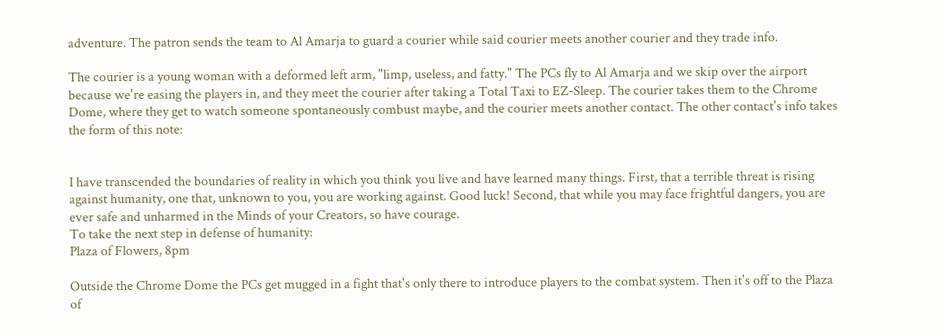adventure. The patron sends the team to Al Amarja to guard a courier while said courier meets another courier and they trade info.

The courier is a young woman with a deformed left arm, "limp, useless, and fatty." The PCs fly to Al Amarja and we skip over the airport because we're easing the players in, and they meet the courier after taking a Total Taxi to EZ-Sleep. The courier takes them to the Chrome Dome, where they get to watch someone spontaneously combust maybe, and the courier meets another contact. The other contact's info takes the form of this note:


I have transcended the boundaries of reality in which you think you live and have learned many things. First, that a terrible threat is rising against humanity, one that, unknown to you, you are working against. Good luck! Second, that while you may face frightful dangers, you are ever safe and unharmed in the Minds of your Creators, so have courage.
To take the next step in defense of humanity:
Plaza of Flowers, 8pm

Outside the Chrome Dome the PCs get mugged in a fight that's only there to introduce players to the combat system. Then it's off to the Plaza of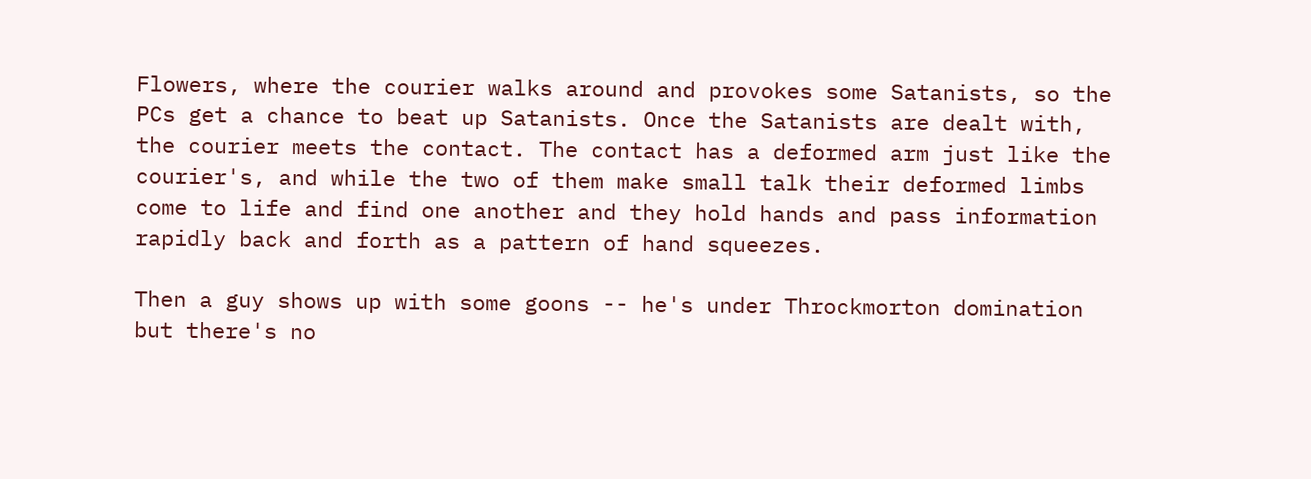Flowers, where the courier walks around and provokes some Satanists, so the PCs get a chance to beat up Satanists. Once the Satanists are dealt with, the courier meets the contact. The contact has a deformed arm just like the courier's, and while the two of them make small talk their deformed limbs come to life and find one another and they hold hands and pass information rapidly back and forth as a pattern of hand squeezes.

Then a guy shows up with some goons -- he's under Throckmorton domination but there's no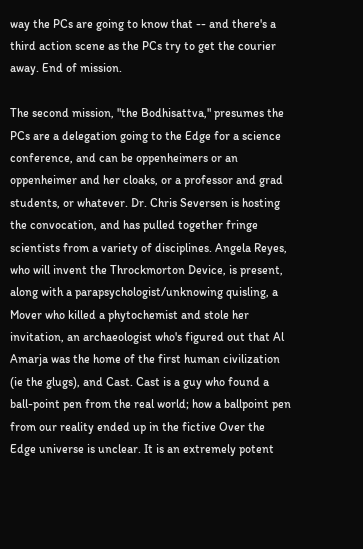way the PCs are going to know that -- and there's a third action scene as the PCs try to get the courier away. End of mission.

The second mission, "the Bodhisattva," presumes the PCs are a delegation going to the Edge for a science conference, and can be oppenheimers or an oppenheimer and her cloaks, or a professor and grad students, or whatever. Dr. Chris Seversen is hosting the convocation, and has pulled together fringe scientists from a variety of disciplines. Angela Reyes, who will invent the Throckmorton Device, is present, along with a parapsychologist/unknowing quisling, a Mover who killed a phytochemist and stole her invitation, an archaeologist who's figured out that Al Amarja was the home of the first human civilization (ie the glugs), and Cast. Cast is a guy who found a ball-point pen from the real world; how a ballpoint pen from our reality ended up in the fictive Over the Edge universe is unclear. It is an extremely potent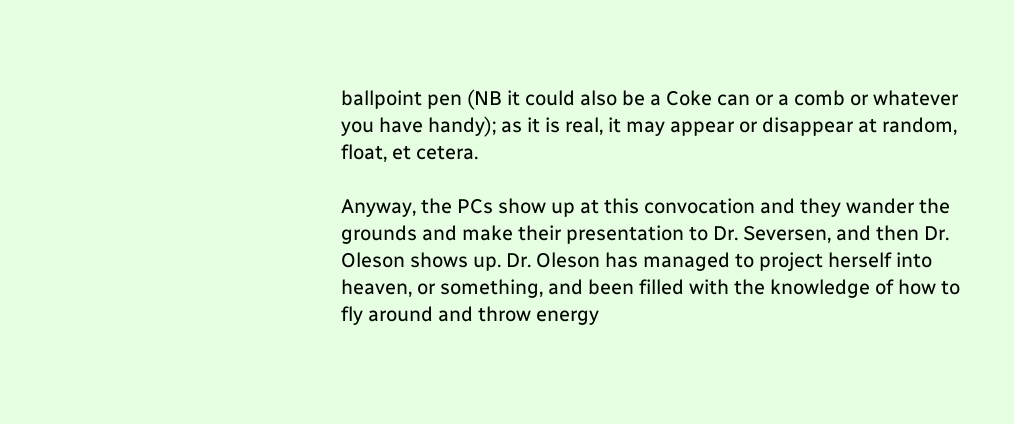ballpoint pen (NB it could also be a Coke can or a comb or whatever you have handy); as it is real, it may appear or disappear at random, float, et cetera.

Anyway, the PCs show up at this convocation and they wander the grounds and make their presentation to Dr. Seversen, and then Dr. Oleson shows up. Dr. Oleson has managed to project herself into heaven, or something, and been filled with the knowledge of how to fly around and throw energy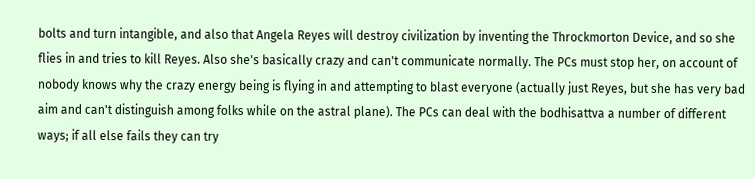bolts and turn intangible, and also that Angela Reyes will destroy civilization by inventing the Throckmorton Device, and so she flies in and tries to kill Reyes. Also she's basically crazy and can't communicate normally. The PCs must stop her, on account of nobody knows why the crazy energy being is flying in and attempting to blast everyone (actually just Reyes, but she has very bad aim and can't distinguish among folks while on the astral plane). The PCs can deal with the bodhisattva a number of different ways; if all else fails they can try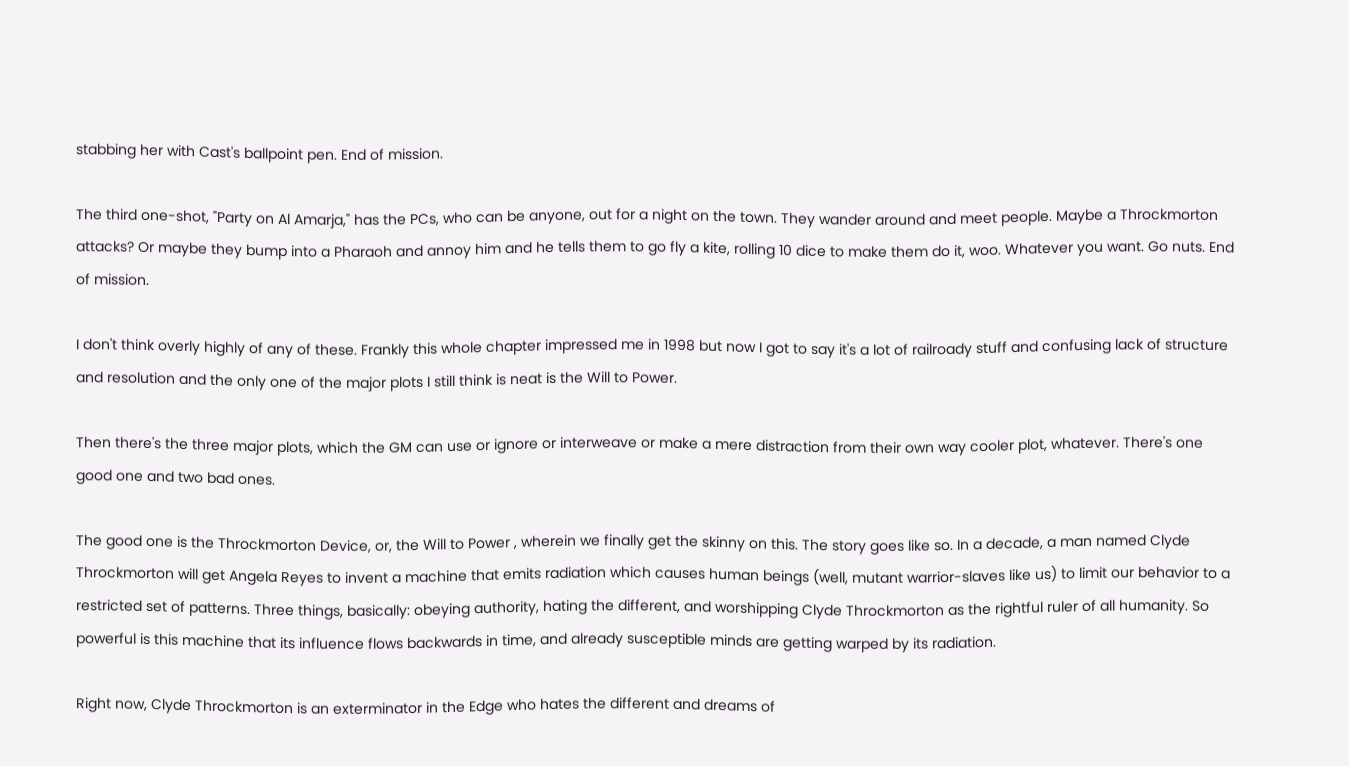stabbing her with Cast's ballpoint pen. End of mission.

The third one-shot, "Party on Al Amarja," has the PCs, who can be anyone, out for a night on the town. They wander around and meet people. Maybe a Throckmorton attacks? Or maybe they bump into a Pharaoh and annoy him and he tells them to go fly a kite, rolling 10 dice to make them do it, woo. Whatever you want. Go nuts. End of mission.

I don't think overly highly of any of these. Frankly this whole chapter impressed me in 1998 but now I got to say it's a lot of railroady stuff and confusing lack of structure and resolution and the only one of the major plots I still think is neat is the Will to Power.

Then there's the three major plots, which the GM can use or ignore or interweave or make a mere distraction from their own way cooler plot, whatever. There's one good one and two bad ones.

The good one is the Throckmorton Device, or, the Will to Power , wherein we finally get the skinny on this. The story goes like so. In a decade, a man named Clyde Throckmorton will get Angela Reyes to invent a machine that emits radiation which causes human beings (well, mutant warrior-slaves like us) to limit our behavior to a restricted set of patterns. Three things, basically: obeying authority, hating the different, and worshipping Clyde Throckmorton as the rightful ruler of all humanity. So powerful is this machine that its influence flows backwards in time, and already susceptible minds are getting warped by its radiation.

Right now, Clyde Throckmorton is an exterminator in the Edge who hates the different and dreams of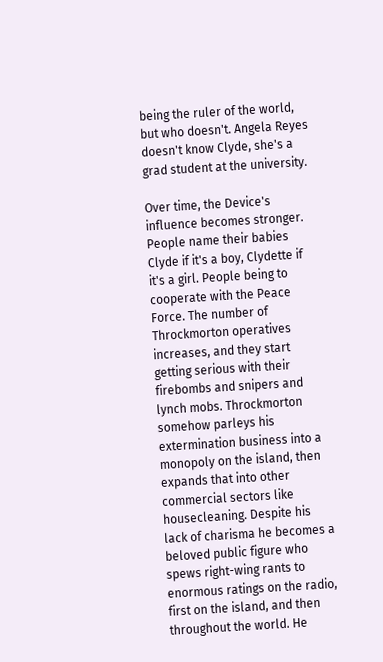being the ruler of the world, but who doesn't. Angela Reyes doesn't know Clyde, she's a grad student at the university.

Over time, the Device's influence becomes stronger. People name their babies Clyde if it's a boy, Clydette if it's a girl. People being to cooperate with the Peace Force. The number of Throckmorton operatives increases, and they start getting serious with their firebombs and snipers and lynch mobs. Throckmorton somehow parleys his extermination business into a monopoly on the island, then expands that into other commercial sectors like housecleaning. Despite his lack of charisma he becomes a beloved public figure who spews right-wing rants to enormous ratings on the radio, first on the island, and then throughout the world. He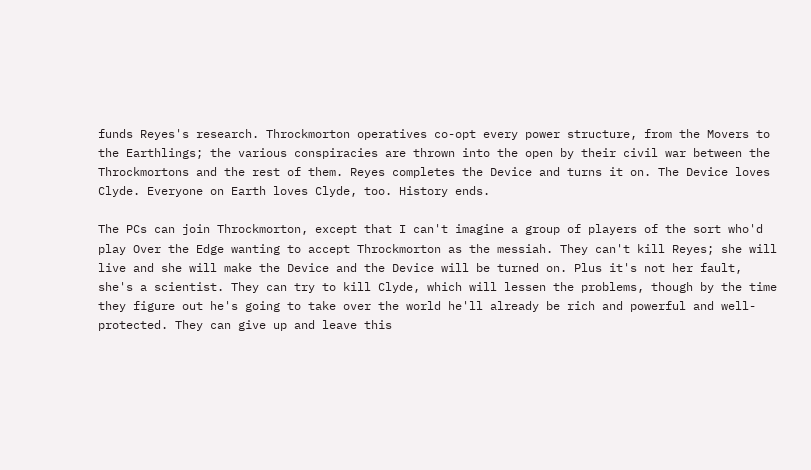funds Reyes's research. Throckmorton operatives co-opt every power structure, from the Movers to the Earthlings; the various conspiracies are thrown into the open by their civil war between the Throckmortons and the rest of them. Reyes completes the Device and turns it on. The Device loves Clyde. Everyone on Earth loves Clyde, too. History ends.

The PCs can join Throckmorton, except that I can't imagine a group of players of the sort who'd play Over the Edge wanting to accept Throckmorton as the messiah. They can't kill Reyes; she will live and she will make the Device and the Device will be turned on. Plus it's not her fault, she's a scientist. They can try to kill Clyde, which will lessen the problems, though by the time they figure out he's going to take over the world he'll already be rich and powerful and well-protected. They can give up and leave this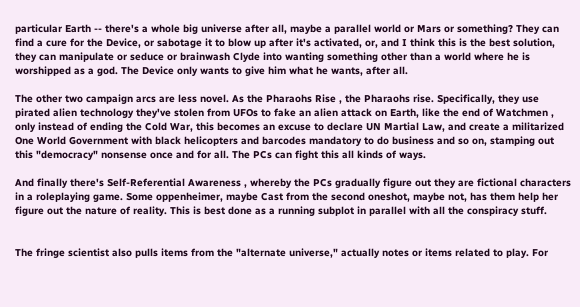particular Earth -- there's a whole big universe after all, maybe a parallel world or Mars or something? They can find a cure for the Device, or sabotage it to blow up after it's activated, or, and I think this is the best solution, they can manipulate or seduce or brainwash Clyde into wanting something other than a world where he is worshipped as a god. The Device only wants to give him what he wants, after all.

The other two campaign arcs are less novel. As the Pharaohs Rise , the Pharaohs rise. Specifically, they use pirated alien technology they've stolen from UFOs to fake an alien attack on Earth, like the end of Watchmen , only instead of ending the Cold War, this becomes an excuse to declare UN Martial Law, and create a militarized One World Government with black helicopters and barcodes mandatory to do business and so on, stamping out this "democracy" nonsense once and for all. The PCs can fight this all kinds of ways.

And finally there's Self-Referential Awareness , whereby the PCs gradually figure out they are fictional characters in a roleplaying game. Some oppenheimer, maybe Cast from the second oneshot, maybe not, has them help her figure out the nature of reality. This is best done as a running subplot in parallel with all the conspiracy stuff.


The fringe scientist also pulls items from the "alternate universe," actually notes or items related to play. For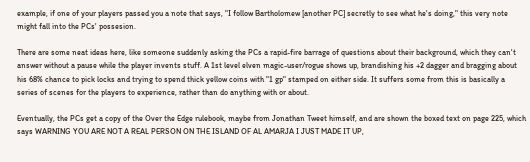example, if one of your players passed you a note that says, "I follow Bartholomew [another PC] secretly to see what he's doing," this very note might fall into the PCs' possesion.

There are some neat ideas here, like someone suddenly asking the PCs a rapid-fire barrage of questions about their background, which they can't answer without a pause while the player invents stuff. A 1st level elven magic-user/rogue shows up, brandishing his +2 dagger and bragging about his 68% chance to pick locks and trying to spend thick yellow coins with "1 gp" stamped on either side. It suffers some from this is basically a series of scenes for the players to experience, rather than do anything with or about.

Eventually, the PCs get a copy of the Over the Edge rulebook, maybe from Jonathan Tweet himself, and are shown the boxed text on page 225, which says WARNING YOU ARE NOT A REAL PERSON ON THE ISLAND OF AL AMARJA I JUST MADE IT UP,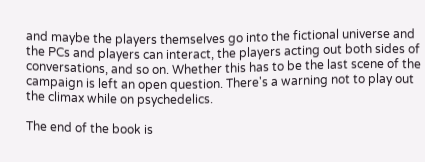and maybe the players themselves go into the fictional universe and the PCs and players can interact, the players acting out both sides of conversations, and so on. Whether this has to be the last scene of the campaign is left an open question. There's a warning not to play out the climax while on psychedelics.

The end of the book is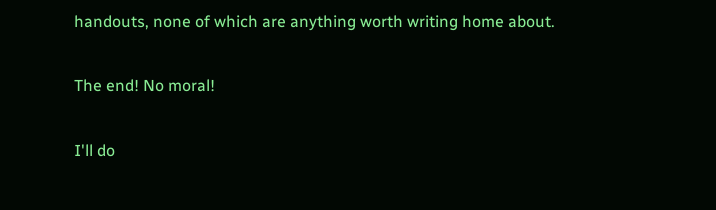handouts, none of which are anything worth writing home about.

The end! No moral!

I'll do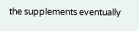the supplements eventually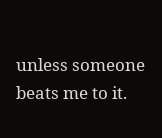unless someone beats me to it.